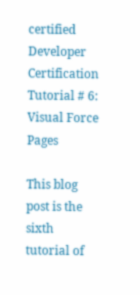certified Developer Certification Tutorial # 6: Visual Force Pages

This blog post is the sixth tutorial of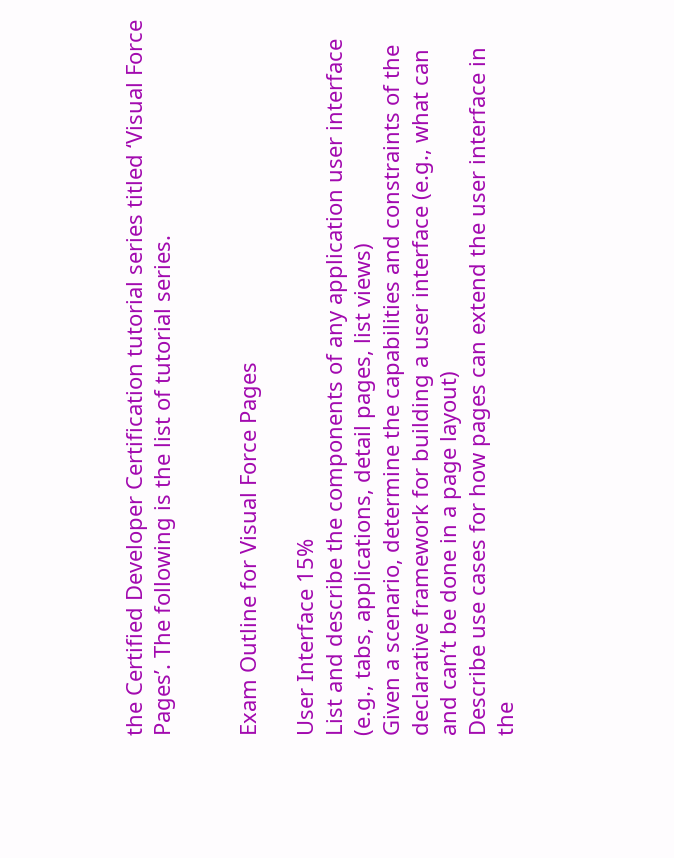the Certified Developer Certification tutorial series titled ‘Visual Force Pages’. The following is the list of tutorial series.


Exam Outline for Visual Force Pages

User Interface 15%
List and describe the components of any application user interface (e.g., tabs, applications, detail pages, list views)
Given a scenario, determine the capabilities and constraints of the declarative framework for building a user interface (e.g., what can and can’t be done in a page layout)
Describe use cases for how pages can extend the user interface in the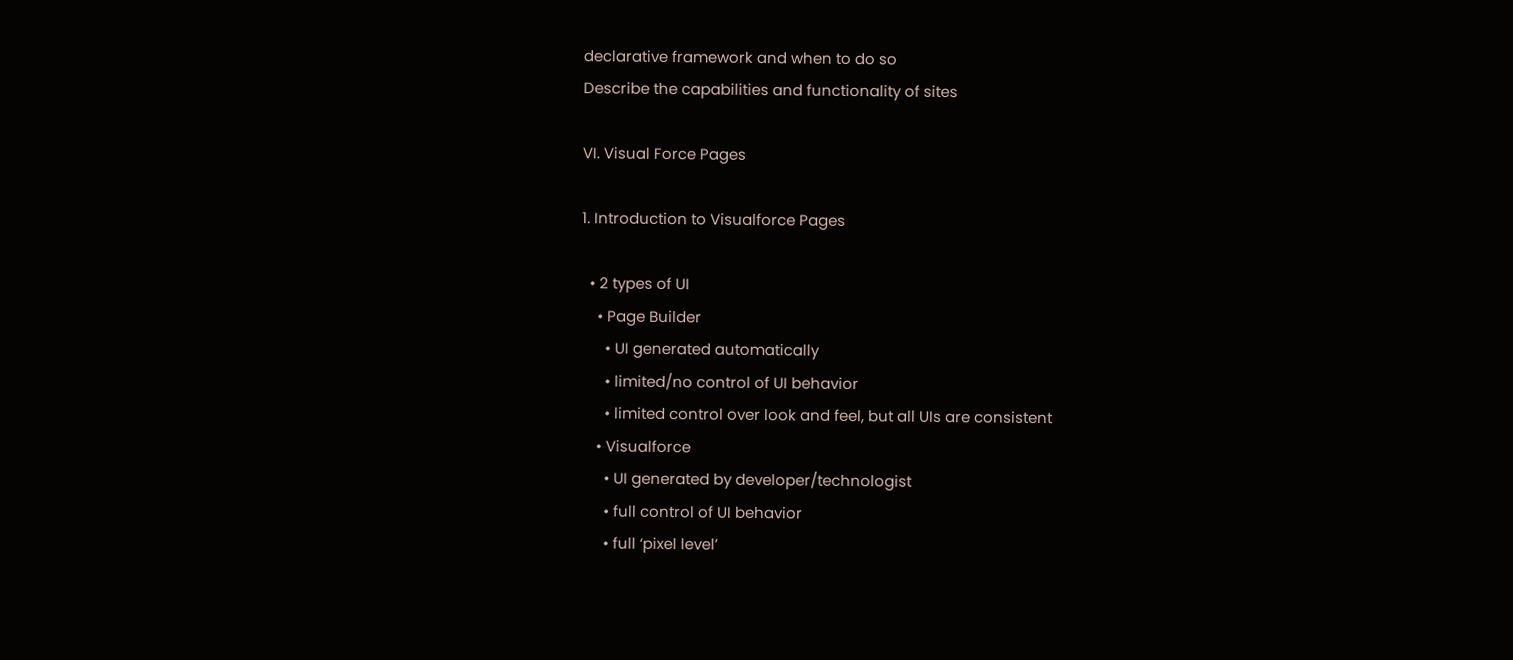declarative framework and when to do so
Describe the capabilities and functionality of sites

VI. Visual Force Pages

1. Introduction to Visualforce Pages

  • 2 types of UI
    • Page Builder
      • UI generated automatically
      • limited/no control of UI behavior
      • limited control over look and feel, but all UIs are consistent
    • Visualforce
      • UI generated by developer/technologist
      • full control of UI behavior
      • full ‘pixel level’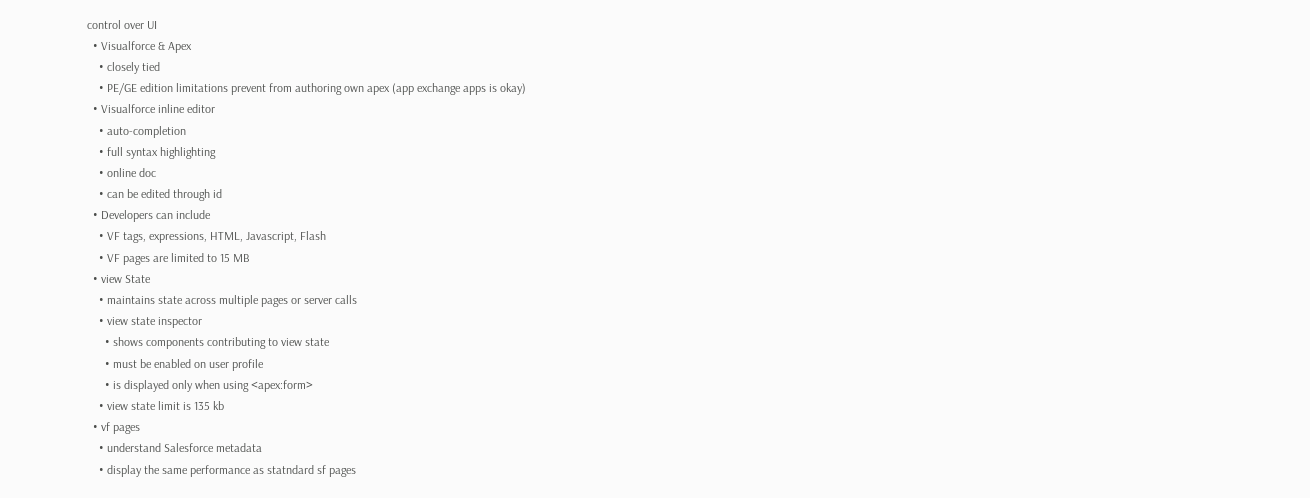control over UI
  • Visualforce & Apex
    • closely tied
    • PE/GE edition limitations prevent from authoring own apex (app exchange apps is okay)
  • Visualforce inline editor
    • auto-completion
    • full syntax highlighting
    • online doc
    • can be edited through id
  • Developers can include
    • VF tags, expressions, HTML, Javascript, Flash
    • VF pages are limited to 15 MB
  • view State
    • maintains state across multiple pages or server calls
    • view state inspector
      • shows components contributing to view state
      • must be enabled on user profile
      • is displayed only when using <apex:form>
    • view state limit is 135 kb
  • vf pages
    • understand Salesforce metadata
    • display the same performance as statndard sf pages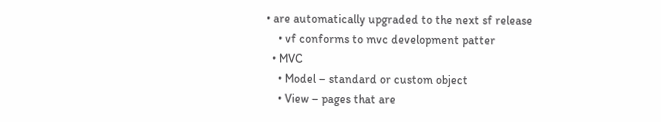• are automatically upgraded to the next sf release
    • vf conforms to mvc development patter
  • MVC
    • Model – standard or custom object
    • View – pages that are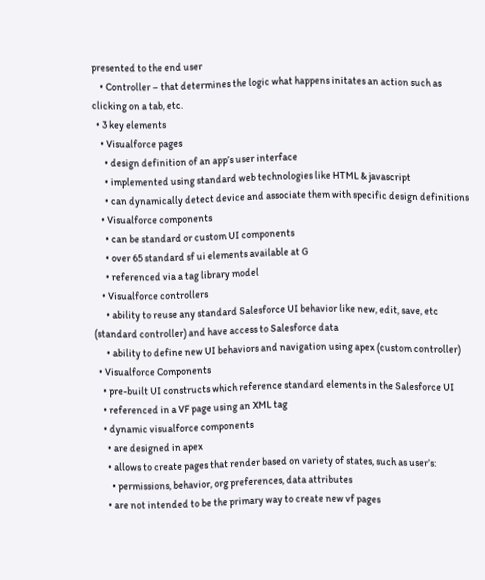presented to the end user
    • Controller – that determines the logic what happens initates an action such as clicking on a tab, etc.
  • 3 key elements
    • Visualforce pages
      • design definition of an app’s user interface
      • implemented using standard web technologies like HTML & javascript
      • can dynamically detect device and associate them with specific design definitions
    • Visualforce components
      • can be standard or custom UI components
      • over 65 standard sf ui elements available at G
      • referenced via a tag library model
    • Visualforce controllers
      • ability to reuse any standard Salesforce UI behavior like new, edit, save, etc (standard controller) and have access to Salesforce data
      • ability to define new UI behaviors and navigation using apex (custom controller)
  • Visualforce Components
    • pre-built UI constructs which reference standard elements in the Salesforce UI
    • referenced in a VF page using an XML tag
    • dynamic visualforce components
      • are designed in apex
      • allows to create pages that render based on variety of states, such as user’s:
        • permissions, behavior, org preferences, data attributes
      • are not intended to be the primary way to create new vf pages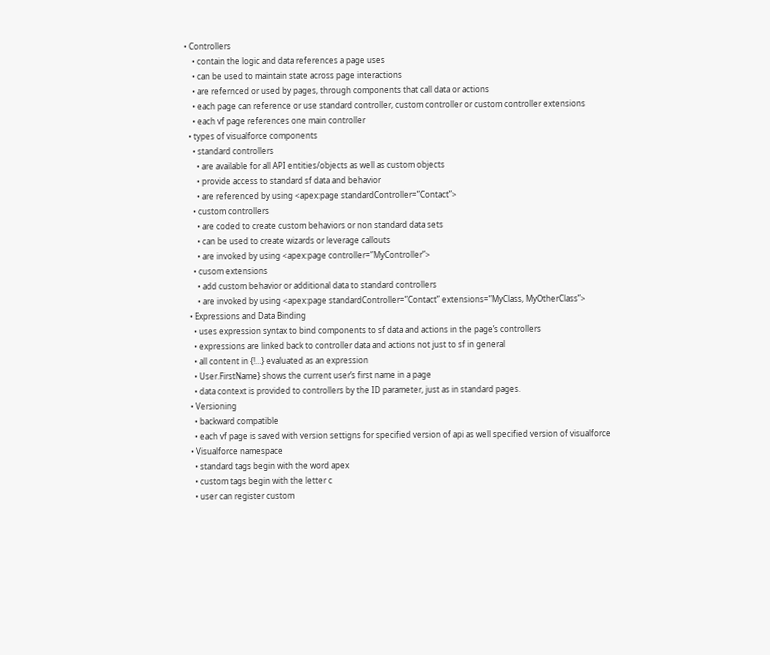• Controllers
    • contain the logic and data references a page uses
    • can be used to maintain state across page interactions
    • are refernced or used by pages, through components that call data or actions
    • each page can reference or use standard controller, custom controller or custom controller extensions
    • each vf page references one main controller
  • types of visualforce components
    • standard controllers
      • are available for all API entities/objects as well as custom objects
      • provide access to standard sf data and behavior
      • are referenced by using <apex:page standardController=”Contact”>
    • custom controllers
      • are coded to create custom behaviors or non standard data sets
      • can be used to create wizards or leverage callouts
      • are invoked by using <apex:page controller=”MyController”>
    • cusom extensions
      • add custom behavior or additional data to standard controllers
      • are invoked by using <apex:page standardController=”Contact” extensions=”MyClass, MyOtherClass”>
  • Expressions and Data Binding
    • uses expression syntax to bind components to sf data and actions in the page’s controllers
    • expressions are linked back to controller data and actions not just to sf in general
    • all content in {!…} evaluated as an expression
    • User.FirstName} shows the current user’s first name in a page
    • data context is provided to controllers by the ID parameter, just as in standard pages.
  • Versioning
    • backward compatible
    • each vf page is saved with version settigns for specified version of api as well specified version of visualforce
  • Visualforce namespace
    • standard tags begin with the word apex
    • custom tags begin with the letter c
    • user can register custom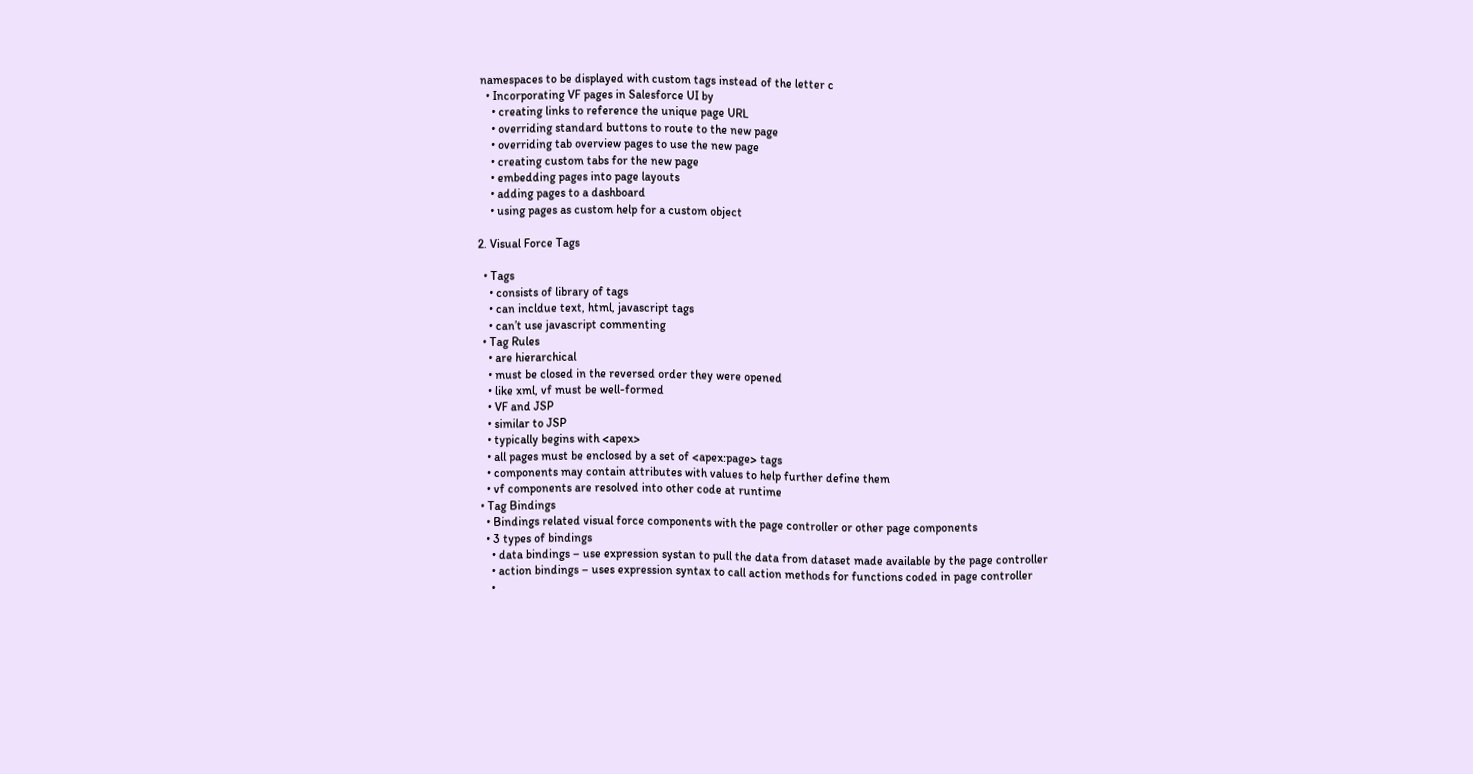namespaces to be displayed with custom tags instead of the letter c
  • Incorporating VF pages in Salesforce UI by
    • creating links to reference the unique page URL
    • overriding standard buttons to route to the new page
    • overriding tab overview pages to use the new page
    • creating custom tabs for the new page
    • embedding pages into page layouts
    • adding pages to a dashboard
    • using pages as custom help for a custom object

2. Visual Force Tags

  • Tags
    • consists of library of tags
    • can incldue text, html, javascript tags
    • can’t use javascript commenting
  • Tag Rules
    • are hierarchical
    • must be closed in the reversed order they were opened
    • like xml, vf must be well-formed
    • VF and JSP
    • similar to JSP
    • typically begins with <apex>
    • all pages must be enclosed by a set of <apex:page> tags
    • components may contain attributes with values to help further define them
    • vf components are resolved into other code at runtime
  • Tag Bindings
    • Bindings related visual force components with the page controller or other page components
    • 3 types of bindings
      • data bindings – use expression systan to pull the data from dataset made available by the page controller
      • action bindings – uses expression syntax to call action methods for functions coded in page controller
      •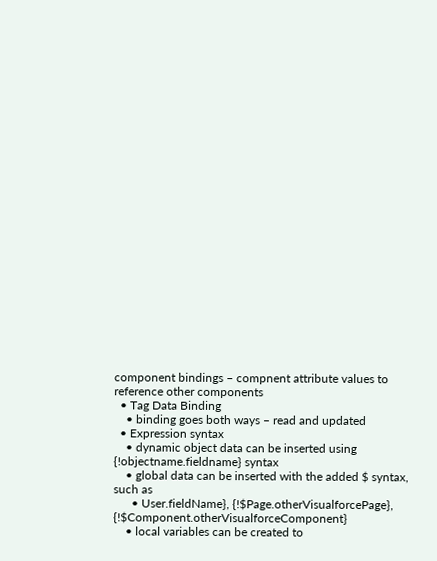component bindings – compnent attribute values to reference other components
  • Tag Data Binding
    • binding goes both ways – read and updated
  • Expression syntax
    • dynamic object data can be inserted using {!objectname.fieldname} syntax
    • global data can be inserted with the added $ syntax, such as
      • User.fieldName}, {!$Page.otherVisualforcePage}, {!$Component.otherVisualforceComponent}
    • local variables can be created to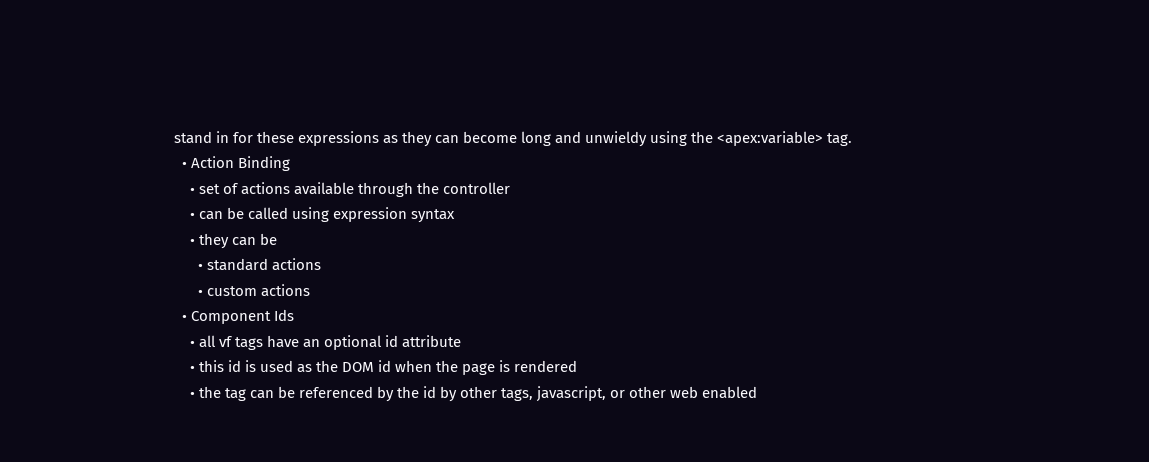stand in for these expressions as they can become long and unwieldy using the <apex:variable> tag.
  • Action Binding
    • set of actions available through the controller
    • can be called using expression syntax
    • they can be
      • standard actions
      • custom actions
  • Component Ids
    • all vf tags have an optional id attribute
    • this id is used as the DOM id when the page is rendered
    • the tag can be referenced by the id by other tags, javascript, or other web enabled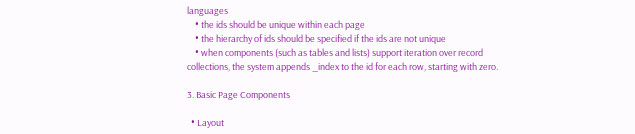languages
    • the ids should be unique within each page
    • the hierarchy of ids should be specified if the ids are not unique
    • when components (such as tables and lists) support iteration over record collections, the system appends _index to the id for each row, starting with zero.

3. Basic Page Components

  • Layout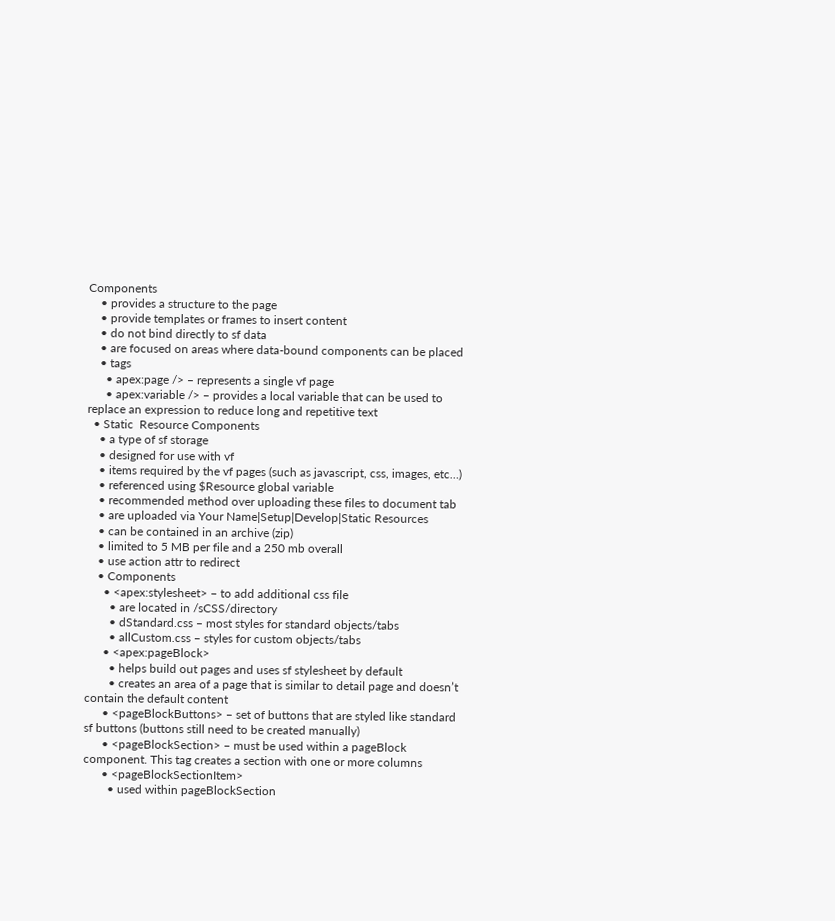Components
    • provides a structure to the page
    • provide templates or frames to insert content
    • do not bind directly to sf data
    • are focused on areas where data-bound components can be placed
    • tags
      • apex:page /> – represents a single vf page
      • apex:variable /> – provides a local variable that can be used to replace an expression to reduce long and repetitive text
  • Static  Resource Components
    • a type of sf storage
    • designed for use with vf
    • items required by the vf pages (such as javascript, css, images, etc…)
    • referenced using $Resource global variable
    • recommended method over uploading these files to document tab
    • are uploaded via Your Name|Setup|Develop|Static Resources
    • can be contained in an archive (zip)
    • limited to 5 MB per file and a 250 mb overall
    • use action attr to redirect
    • Components
      • <apex:stylesheet> – to add additional css file
        • are located in /sCSS/directory
        • dStandard.css – most styles for standard objects/tabs
        • allCustom.css – styles for custom objects/tabs
      • <apex:pageBlock>
        • helps build out pages and uses sf stylesheet by default
        • creates an area of a page that is similar to detail page and doesn’t contain the default content
      • <pageBlockButtons> – set of buttons that are styled like standard sf buttons (buttons still need to be created manually)
      • <pageBlockSection> – must be used within a pageBlock component. This tag creates a section with one or more columns
      • <pageBlockSectionItem>
        • used within pageBlockSection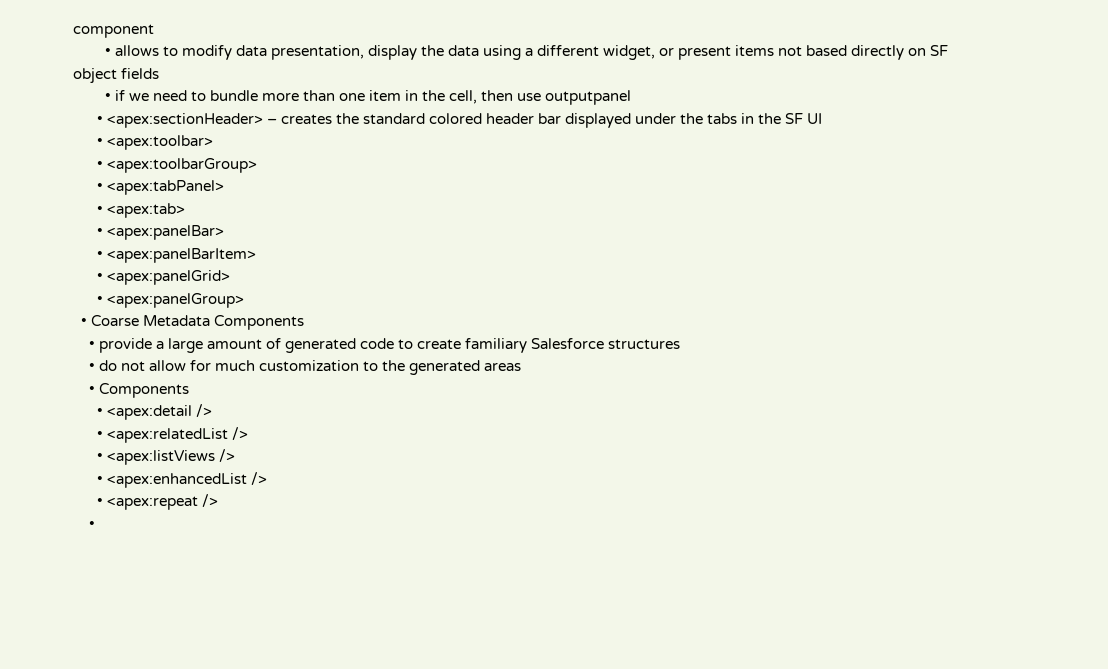component
        • allows to modify data presentation, display the data using a different widget, or present items not based directly on SF object fields
        • if we need to bundle more than one item in the cell, then use outputpanel
      • <apex:sectionHeader> – creates the standard colored header bar displayed under the tabs in the SF UI
      • <apex:toolbar>
      • <apex:toolbarGroup>
      • <apex:tabPanel>
      • <apex:tab>
      • <apex:panelBar>
      • <apex:panelBarItem>
      • <apex:panelGrid>
      • <apex:panelGroup>
  • Coarse Metadata Components
    • provide a large amount of generated code to create familiary Salesforce structures
    • do not allow for much customization to the generated areas
    • Components
      • <apex:detail />
      • <apex:relatedList />
      • <apex:listViews />
      • <apex:enhancedList />
      • <apex:repeat />
    •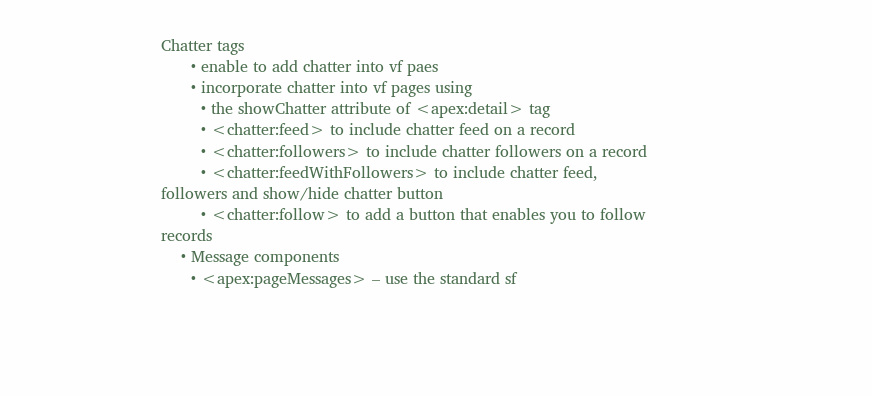Chatter tags
      • enable to add chatter into vf paes
      • incorporate chatter into vf pages using
        • the showChatter attribute of <apex:detail> tag
        • <chatter:feed> to include chatter feed on a record
        • <chatter:followers> to include chatter followers on a record
        • <chatter:feedWithFollowers> to include chatter feed, followers and show/hide chatter button
        • <chatter:follow> to add a button that enables you to follow records
    • Message components
      • <apex:pageMessages> – use the standard sf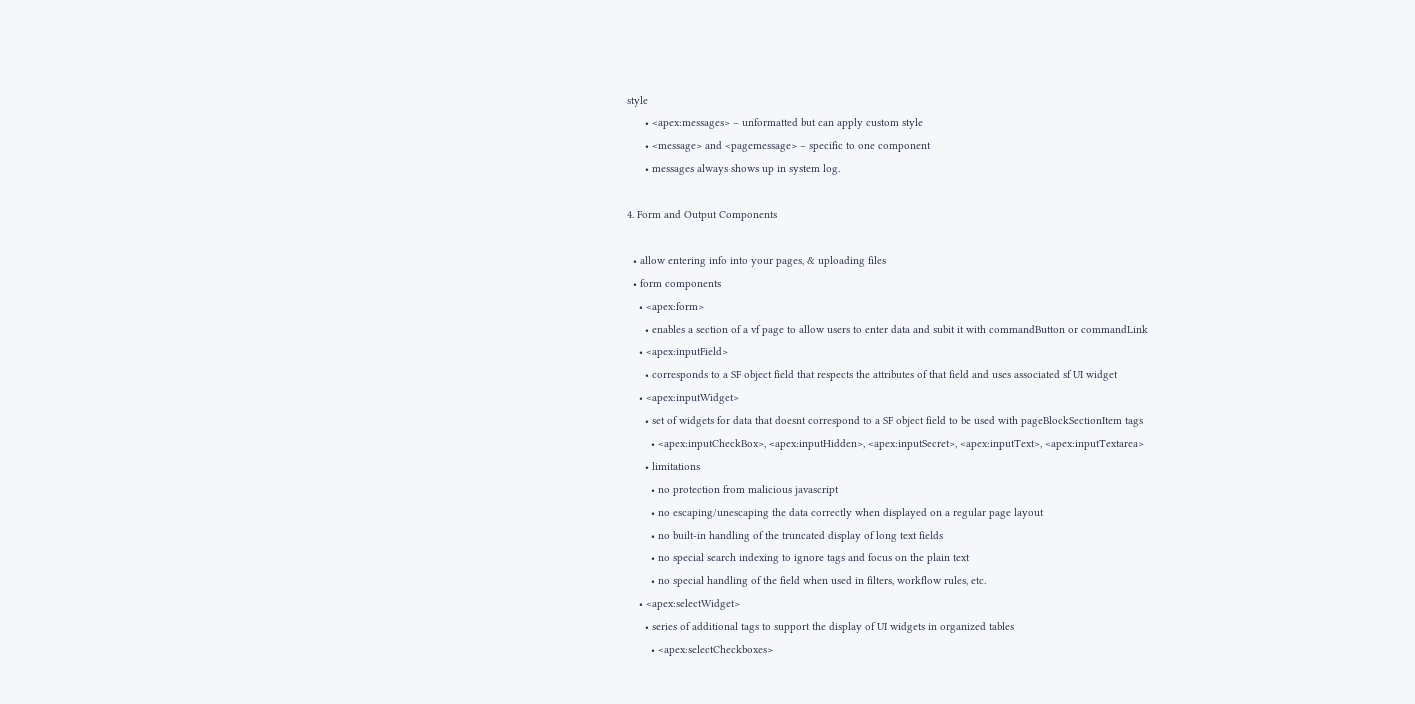style
      • <apex:messages> – unformatted but can apply custom style
      • <message> and <pagemessage> – specific to one component
      • messages always shows up in system log.

4. Form and Output Components

  • allow entering info into your pages, & uploading files
  • form components
    • <apex:form>
      • enables a section of a vf page to allow users to enter data and subit it with commandButton or commandLink
    • <apex:inputField>
      • corresponds to a SF object field that respects the attributes of that field and uses associated sf UI widget
    • <apex:inputWidget>
      • set of widgets for data that doesnt correspond to a SF object field to be used with pageBlockSectionItem tags
        • <apex:inputCheckBox>, <apex:inputHidden>, <apex:inputSecret>, <apex:inputText>, <apex:inputTextarea>
      • limitations
        • no protection from malicious javascript
        • no escaping/unescaping the data correctly when displayed on a regular page layout
        • no built-in handling of the truncated display of long text fields
        • no special search indexing to ignore tags and focus on the plain text
        • no special handling of the field when used in filters, workflow rules, etc.
    • <apex:selectWidget>
      • series of additional tags to support the display of UI widgets in organized tables
        • <apex:selectCheckboxes>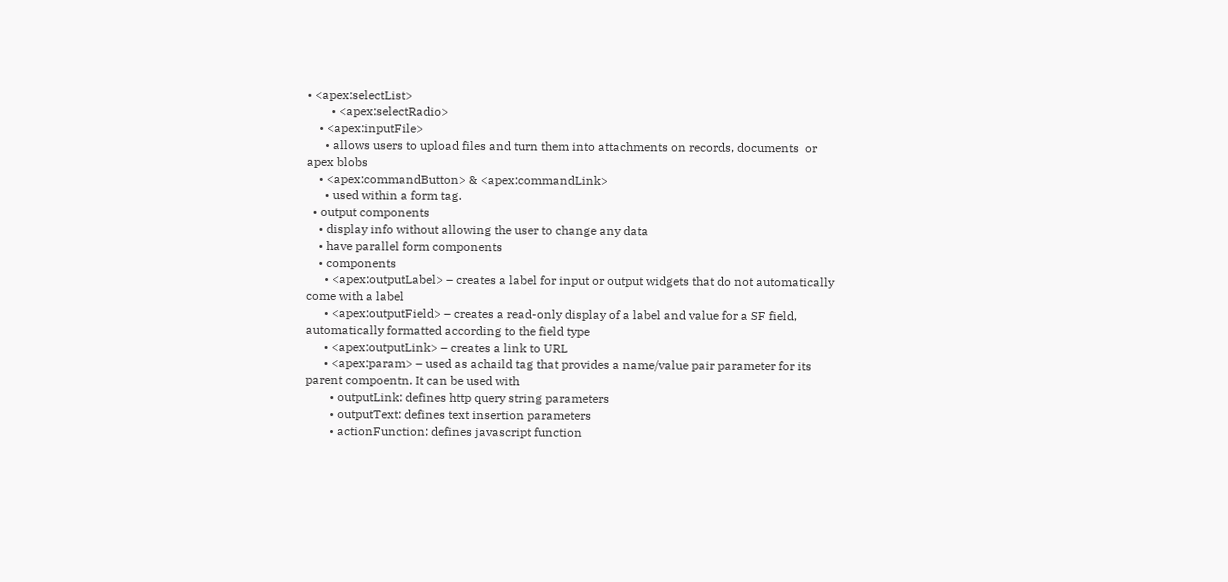• <apex:selectList>
        • <apex:selectRadio>
    • <apex:inputFile>
      • allows users to upload files and turn them into attachments on records, documents  or apex blobs
    • <apex:commandButton> & <apex:commandLink>
      • used within a form tag.
  • output components
    • display info without allowing the user to change any data
    • have parallel form components
    • components
      • <apex:outputLabel> – creates a label for input or output widgets that do not automatically come with a label
      • <apex:outputField> – creates a read-only display of a label and value for a SF field, automatically formatted according to the field type
      • <apex:outputLink> – creates a link to URL
      • <apex:param> – used as achaild tag that provides a name/value pair parameter for its parent compoentn. It can be used with
        • outputLink: defines http query string parameters
        • outputText: defines text insertion parameters
        • actionFunction: defines javascript function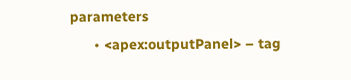parameters
      • <apex:outputPanel> – tag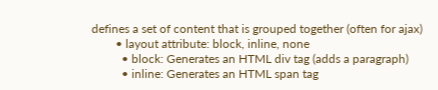defines a set of content that is grouped together (often for ajax)
        • layout attribute: block, inline, none
          • block: Generates an HTML div tag (adds a paragraph)
          • inline: Generates an HTML span tag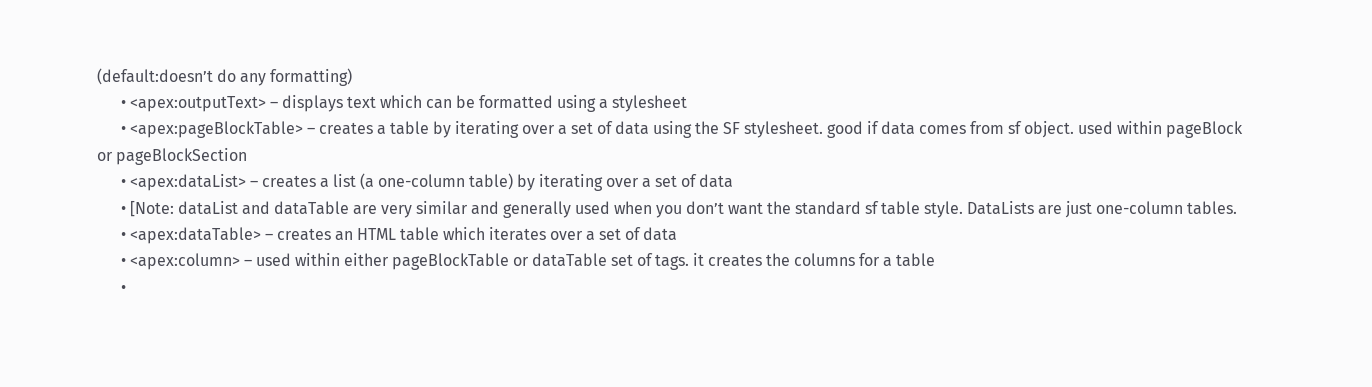(default:doesn’t do any formatting)
      • <apex:outputText> – displays text which can be formatted using a stylesheet
      • <apex:pageBlockTable> – creates a table by iterating over a set of data using the SF stylesheet. good if data comes from sf object. used within pageBlock or pageBlockSection
      • <apex:dataList> – creates a list (a one-column table) by iterating over a set of data
      • [Note: dataList and dataTable are very similar and generally used when you don’t want the standard sf table style. DataLists are just one-column tables.
      • <apex:dataTable> – creates an HTML table which iterates over a set of data
      • <apex:column> – used within either pageBlockTable or dataTable set of tags. it creates the columns for a table
      •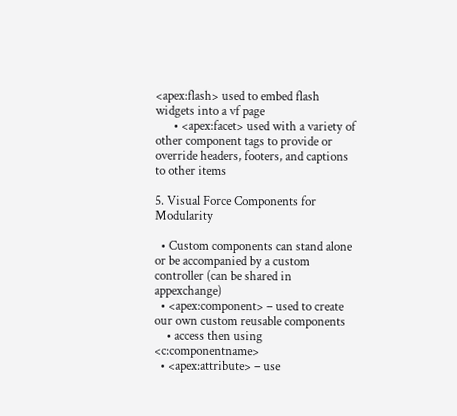<apex:flash> used to embed flash widgets into a vf page
      • <apex:facet> used with a variety of other component tags to provide or override headers, footers, and captions to other items

5. Visual Force Components for Modularity

  • Custom components can stand alone or be accompanied by a custom controller (can be shared in appexchange)
  • <apex:component> – used to create our own custom reusable components
    • access then using <c:componentname>
  • <apex:attribute> – use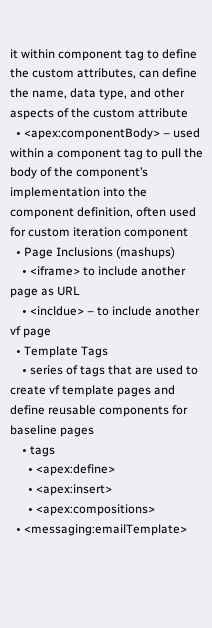it within component tag to define the custom attributes, can define the name, data type, and other aspects of the custom attribute
  • <apex:componentBody> – used within a component tag to pull the body of the component’s implementation into the component definition, often used for custom iteration component
  • Page Inclusions (mashups)
    • <iframe> to include another page as URL
    • <incldue> – to include another vf page
  • Template Tags
    • series of tags that are used to create vf template pages and define reusable components for baseline pages
    • tags
      • <apex:define>
      • <apex:insert>
      • <apex:compositions>
  • <messaging:emailTemplate>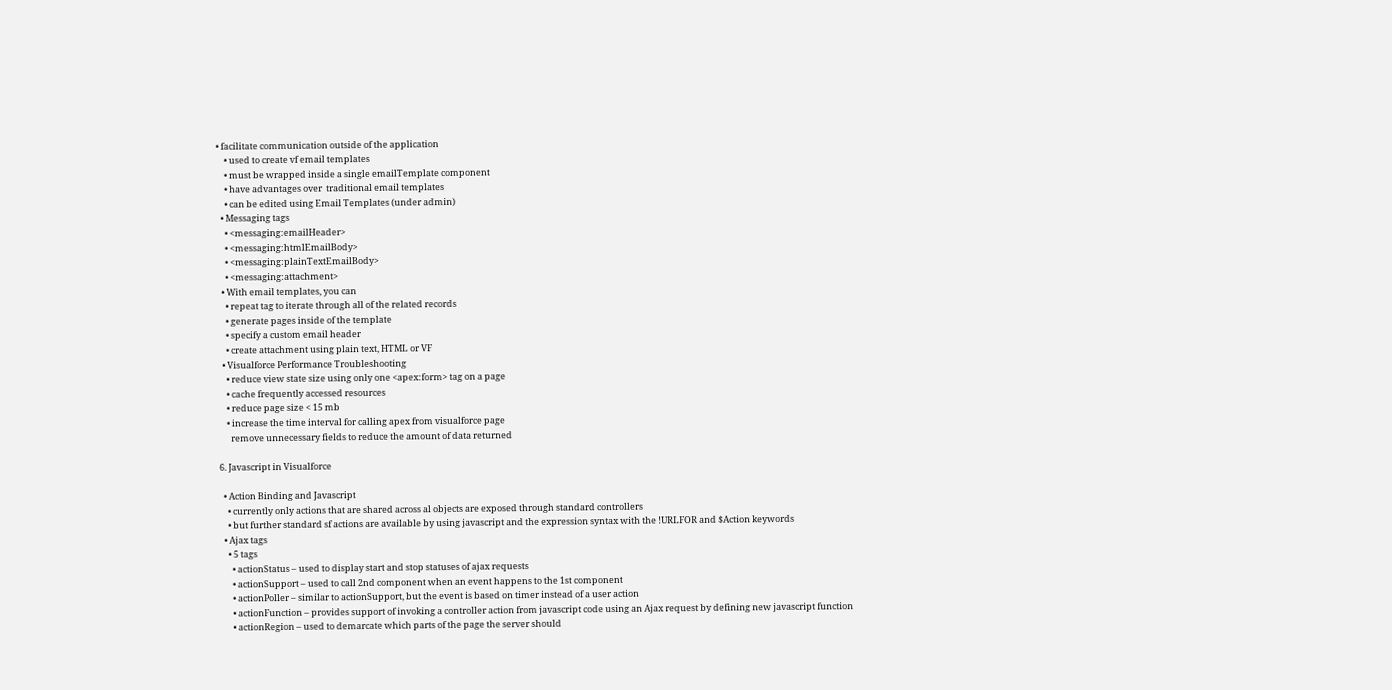• facilitate communication outside of the application
    • used to create vf email templates
    • must be wrapped inside a single emailTemplate component
    • have advantages over  traditional email templates
    • can be edited using Email Templates (under admin)
  • Messaging tags
    • <messaging:emailHeader>
    • <messaging:htmlEmailBody>
    • <messaging:plainTextEmailBody>
    • <messaging:attachment>
  • With email templates, you can
    • repeat tag to iterate through all of the related records
    • generate pages inside of the template
    • specify a custom email header
    • create attachment using plain text, HTML or VF
  • Visualforce Performance Troubleshooting
    • reduce view state size using only one <apex:form> tag on a page
    • cache frequently accessed resources
    • reduce page size < 15 mb
    • increase the time interval for calling apex from visualforce page
      remove unnecessary fields to reduce the amount of data returned

6. Javascript in Visualforce

  • Action Binding and Javascript
    • currently only actions that are shared across al objects are exposed through standard controllers
    • but further standard sf actions are available by using javascript and the expression syntax with the !URLFOR and $Action keywords
  • Ajax tags
    • 5 tags
      • actionStatus – used to display start and stop statuses of ajax requests
      • actionSupport – used to call 2nd component when an event happens to the 1st component
      • actionPoller – similar to actionSupport, but the event is based on timer instead of a user action
      • actionFunction – provides support of invoking a controller action from javascript code using an Ajax request by defining new javascript function
      • actionRegion – used to demarcate which parts of the page the server should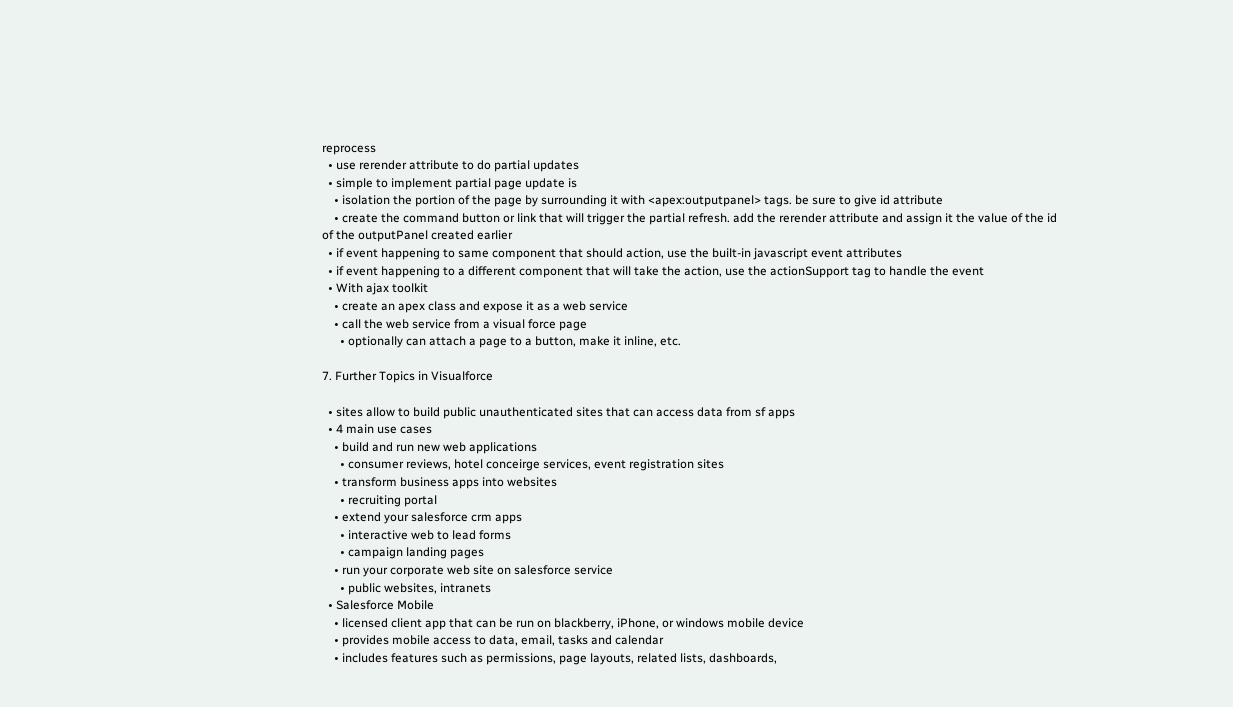reprocess
  • use rerender attribute to do partial updates
  • simple to implement partial page update is
    • isolation the portion of the page by surrounding it with <apex:outputpanel> tags. be sure to give id attribute
    • create the command button or link that will trigger the partial refresh. add the rerender attribute and assign it the value of the id of the outputPanel created earlier
  • if event happening to same component that should action, use the built-in javascript event attributes
  • if event happening to a different component that will take the action, use the actionSupport tag to handle the event
  • With ajax toolkit
    • create an apex class and expose it as a web service
    • call the web service from a visual force page
      • optionally can attach a page to a button, make it inline, etc.

7. Further Topics in Visualforce

  • sites allow to build public unauthenticated sites that can access data from sf apps
  • 4 main use cases
    • build and run new web applications
      • consumer reviews, hotel conceirge services, event registration sites
    • transform business apps into websites
      • recruiting portal
    • extend your salesforce crm apps
      • interactive web to lead forms
      • campaign landing pages
    • run your corporate web site on salesforce service
      • public websites, intranets
  • Salesforce Mobile
    • licensed client app that can be run on blackberry, iPhone, or windows mobile device
    • provides mobile access to data, email, tasks and calendar
    • includes features such as permissions, page layouts, related lists, dashboards,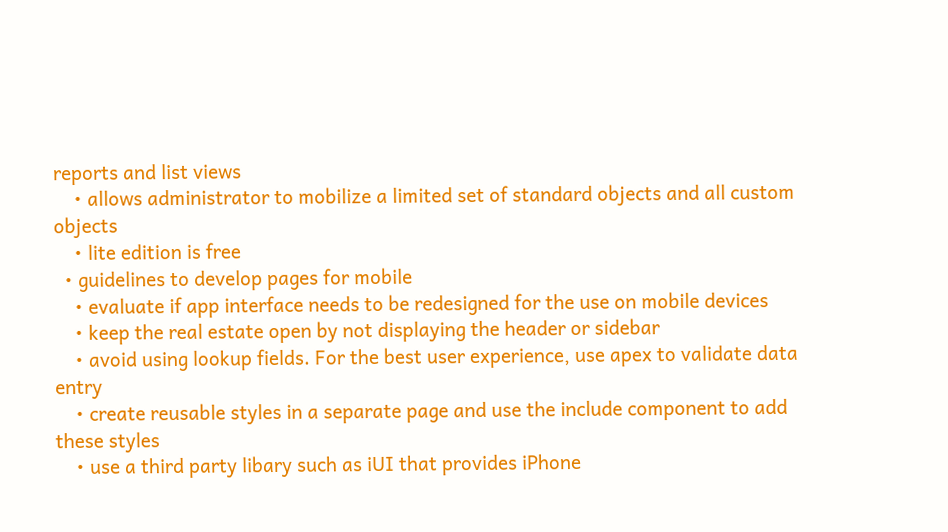reports and list views
    • allows administrator to mobilize a limited set of standard objects and all custom objects
    • lite edition is free
  • guidelines to develop pages for mobile
    • evaluate if app interface needs to be redesigned for the use on mobile devices
    • keep the real estate open by not displaying the header or sidebar
    • avoid using lookup fields. For the best user experience, use apex to validate data entry
    • create reusable styles in a separate page and use the include component to add these styles
    • use a third party libary such as iUI that provides iPhone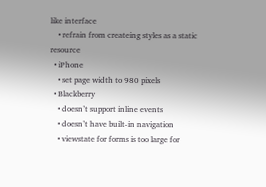like interface
    • refrain from createing styles as a static resource
  • iPhone
    • set page width to 980 pixels
  • Blackberry
    • doesn’t support inline events
    • doesn’t have built-in navigation
    • viewstate for forms is too large for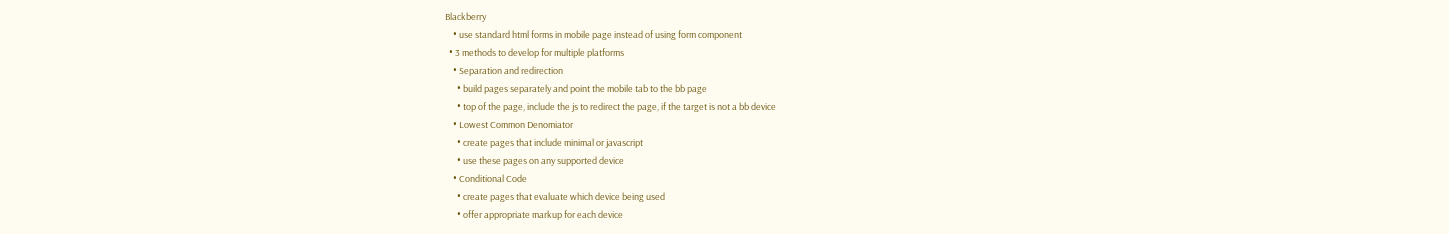Blackberry
    • use standard html forms in mobile page instead of using form component
  • 3 methods to develop for multiple platforms
    • Separation and redirection
      • build pages separately and point the mobile tab to the bb page
      • top of the page, include the js to redirect the page, if the target is not a bb device
    • Lowest Common Denomiator
      • create pages that include minimal or javascript
      • use these pages on any supported device
    • Conditional Code
      • create pages that evaluate which device being used
      • offer appropriate markup for each device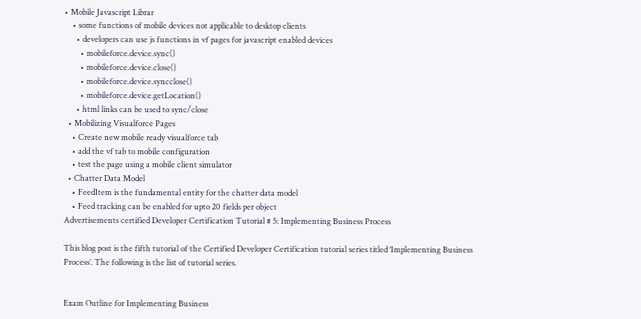• Mobile Javascript Librar
    • some functions of mobile devices not applicable to desktop clients
      • developers can use js functions in vf pages for javascript enabled devices
        • mobileforce.device.sync()
        • mobileforce.device.close()
        • mobileforce.device.syncclose()
        • mobileforce.device.getLocation()
      • html links can be used to sync/close
  • Mobilizing Visualforce Pages
    • Create new mobile ready visualforce tab
    • add the vf tab to mobile configuration
    • test the page using a mobile client simulator
  • Chatter Data Model
    • FeedItem is the fundamental entity for the chatter data model
    • Feed tracking can be enabled for upto 20 fields per object
Advertisements certified Developer Certification Tutorial # 5: Implementing Business Process

This blog post is the fifth tutorial of the Certified Developer Certification tutorial series titled ‘Implementing Business Process’. The following is the list of tutorial series.


Exam Outline for Implementing Business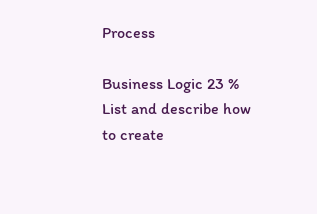Process

Business Logic 23 %
List and describe how to create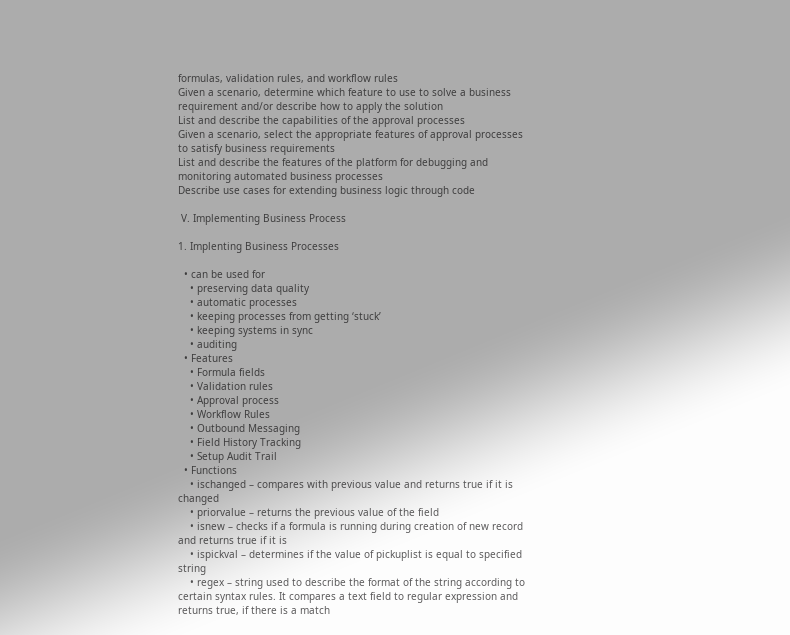formulas, validation rules, and workflow rules
Given a scenario, determine which feature to use to solve a business requirement and/or describe how to apply the solution
List and describe the capabilities of the approval processes
Given a scenario, select the appropriate features of approval processes to satisfy business requirements
List and describe the features of the platform for debugging and monitoring automated business processes
Describe use cases for extending business logic through code

 V. Implementing Business Process

1. Implenting Business Processes

  • can be used for
    • preserving data quality
    • automatic processes
    • keeping processes from getting ‘stuck’
    • keeping systems in sync
    • auditing
  • Features
    • Formula fields
    • Validation rules
    • Approval process
    • Workflow Rules
    • Outbound Messaging
    • Field History Tracking
    • Setup Audit Trail
  • Functions
    • ischanged – compares with previous value and returns true if it is changed
    • priorvalue – returns the previous value of the field
    • isnew – checks if a formula is running during creation of new record and returns true if it is
    • ispickval – determines if the value of pickuplist is equal to specified string
    • regex – string used to describe the format of the string according to certain syntax rules. It compares a text field to regular expression and returns true, if there is a match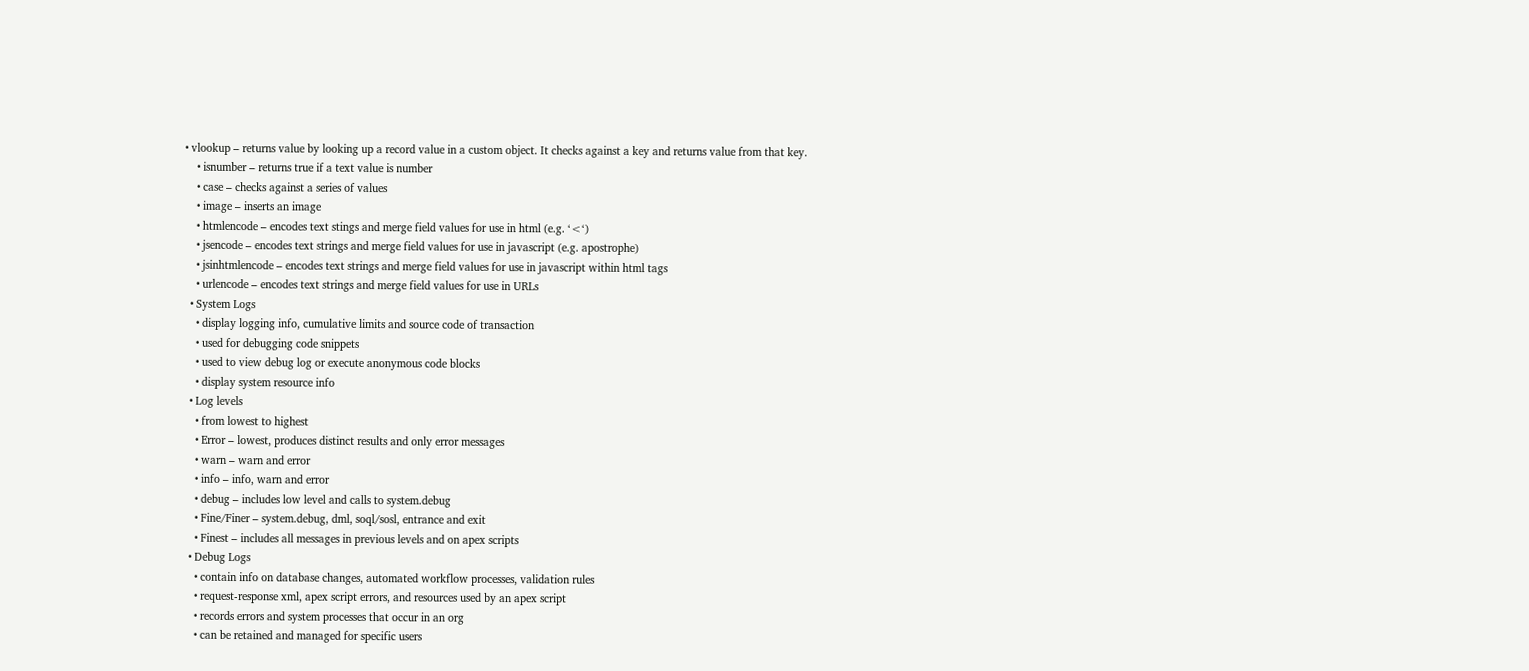• vlookup – returns value by looking up a record value in a custom object. It checks against a key and returns value from that key.
    • isnumber – returns true if a text value is number
    • case – checks against a series of values
    • image – inserts an image
    • htmlencode – encodes text stings and merge field values for use in html (e.g. ‘<‘)
    • jsencode – encodes text strings and merge field values for use in javascript (e.g. apostrophe)
    • jsinhtmlencode – encodes text strings and merge field values for use in javascript within html tags
    • urlencode – encodes text strings and merge field values for use in URLs
  • System Logs
    • display logging info, cumulative limits and source code of transaction
    • used for debugging code snippets
    • used to view debug log or execute anonymous code blocks
    • display system resource info
  • Log levels
    • from lowest to highest
    • Error – lowest, produces distinct results and only error messages
    • warn – warn and error
    • info – info, warn and error
    • debug – includes low level and calls to system.debug
    • Fine/Finer – system.debug, dml, soql/sosl, entrance and exit
    • Finest – includes all messages in previous levels and on apex scripts
  • Debug Logs
    • contain info on database changes, automated workflow processes, validation rules
    • request-response xml, apex script errors, and resources used by an apex script
    • records errors and system processes that occur in an org
    • can be retained and managed for specific users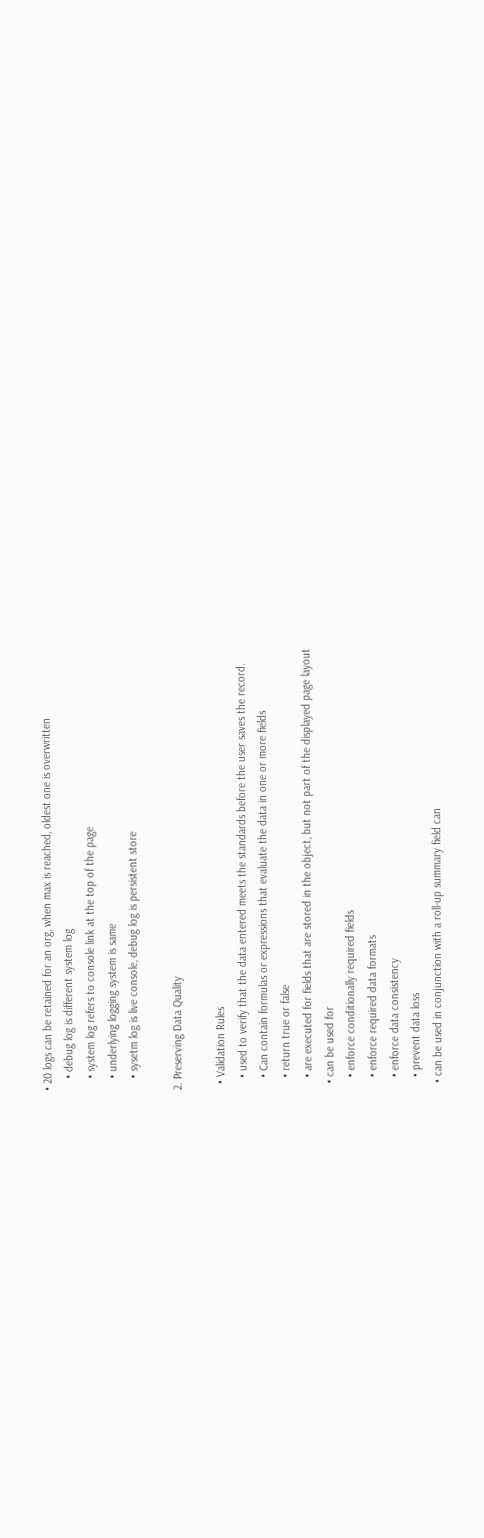• 20 logs can be retained for an org, when max is reached, oldest one is overwritten
    • debug log is different system log
    • system log refers to console link at the top of the page
    • underlying logging system is same
    • sysetm log is live console, debug log is persistent store

2. Preserving Data Quality

  • Validation Rules
    • used to verify that the data entered meets the standards before the user saves the record.
    • Can contain formulas or expressions that evaluate the data in one or more fields
    • return true or false
    • are executed for fields that are stored in the object, but not part of the displayed page layout
  • can be used for
    • enforce conditionally required fields
    • enforce required data formats
    • enforce data consistency
    • prevent data loss
  • can be used in conjunction with a roll-up summary field can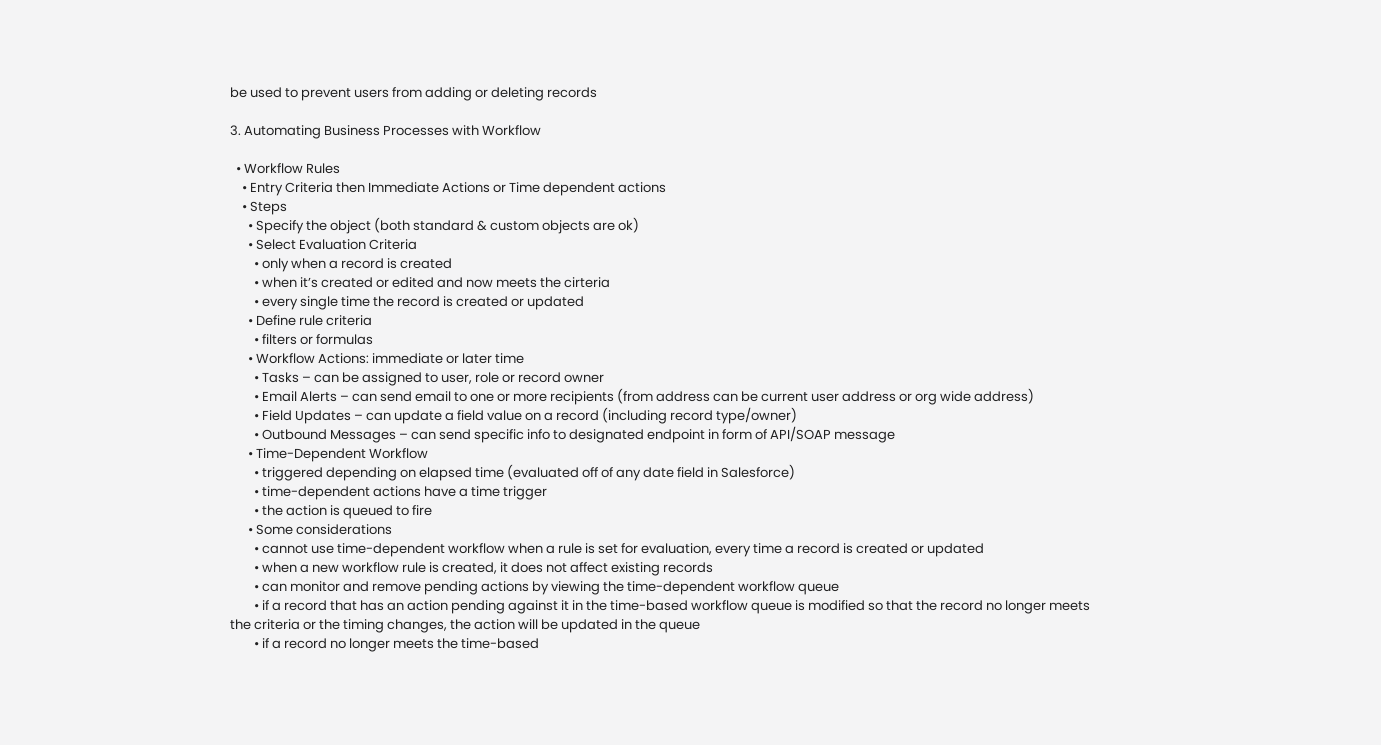be used to prevent users from adding or deleting records

3. Automating Business Processes with Workflow

  • Workflow Rules
    • Entry Criteria then Immediate Actions or Time dependent actions
    • Steps
      • Specify the object (both standard & custom objects are ok)
      • Select Evaluation Criteria
        • only when a record is created
        • when it’s created or edited and now meets the cirteria
        • every single time the record is created or updated
      • Define rule criteria
        • filters or formulas
      • Workflow Actions: immediate or later time
        • Tasks – can be assigned to user, role or record owner
        • Email Alerts – can send email to one or more recipients (from address can be current user address or org wide address)
        • Field Updates – can update a field value on a record (including record type/owner)
        • Outbound Messages – can send specific info to designated endpoint in form of API/SOAP message
      • Time-Dependent Workflow
        • triggered depending on elapsed time (evaluated off of any date field in Salesforce)
        • time-dependent actions have a time trigger
        • the action is queued to fire
      • Some considerations
        • cannot use time-dependent workflow when a rule is set for evaluation, every time a record is created or updated
        • when a new workflow rule is created, it does not affect existing records
        • can monitor and remove pending actions by viewing the time-dependent workflow queue
        • if a record that has an action pending against it in the time-based workflow queue is modified so that the record no longer meets the criteria or the timing changes, the action will be updated in the queue
        • if a record no longer meets the time-based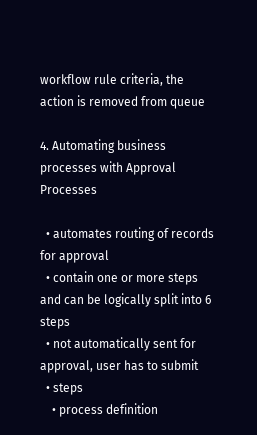workflow rule criteria, the action is removed from queue

4. Automating business processes with Approval Processes

  • automates routing of records for approval
  • contain one or more steps and can be logically split into 6 steps
  • not automatically sent for approval, user has to submit
  • steps
    • process definition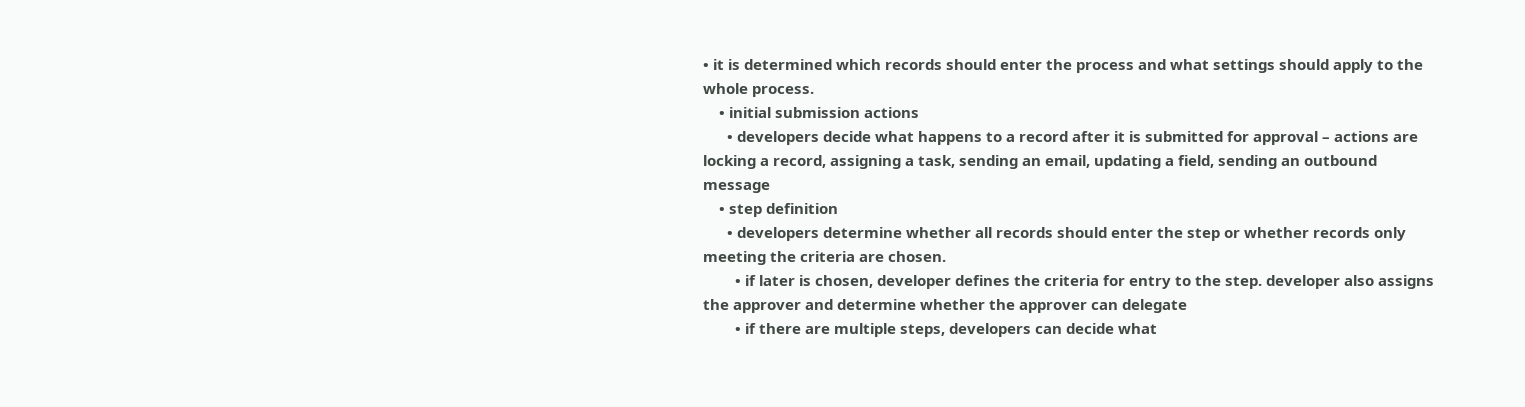• it is determined which records should enter the process and what settings should apply to the whole process.
    • initial submission actions
      • developers decide what happens to a record after it is submitted for approval – actions are locking a record, assigning a task, sending an email, updating a field, sending an outbound message
    • step definition
      • developers determine whether all records should enter the step or whether records only meeting the criteria are chosen.
        • if later is chosen, developer defines the criteria for entry to the step. developer also assigns the approver and determine whether the approver can delegate
        • if there are multiple steps, developers can decide what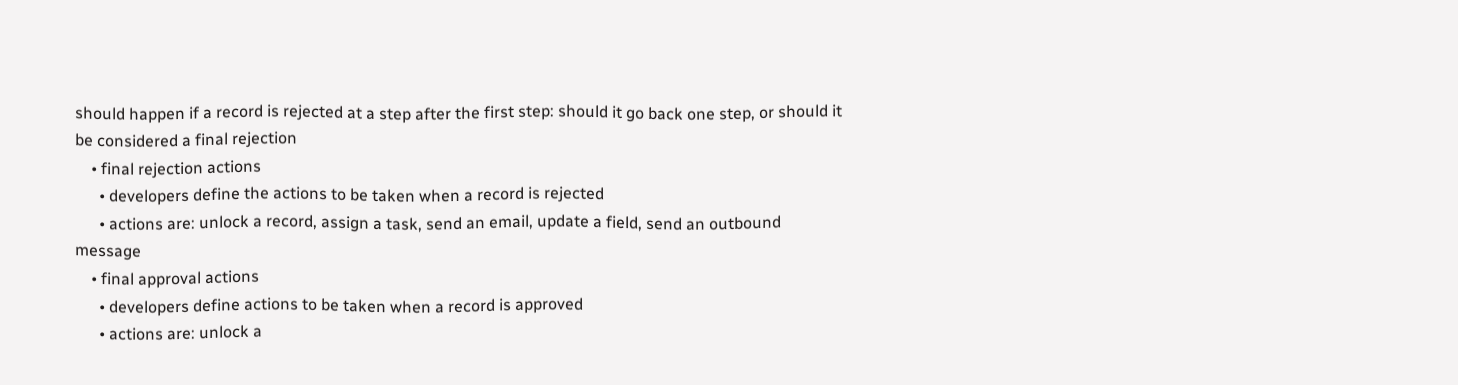should happen if a record is rejected at a step after the first step: should it go back one step, or should it be considered a final rejection
    • final rejection actions
      • developers define the actions to be taken when a record is rejected
      • actions are: unlock a record, assign a task, send an email, update a field, send an outbound message
    • final approval actions
      • developers define actions to be taken when a record is approved
      • actions are: unlock a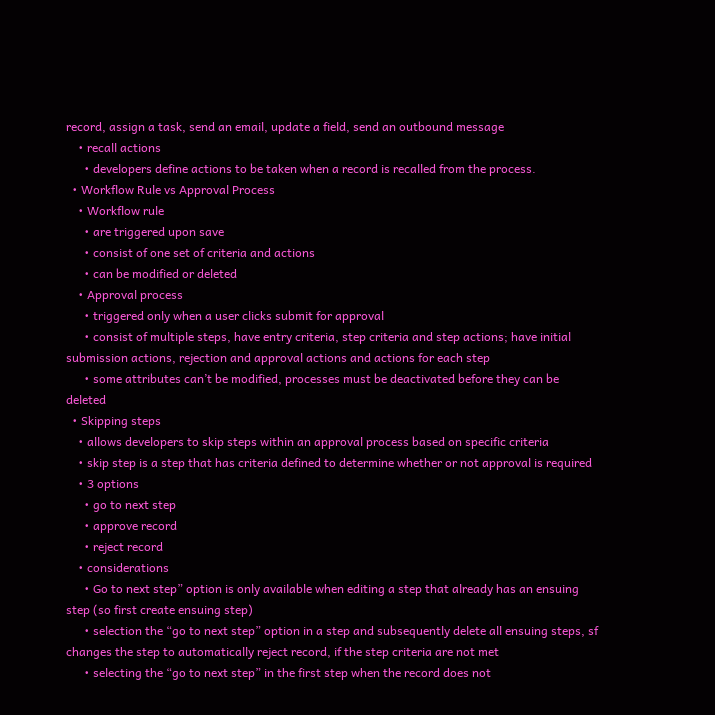record, assign a task, send an email, update a field, send an outbound message
    • recall actions
      • developers define actions to be taken when a record is recalled from the process.
  • Workflow Rule vs Approval Process
    • Workflow rule
      • are triggered upon save
      • consist of one set of criteria and actions
      • can be modified or deleted
    • Approval process
      • triggered only when a user clicks submit for approval
      • consist of multiple steps, have entry criteria, step criteria and step actions; have initial submission actions, rejection and approval actions and actions for each step
      • some attributes can’t be modified, processes must be deactivated before they can be deleted
  • Skipping steps
    • allows developers to skip steps within an approval process based on specific criteria
    • skip step is a step that has criteria defined to determine whether or not approval is required
    • 3 options
      • go to next step
      • approve record
      • reject record
    • considerations
      • Go to next step” option is only available when editing a step that already has an ensuing step (so first create ensuing step)
      • selection the “go to next step” option in a step and subsequently delete all ensuing steps, sf changes the step to automatically reject record, if the step criteria are not met
      • selecting the “go to next step” in the first step when the record does not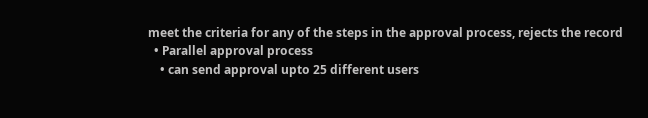meet the criteria for any of the steps in the approval process, rejects the record
  • Parallel approval process
    • can send approval upto 25 different users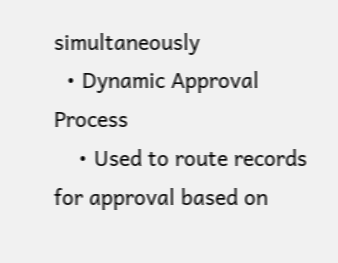simultaneously
  • Dynamic Approval Process
    • Used to route records for approval based on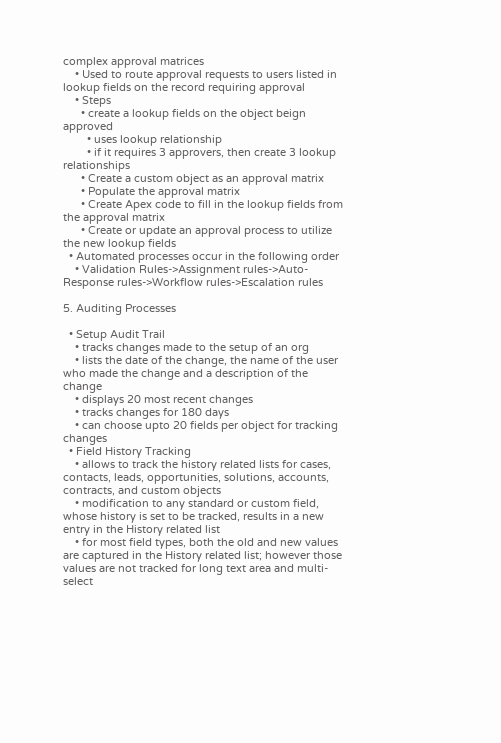complex approval matrices
    • Used to route approval requests to users listed in lookup fields on the record requiring approval
    • Steps
      • create a lookup fields on the object beign approved
        • uses lookup relationship
        • if it requires 3 approvers, then create 3 lookup relationships
      • Create a custom object as an approval matrix
      • Populate the approval matrix
      • Create Apex code to fill in the lookup fields from the approval matrix
      • Create or update an approval process to utilize the new lookup fields
  • Automated processes occur in the following order
    • Validation Rules->Assignment rules->Auto-Response rules->Workflow rules->Escalation rules

5. Auditing Processes

  • Setup Audit Trail
    • tracks changes made to the setup of an org
    • lists the date of the change, the name of the user who made the change and a description of the change
    • displays 20 most recent changes
    • tracks changes for 180 days
    • can choose upto 20 fields per object for tracking changes
  • Field History Tracking
    • allows to track the history related lists for cases, contacts, leads, opportunities, solutions, accounts, contracts, and custom objects
    • modification to any standard or custom field, whose history is set to be tracked, results in a new entry in the History related list
    • for most field types, both the old and new values are captured in the History related list; however those values are not tracked for long text area and multi-select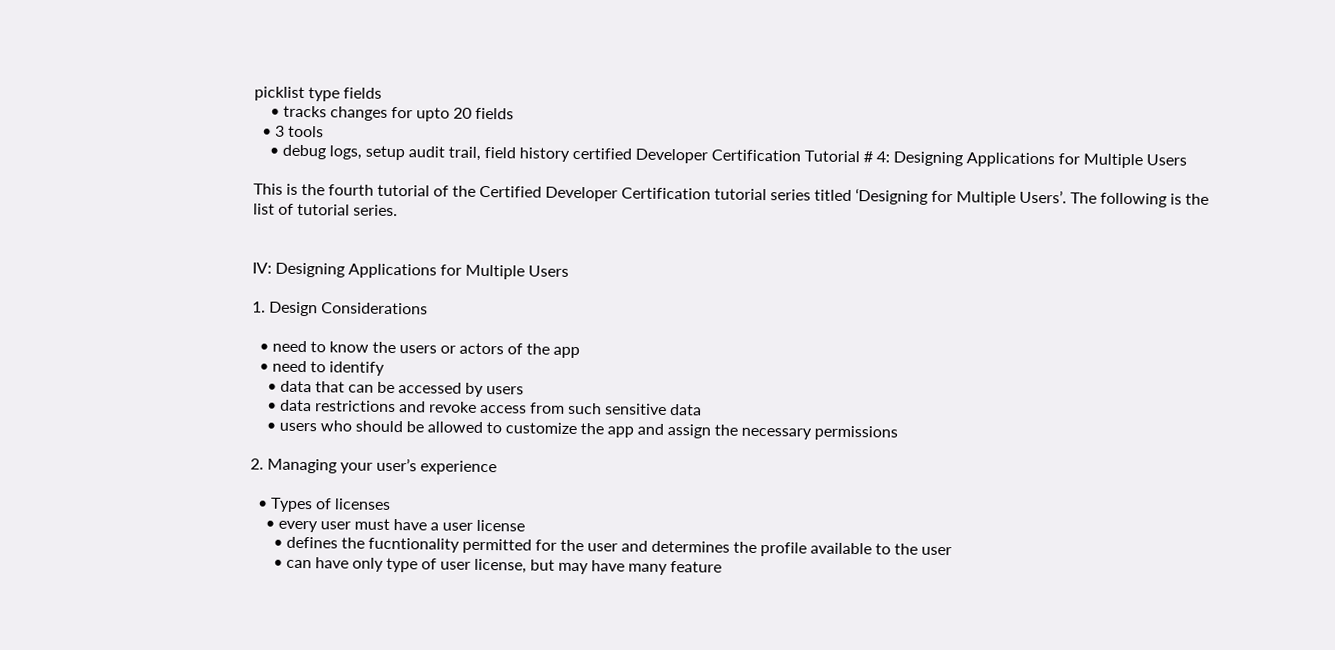picklist type fields
    • tracks changes for upto 20 fields
  • 3 tools
    • debug logs, setup audit trail, field history certified Developer Certification Tutorial # 4: Designing Applications for Multiple Users

This is the fourth tutorial of the Certified Developer Certification tutorial series titled ‘Designing for Multiple Users’. The following is the list of tutorial series.


IV: Designing Applications for Multiple Users

1. Design Considerations

  • need to know the users or actors of the app
  • need to identify
    • data that can be accessed by users
    • data restrictions and revoke access from such sensitive data
    • users who should be allowed to customize the app and assign the necessary permissions

2. Managing your user’s experience

  • Types of licenses
    • every user must have a user license
      • defines the fucntionality permitted for the user and determines the profile available to the user
      • can have only type of user license, but may have many feature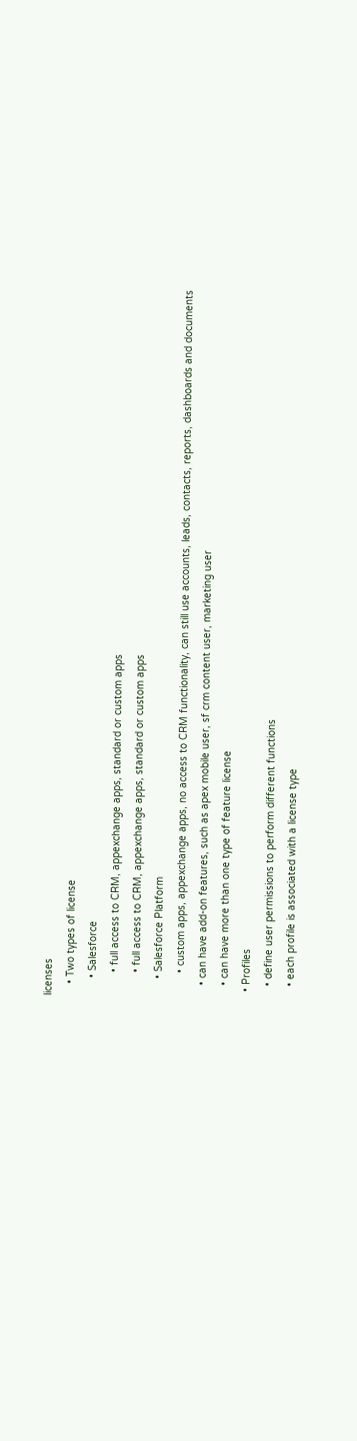licenses
    • Two types of license
      • Salesforce
        • full access to CRM, appexchange apps, standard or custom apps
        • full access to CRM, appexchange apps, standard or custom apps
      • Salesforce Platform
        • custom apps, appexchange apps, no access to CRM functionality, can still use accounts, leads, contacts, reports, dashboards and documents
    • can have add-on features, such as apex mobile user, sf crm content user, marketing user
    • can have more than one type of feature license
  • Profiles
    • define user permissions to perform different functions
    • each profile is associated with a license type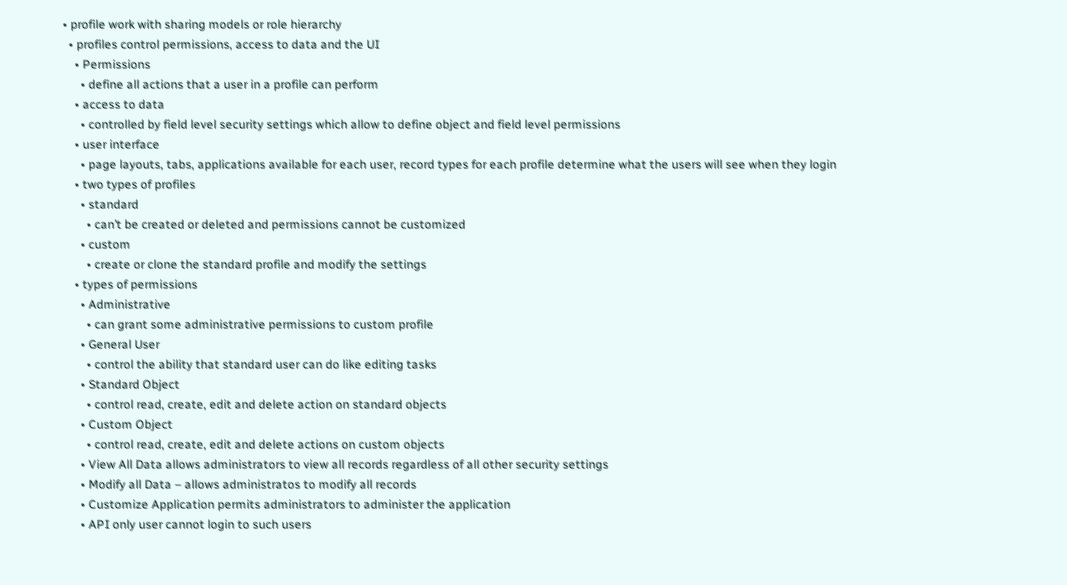• profile work with sharing models or role hierarchy
  • profiles control permissions, access to data and the UI
    • Permissions
      • define all actions that a user in a profile can perform
    • access to data
      • controlled by field level security settings which allow to define object and field level permissions
    • user interface
      • page layouts, tabs, applications available for each user, record types for each profile determine what the users will see when they login
    • two types of profiles
      • standard
        • can’t be created or deleted and permissions cannot be customized
      • custom
        • create or clone the standard profile and modify the settings
    • types of permissions
      • Administrative
        • can grant some administrative permissions to custom profile
      • General User
        • control the ability that standard user can do like editing tasks
      • Standard Object
        • control read, create, edit and delete action on standard objects
      • Custom Object
        • control read, create, edit and delete actions on custom objects
      • View All Data allows administrators to view all records regardless of all other security settings
      • Modify all Data – allows administratos to modify all records
      • Customize Application permits administrators to administer the application
      • API only user cannot login to such users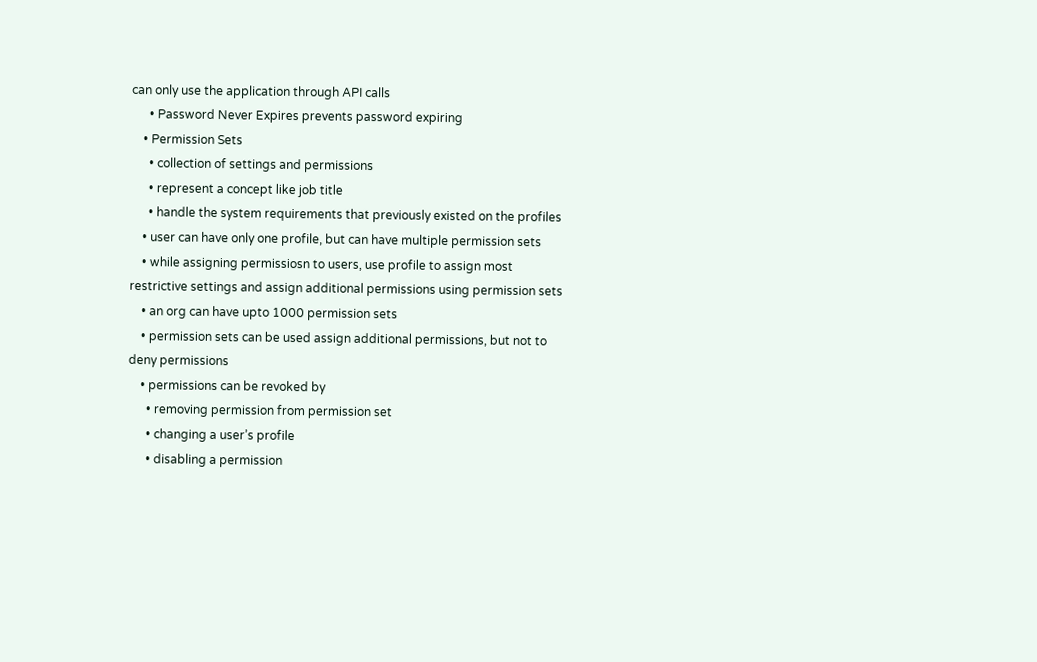can only use the application through API calls
      • Password Never Expires prevents password expiring
    • Permission Sets
      • collection of settings and permissions
      • represent a concept like job title
      • handle the system requirements that previously existed on the profiles
    • user can have only one profile, but can have multiple permission sets
    • while assigning permissiosn to users, use profile to assign most restrictive settings and assign additional permissions using permission sets
    • an org can have upto 1000 permission sets
    • permission sets can be used assign additional permissions, but not to deny permissions
    • permissions can be revoked by
      • removing permission from permission set
      • changing a user’s profile
      • disabling a permission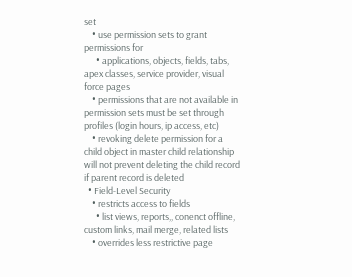set
    • use permission sets to grant permissions for
      • applications, objects, fields, tabs, apex classes, service provider, visual force pages
    • permissions that are not available in permission sets must be set through profiles (login hours, ip access, etc)
    • revoking delete permission for a child object in master child relationship will not prevent deleting the child record if parent record is deleted
  • Field-Level Security
    • restricts access to fields
      • list views, reports,, conenct offline, custom links, mail merge, related lists
    • overrides less restrictive page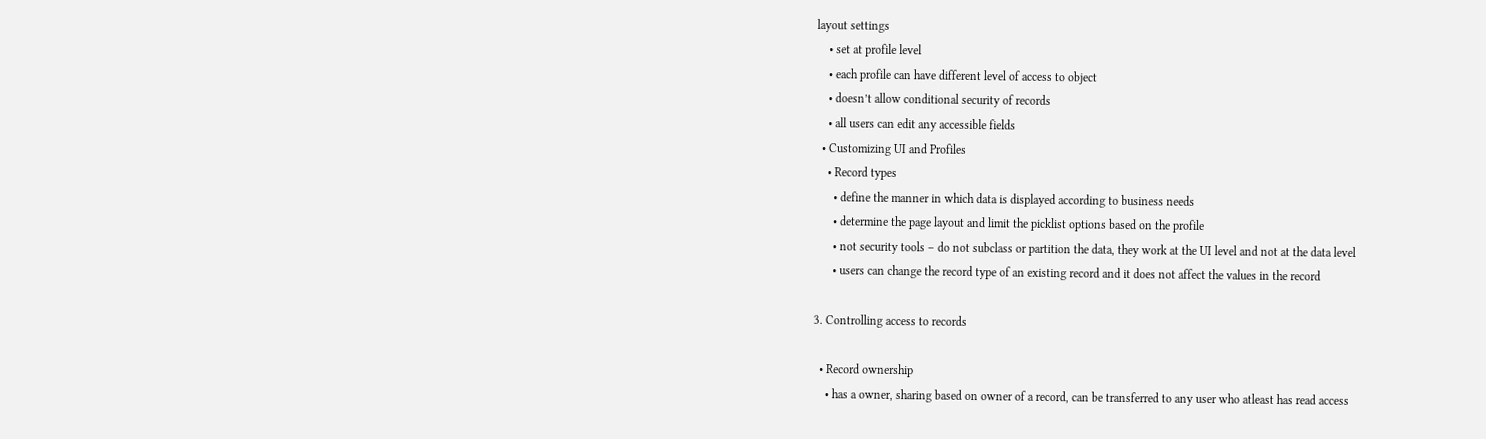layout settings
    • set at profile level
    • each profile can have different level of access to object
    • doesn’t allow conditional security of records
    • all users can edit any accessible fields
  • Customizing UI and Profiles
    • Record types
      • define the manner in which data is displayed according to business needs
      • determine the page layout and limit the picklist options based on the profile
      • not security tools – do not subclass or partition the data, they work at the UI level and not at the data level
      • users can change the record type of an existing record and it does not affect the values in the record

3. Controlling access to records

  • Record ownership
    • has a owner, sharing based on owner of a record, can be transferred to any user who atleast has read access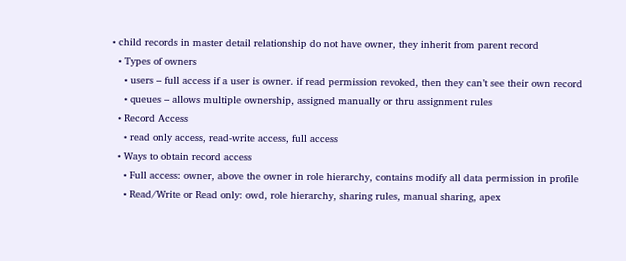• child records in master detail relationship do not have owner, they inherit from parent record
  • Types of owners
    • users – full access if a user is owner. if read permission revoked, then they can’t see their own record
    • queues – allows multiple ownership, assigned manually or thru assignment rules
  • Record Access
    • read only access, read-write access, full access
  • Ways to obtain record access
    • Full access: owner, above the owner in role hierarchy, contains modify all data permission in profile
    • Read/Write or Read only: owd, role hierarchy, sharing rules, manual sharing, apex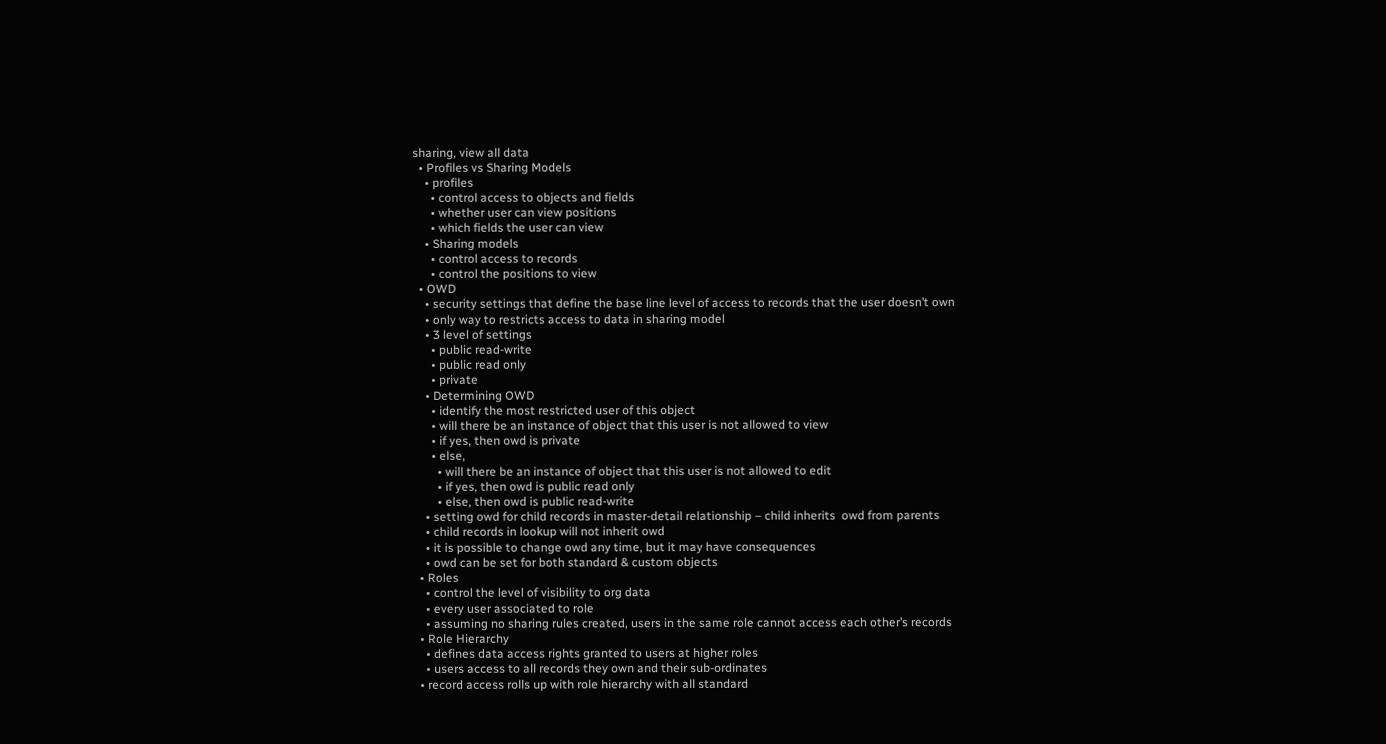sharing, view all data
  • Profiles vs Sharing Models
    • profiles
      • control access to objects and fields
      • whether user can view positions
      • which fields the user can view
    • Sharing models
      • control access to records
      • control the positions to view
  • OWD
    • security settings that define the base line level of access to records that the user doesn’t own
    • only way to restricts access to data in sharing model
    • 3 level of settings
      • public read-write
      • public read only
      • private
    • Determining OWD
      • identify the most restricted user of this object
      • will there be an instance of object that this user is not allowed to view
      • if yes, then owd is private
      • else,
        • will there be an instance of object that this user is not allowed to edit
        • if yes, then owd is public read only
        • else, then owd is public read-write
    • setting owd for child records in master-detail relationship – child inherits  owd from parents
    • child records in lookup will not inherit owd
    • it is possible to change owd any time, but it may have consequences
    • owd can be set for both standard & custom objects
  • Roles
    • control the level of visibility to org data
    • every user associated to role
    • assuming no sharing rules created, users in the same role cannot access each other’s records
  • Role Hierarchy
    • defines data access rights granted to users at higher roles
    • users access to all records they own and their sub-ordinates
  • record access rolls up with role hierarchy with all standard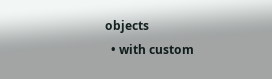objects
  • with custom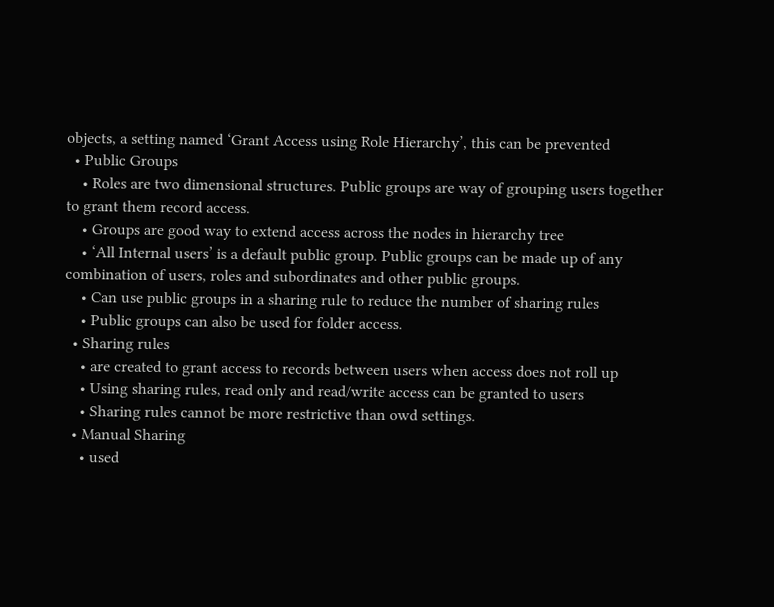objects, a setting named ‘Grant Access using Role Hierarchy’, this can be prevented
  • Public Groups
    • Roles are two dimensional structures. Public groups are way of grouping users together to grant them record access.
    • Groups are good way to extend access across the nodes in hierarchy tree
    • ‘All Internal users’ is a default public group. Public groups can be made up of any combination of users, roles and subordinates and other public groups.
    • Can use public groups in a sharing rule to reduce the number of sharing rules
    • Public groups can also be used for folder access.
  • Sharing rules
    • are created to grant access to records between users when access does not roll up
    • Using sharing rules, read only and read/write access can be granted to users
    • Sharing rules cannot be more restrictive than owd settings.
  • Manual Sharing
    • used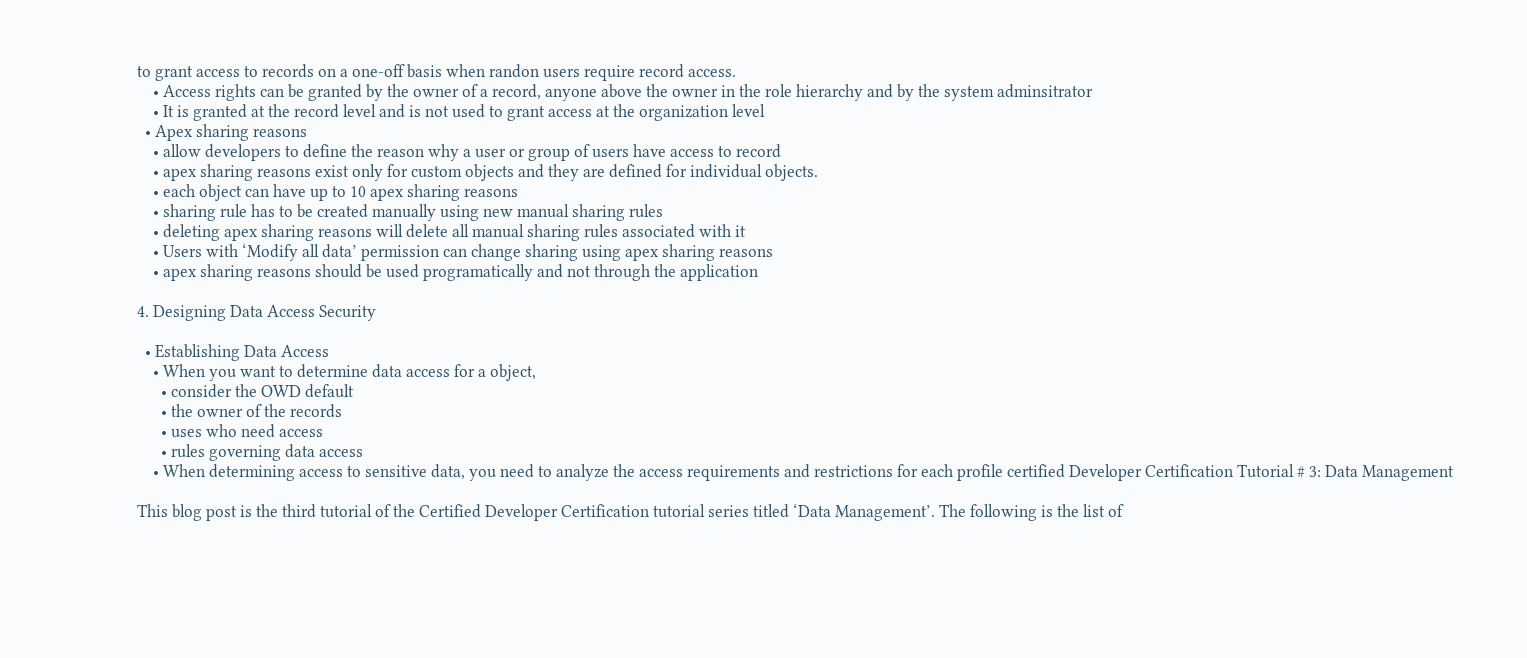to grant access to records on a one-off basis when randon users require record access.
    • Access rights can be granted by the owner of a record, anyone above the owner in the role hierarchy and by the system adminsitrator
    • It is granted at the record level and is not used to grant access at the organization level
  • Apex sharing reasons
    • allow developers to define the reason why a user or group of users have access to record
    • apex sharing reasons exist only for custom objects and they are defined for individual objects.
    • each object can have up to 10 apex sharing reasons
    • sharing rule has to be created manually using new manual sharing rules
    • deleting apex sharing reasons will delete all manual sharing rules associated with it
    • Users with ‘Modify all data’ permission can change sharing using apex sharing reasons
    • apex sharing reasons should be used programatically and not through the application

4. Designing Data Access Security

  • Establishing Data Access
    • When you want to determine data access for a object,
      • consider the OWD default
      • the owner of the records
      • uses who need access
      • rules governing data access
    • When determining access to sensitive data, you need to analyze the access requirements and restrictions for each profile certified Developer Certification Tutorial # 3: Data Management

This blog post is the third tutorial of the Certified Developer Certification tutorial series titled ‘Data Management’. The following is the list of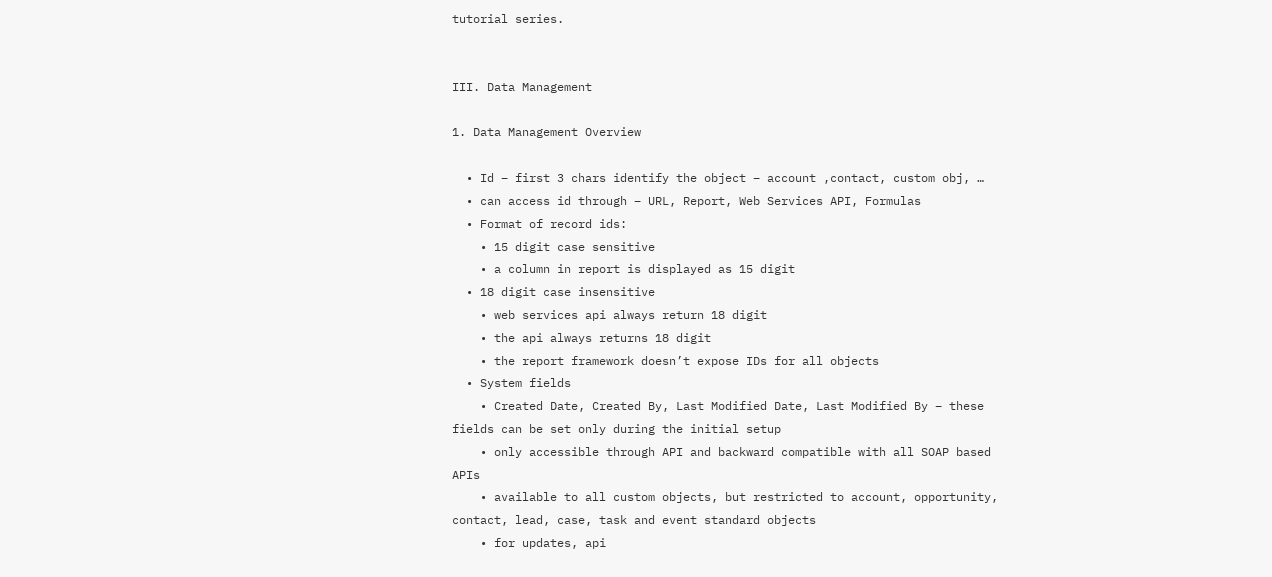tutorial series.


III. Data Management

1. Data Management Overview

  • Id – first 3 chars identify the object – account ,contact, custom obj, …
  • can access id through – URL, Report, Web Services API, Formulas
  • Format of record ids:
    • 15 digit case sensitive
    • a column in report is displayed as 15 digit
  • 18 digit case insensitive
    • web services api always return 18 digit
    • the api always returns 18 digit
    • the report framework doesn’t expose IDs for all objects
  • System fields
    • Created Date, Created By, Last Modified Date, Last Modified By – these fields can be set only during the initial setup
    • only accessible through API and backward compatible with all SOAP based APIs
    • available to all custom objects, but restricted to account, opportunity, contact, lead, case, task and event standard objects
    • for updates, api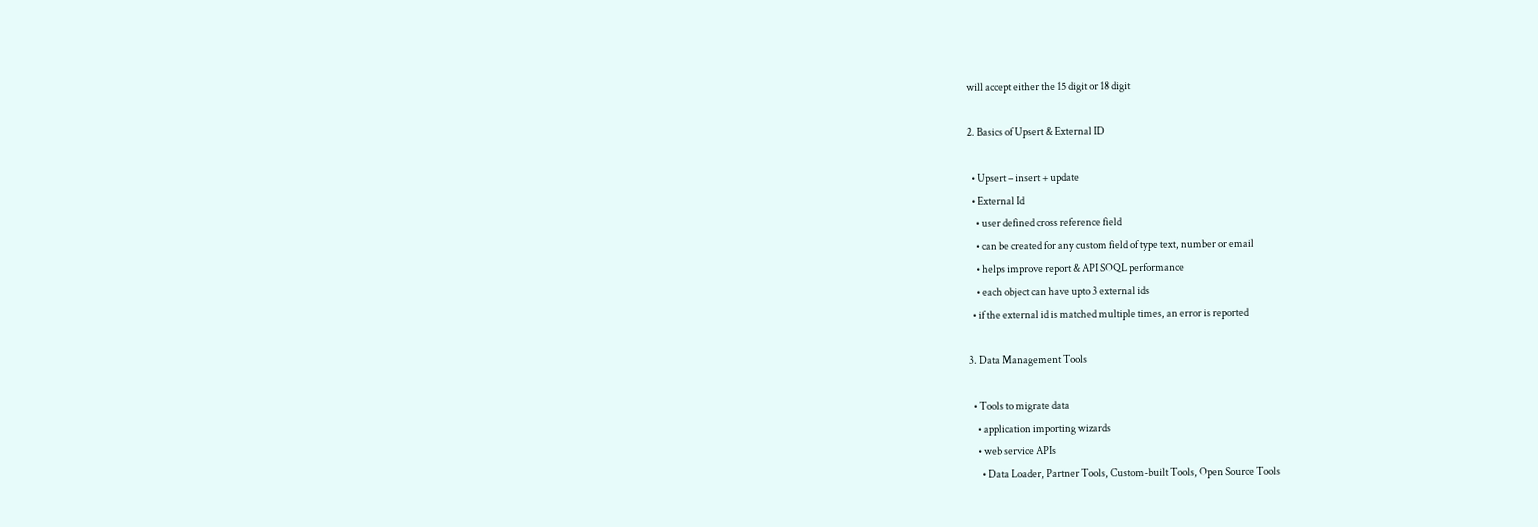will accept either the 15 digit or 18 digit

2. Basics of Upsert & External ID

  • Upsert – insert + update
  • External Id
    • user defined cross reference field
    • can be created for any custom field of type text, number or email
    • helps improve report & API SOQL performance
    • each object can have upto 3 external ids
  • if the external id is matched multiple times, an error is reported

3. Data Management Tools

  • Tools to migrate data
    • application importing wizards
    • web service APIs
      • Data Loader, Partner Tools, Custom-built Tools, Open Source Tools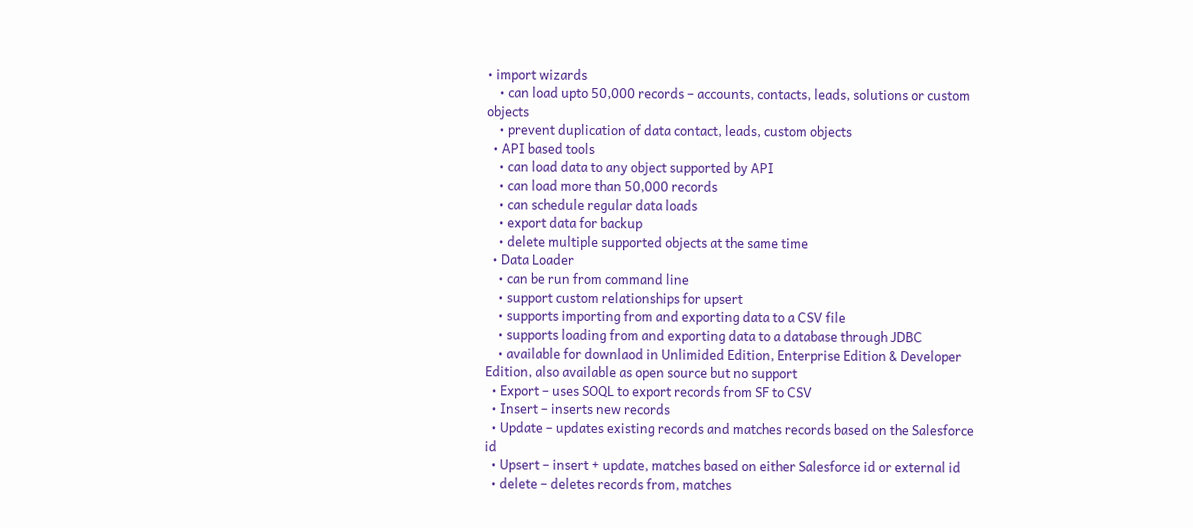• import wizards
    • can load upto 50,000 records – accounts, contacts, leads, solutions or custom objects
    • prevent duplication of data contact, leads, custom objects
  • API based tools
    • can load data to any object supported by API
    • can load more than 50,000 records
    • can schedule regular data loads
    • export data for backup
    • delete multiple supported objects at the same time
  • Data Loader
    • can be run from command line
    • support custom relationships for upsert
    • supports importing from and exporting data to a CSV file
    • supports loading from and exporting data to a database through JDBC
    • available for downlaod in Unlimided Edition, Enterprise Edition & Developer Edition, also available as open source but no support
  • Export – uses SOQL to export records from SF to CSV
  • Insert – inserts new records
  • Update – updates existing records and matches records based on the Salesforce id
  • Upsert – insert + update, matches based on either Salesforce id or external id
  • delete – deletes records from, matches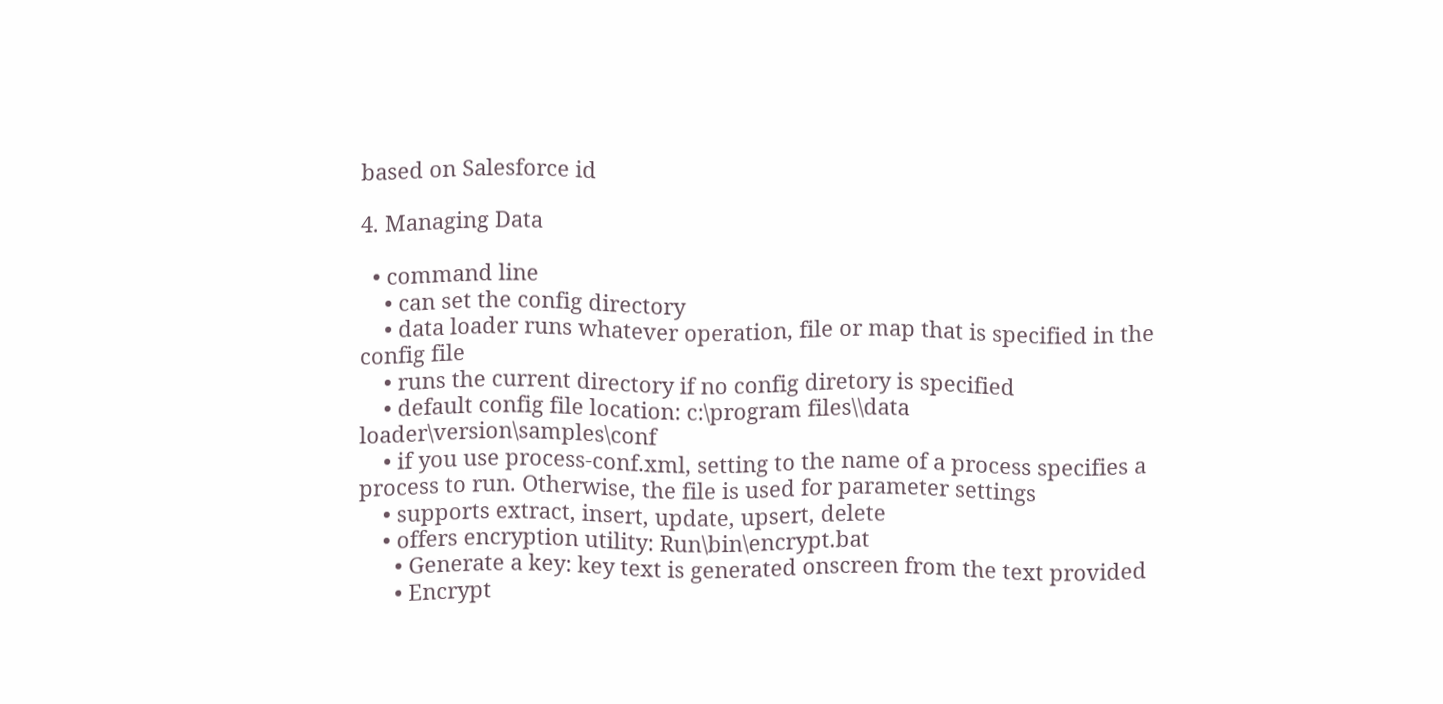based on Salesforce id

4. Managing Data

  • command line
    • can set the config directory
    • data loader runs whatever operation, file or map that is specified in the config file
    • runs the current directory if no config diretory is specified
    • default config file location: c:\program files\\data loader\version\samples\conf
    • if you use process-conf.xml, setting to the name of a process specifies a process to run. Otherwise, the file is used for parameter settings
    • supports extract, insert, update, upsert, delete
    • offers encryption utility: Run\bin\encrypt.bat
      • Generate a key: key text is generated onscreen from the text provided
      • Encrypt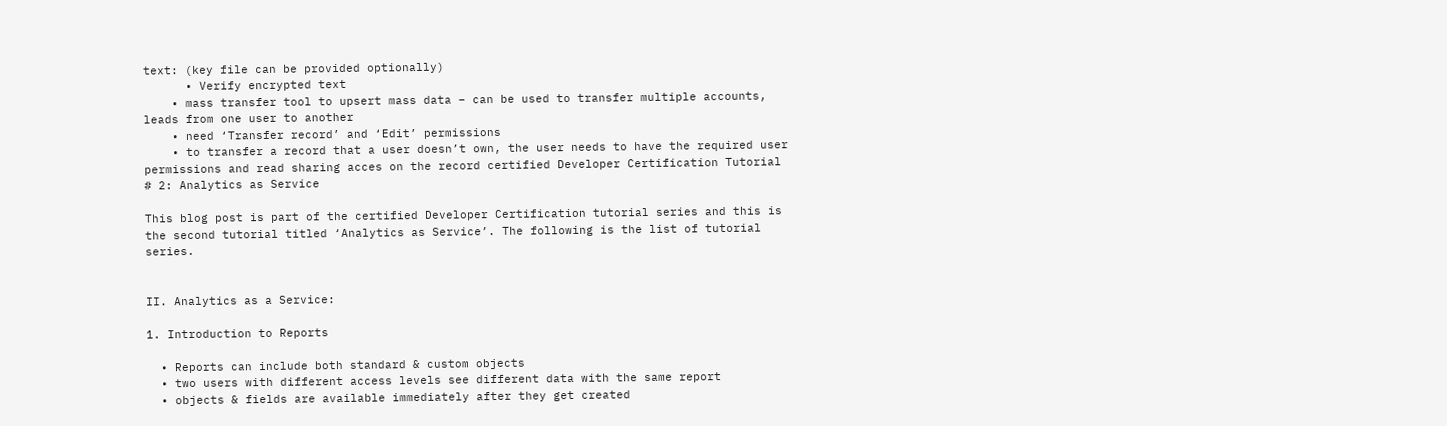text: (key file can be provided optionally)
      • Verify encrypted text
    • mass transfer tool to upsert mass data – can be used to transfer multiple accounts, leads from one user to another
    • need ‘Transfer record’ and ‘Edit’ permissions
    • to transfer a record that a user doesn’t own, the user needs to have the required user permissions and read sharing acces on the record certified Developer Certification Tutorial # 2: Analytics as Service

This blog post is part of the certified Developer Certification tutorial series and this is the second tutorial titled ‘Analytics as Service’. The following is the list of tutorial series.


II. Analytics as a Service:

1. Introduction to Reports

  • Reports can include both standard & custom objects
  • two users with different access levels see different data with the same report
  • objects & fields are available immediately after they get created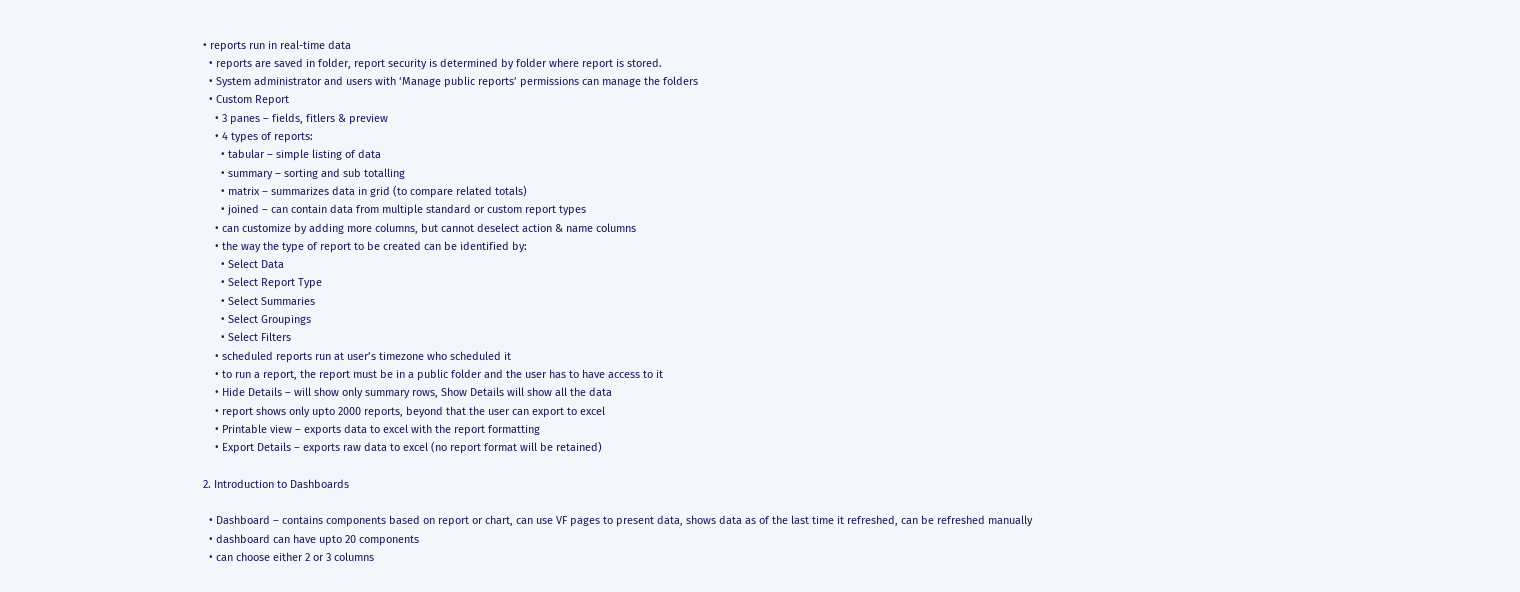• reports run in real-time data
  • reports are saved in folder, report security is determined by folder where report is stored.
  • System administrator and users with ‘Manage public reports’ permissions can manage the folders
  • Custom Report
    • 3 panes – fields, fitlers & preview
    • 4 types of reports:
      • tabular – simple listing of data
      • summary – sorting and sub totalling
      • matrix – summarizes data in grid (to compare related totals)
      • joined – can contain data from multiple standard or custom report types
    • can customize by adding more columns, but cannot deselect action & name columns
    • the way the type of report to be created can be identified by:
      • Select Data
      • Select Report Type
      • Select Summaries
      • Select Groupings
      • Select Filters
    • scheduled reports run at user’s timezone who scheduled it
    • to run a report, the report must be in a public folder and the user has to have access to it
    • Hide Details – will show only summary rows, Show Details will show all the data
    • report shows only upto 2000 reports, beyond that the user can export to excel
    • Printable view – exports data to excel with the report formatting
    • Export Details – exports raw data to excel (no report format will be retained)

2. Introduction to Dashboards

  • Dashboard – contains components based on report or chart, can use VF pages to present data, shows data as of the last time it refreshed, can be refreshed manually
  • dashboard can have upto 20 components
  • can choose either 2 or 3 columns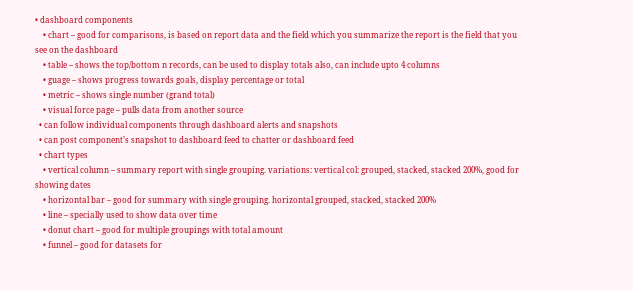• dashboard components
    • chart – good for comparisons, is based on report data and the field which you summarize the report is the field that you see on the dashboard
    • table – shows the top/bottom n records, can be used to display totals also, can include upto 4 columns
    • guage – shows progress towards goals, display percentage or total
    • metric – shows single number (grand total)
    • visual force page – pulls data from another source
  • can follow individual components through dashboard alerts and snapshots
  • can post component’s snapshot to dashboard feed to chatter or dashboard feed
  • chart types
    • vertical column – summary report with single grouping. variations: vertical col: grouped, stacked, stacked 200%, good for showing dates
    • horizontal bar – good for summary with single grouping. horizontal grouped, stacked, stacked 200%
    • line – specially used to show data over time
    • donut chart – good for multiple groupings with total amount
    • funnel – good for datasets for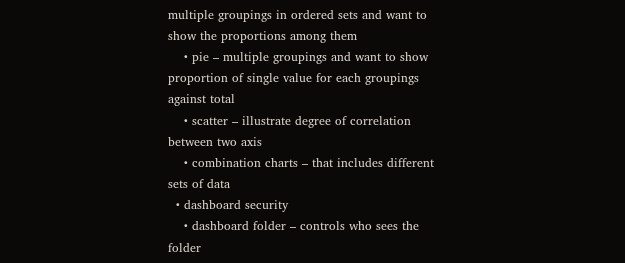multiple groupings in ordered sets and want to show the proportions among them
    • pie – multiple groupings and want to show proportion of single value for each groupings against total
    • scatter – illustrate degree of correlation between two axis
    • combination charts – that includes different sets of data
  • dashboard security
    • dashboard folder – controls who sees the folder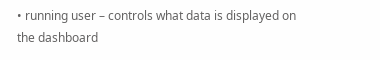• running user – controls what data is displayed on the dashboard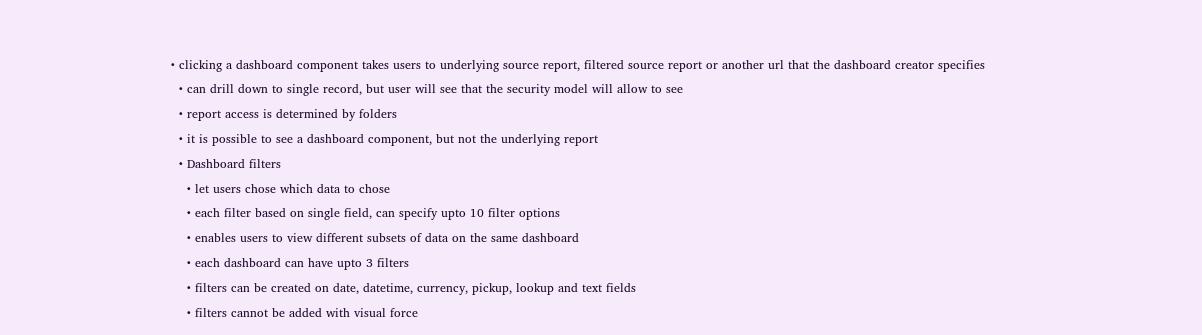• clicking a dashboard component takes users to underlying source report, filtered source report or another url that the dashboard creator specifies
  • can drill down to single record, but user will see that the security model will allow to see
  • report access is determined by folders
  • it is possible to see a dashboard component, but not the underlying report
  • Dashboard filters
    • let users chose which data to chose
    • each filter based on single field, can specify upto 10 filter options
    • enables users to view different subsets of data on the same dashboard
    • each dashboard can have upto 3 filters
    • filters can be created on date, datetime, currency, pickup, lookup and text fields
    • filters cannot be added with visual force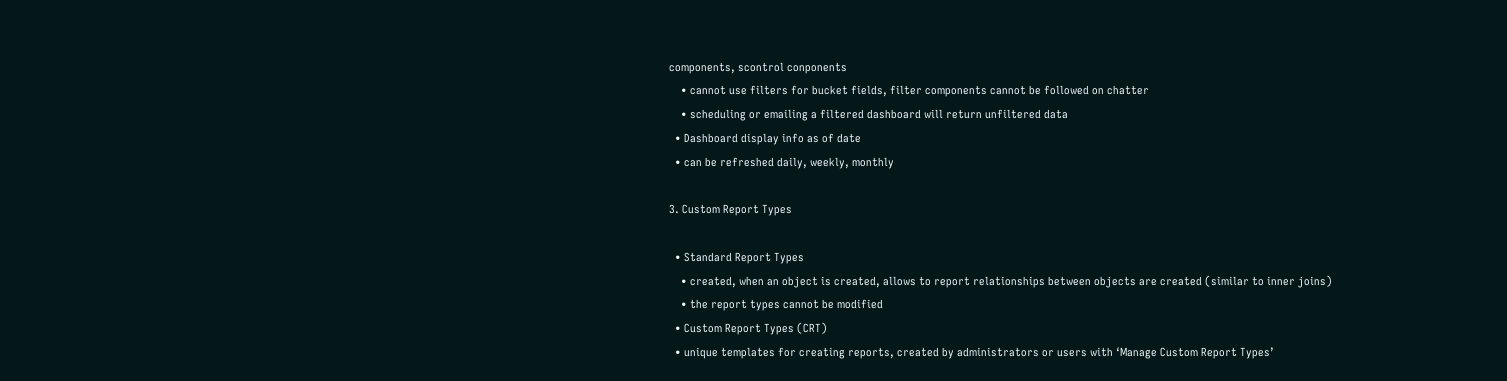components, scontrol conponents
    • cannot use filters for bucket fields, filter components cannot be followed on chatter
    • scheduling or emailing a filtered dashboard will return unfiltered data
  • Dashboard display info as of date
  • can be refreshed daily, weekly, monthly

3. Custom Report Types

  • Standard Report Types
    • created, when an object is created, allows to report relationships between objects are created (similar to inner joins)
    • the report types cannot be modified
  • Custom Report Types (CRT)
  • unique templates for creating reports, created by administrators or users with ‘Manage Custom Report Types’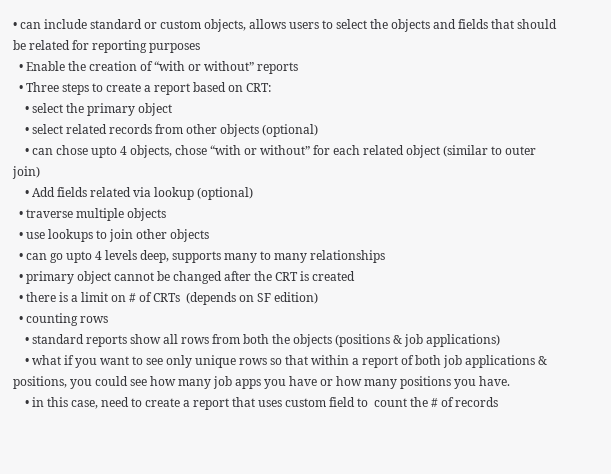• can include standard or custom objects, allows users to select the objects and fields that should be related for reporting purposes
  • Enable the creation of “with or without” reports
  • Three steps to create a report based on CRT:
    • select the primary object
    • select related records from other objects (optional)
    • can chose upto 4 objects, chose “with or without” for each related object (similar to outer join)
    • Add fields related via lookup (optional)
  • traverse multiple objects
  • use lookups to join other objects
  • can go upto 4 levels deep, supports many to many relationships
  • primary object cannot be changed after the CRT is created
  • there is a limit on # of CRTs  (depends on SF edition)
  • counting rows
    • standard reports show all rows from both the objects (positions & job applications)
    • what if you want to see only unique rows so that within a report of both job applications & positions, you could see how many job apps you have or how many positions you have.
    • in this case, need to create a report that uses custom field to  count the # of records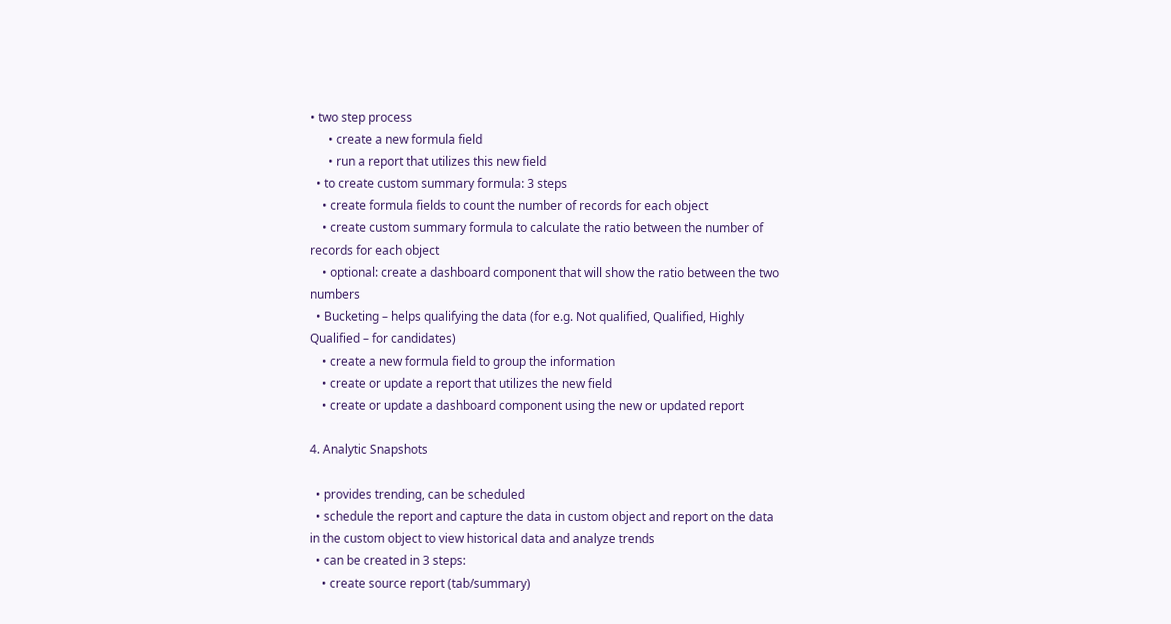• two step process
      • create a new formula field
      • run a report that utilizes this new field
  • to create custom summary formula: 3 steps
    • create formula fields to count the number of records for each object
    • create custom summary formula to calculate the ratio between the number of records for each object
    • optional: create a dashboard component that will show the ratio between the two numbers
  • Bucketing – helps qualifying the data (for e.g. Not qualified, Qualified, Highly Qualified – for candidates)
    • create a new formula field to group the information
    • create or update a report that utilizes the new field
    • create or update a dashboard component using the new or updated report

4. Analytic Snapshots

  • provides trending, can be scheduled
  • schedule the report and capture the data in custom object and report on the data in the custom object to view historical data and analyze trends
  • can be created in 3 steps:
    • create source report (tab/summary)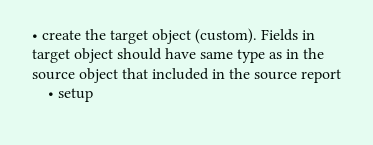• create the target object (custom). Fields in target object should have same type as in the source object that included in the source report
    • setup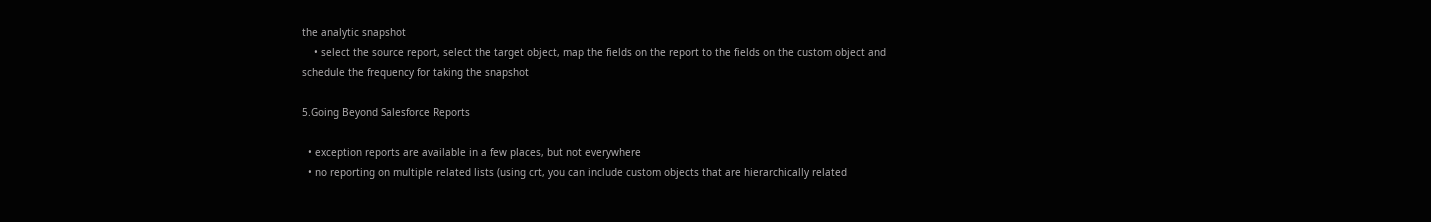the analytic snapshot
    • select the source report, select the target object, map the fields on the report to the fields on the custom object and schedule the frequency for taking the snapshot

5.Going Beyond Salesforce Reports

  • exception reports are available in a few places, but not everywhere
  • no reporting on multiple related lists (using crt, you can include custom objects that are hierarchically related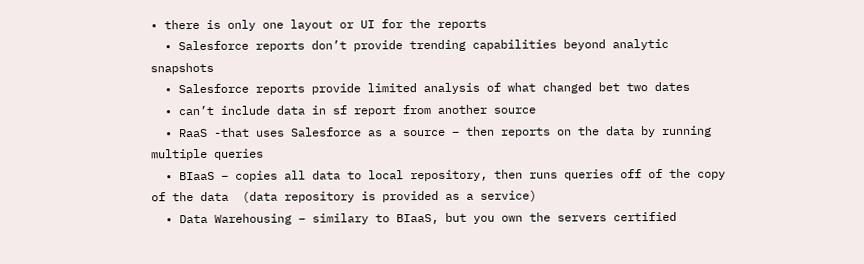• there is only one layout or UI for the reports
  • Salesforce reports don’t provide trending capabilities beyond analytic snapshots
  • Salesforce reports provide limited analysis of what changed bet two dates
  • can’t include data in sf report from another source
  • RaaS -that uses Salesforce as a source – then reports on the data by running multiple queries
  • BIaaS – copies all data to local repository, then runs queries off of the copy of the data  (data repository is provided as a service)
  • Data Warehousing – similary to BIaaS, but you own the servers certified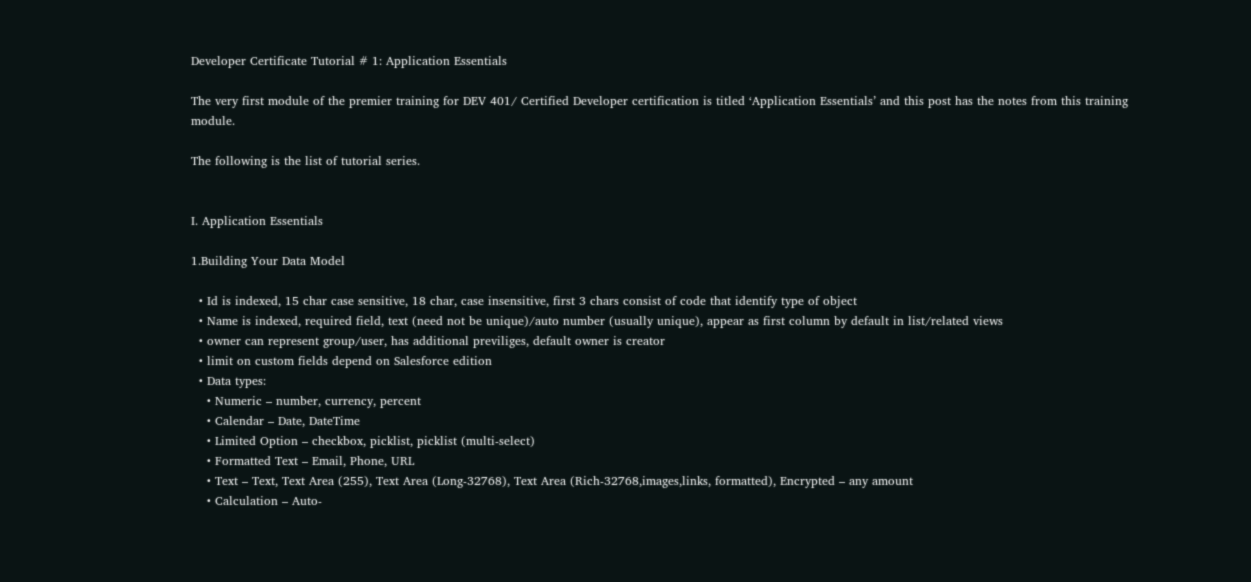Developer Certificate Tutorial # 1: Application Essentials

The very first module of the premier training for DEV 401/ Certified Developer certification is titled ‘Application Essentials’ and this post has the notes from this training module.

The following is the list of tutorial series.


I. Application Essentials

1.Building Your Data Model

  • Id is indexed, 15 char case sensitive, 18 char, case insensitive, first 3 chars consist of code that identify type of object
  • Name is indexed, required field, text (need not be unique)/auto number (usually unique), appear as first column by default in list/related views
  • owner can represent group/user, has additional previliges, default owner is creator
  • limit on custom fields depend on Salesforce edition
  • Data types:
    • Numeric – number, currency, percent
    • Calendar – Date, DateTime
    • Limited Option – checkbox, picklist, picklist (multi-select)
    • Formatted Text – Email, Phone, URL
    • Text – Text, Text Area (255), Text Area (Long-32768), Text Area (Rich-32768,images,links, formatted), Encrypted – any amount
    • Calculation – Auto-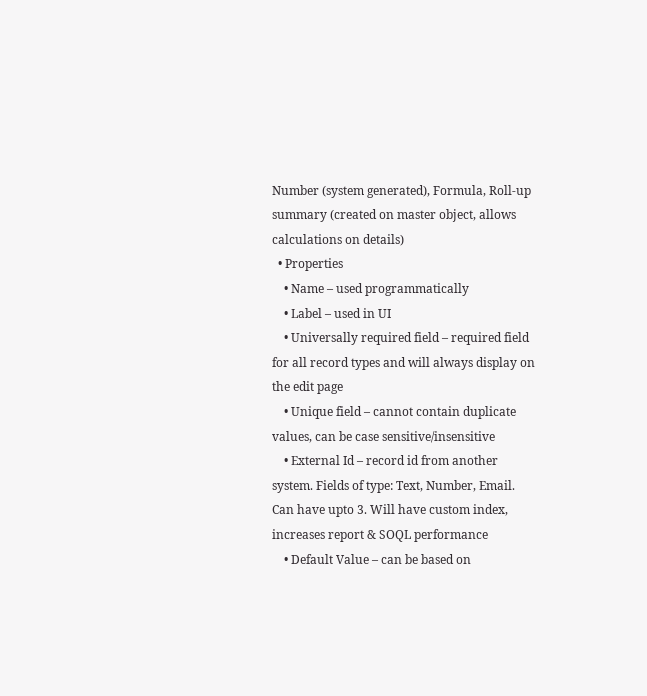Number (system generated), Formula, Roll-up summary (created on master object, allows calculations on details)
  • Properties
    • Name – used programmatically
    • Label – used in UI
    • Universally required field – required field for all record types and will always display on the edit page
    • Unique field – cannot contain duplicate values, can be case sensitive/insensitive
    • External Id – record id from another system. Fields of type: Text, Number, Email. Can have upto 3. Will have custom index, increases report & SOQL performance
    • Default Value – can be based on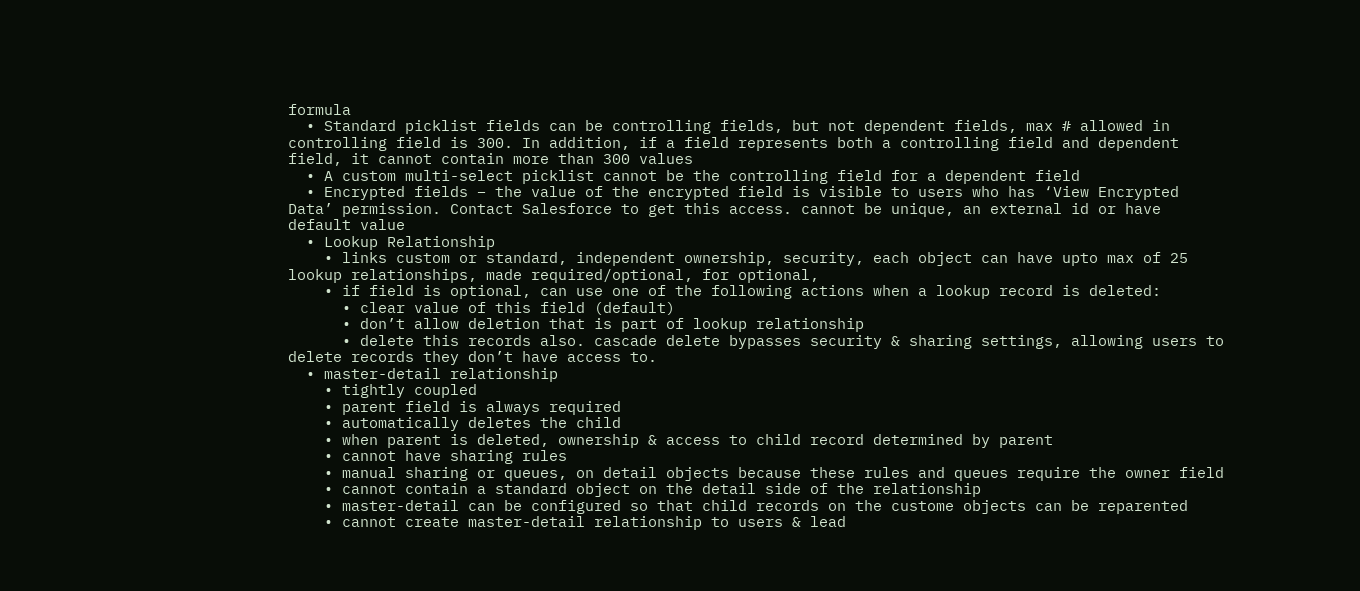formula
  • Standard picklist fields can be controlling fields, but not dependent fields, max # allowed in controlling field is 300. In addition, if a field represents both a controlling field and dependent field, it cannot contain more than 300 values
  • A custom multi-select picklist cannot be the controlling field for a dependent field
  • Encrypted fields – the value of the encrypted field is visible to users who has ‘View Encrypted Data’ permission. Contact Salesforce to get this access. cannot be unique, an external id or have default value
  • Lookup Relationship
    • links custom or standard, independent ownership, security, each object can have upto max of 25 lookup relationships, made required/optional, for optional,
    • if field is optional, can use one of the following actions when a lookup record is deleted:
      • clear value of this field (default)
      • don’t allow deletion that is part of lookup relationship
      • delete this records also. cascade delete bypasses security & sharing settings, allowing users to delete records they don’t have access to.
  • master-detail relationship
    • tightly coupled
    • parent field is always required
    • automatically deletes the child
    • when parent is deleted, ownership & access to child record determined by parent
    • cannot have sharing rules
    • manual sharing or queues, on detail objects because these rules and queues require the owner field
    • cannot contain a standard object on the detail side of the relationship
    • master-detail can be configured so that child records on the custome objects can be reparented
    • cannot create master-detail relationship to users & lead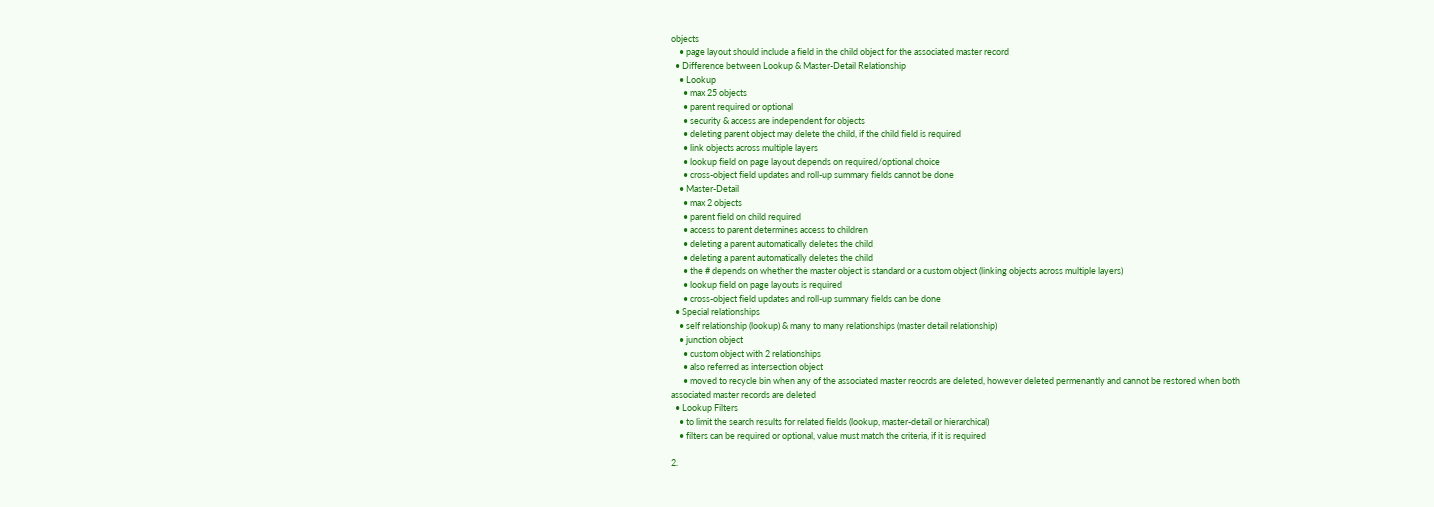objects
    • page layout should include a field in the child object for the associated master record
  • Difference between Lookup & Master-Detail Relationship
    • Lookup
      • max 25 objects
      • parent required or optional
      • security & access are independent for objects
      • deleting parent object may delete the child, if the child field is required
      • link objects across multiple layers
      • lookup field on page layout depends on required/optional choice
      • cross-object field updates and roll-up summary fields cannot be done
    • Master-Detail
      • max 2 objects
      • parent field on child required
      • access to parent determines access to children
      • deleting a parent automatically deletes the child
      • deleting a parent automatically deletes the child
      • the # depends on whether the master object is standard or a custom object (linking objects across multiple layers)
      • lookup field on page layouts is required
      • cross-object field updates and roll-up summary fields can be done
  • Special relationships
    • self relationship (lookup) & many to many relationships (master detail relationship)
    • junction object
      • custom object with 2 relationships
      • also referred as intersection object
      • moved to recycle bin when any of the associated master reocrds are deleted, however deleted permenantly and cannot be restored when both associated master records are deleted
  • Lookup Filters
    • to limit the search results for related fields (lookup, master-detail or hierarchical)
    • filters can be required or optional, value must match the criteria, if it is required

2.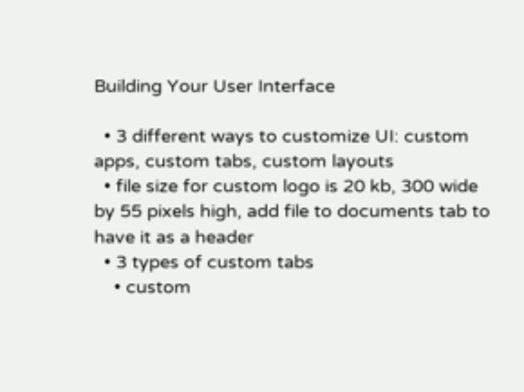Building Your User Interface

  • 3 different ways to customize UI: custom apps, custom tabs, custom layouts
  • file size for custom logo is 20 kb, 300 wide by 55 pixels high, add file to documents tab to have it as a header
  • 3 types of custom tabs
    • custom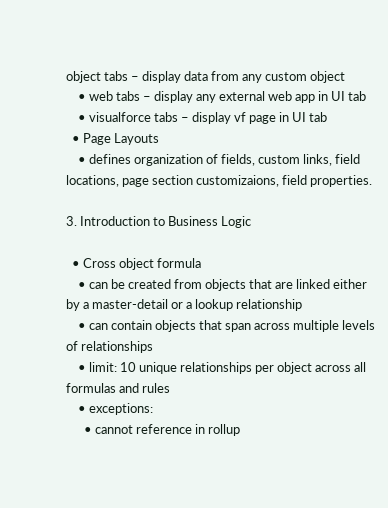object tabs – display data from any custom object
    • web tabs – display any external web app in UI tab
    • visualforce tabs – display vf page in UI tab
  • Page Layouts
    • defines organization of fields, custom links, field locations, page section customizaions, field properties.

3. Introduction to Business Logic

  • Cross object formula
    • can be created from objects that are linked either by a master-detail or a lookup relationship
    • can contain objects that span across multiple levels of relationships
    • limit: 10 unique relationships per object across all formulas and rules
    • exceptions:
      • cannot reference in rollup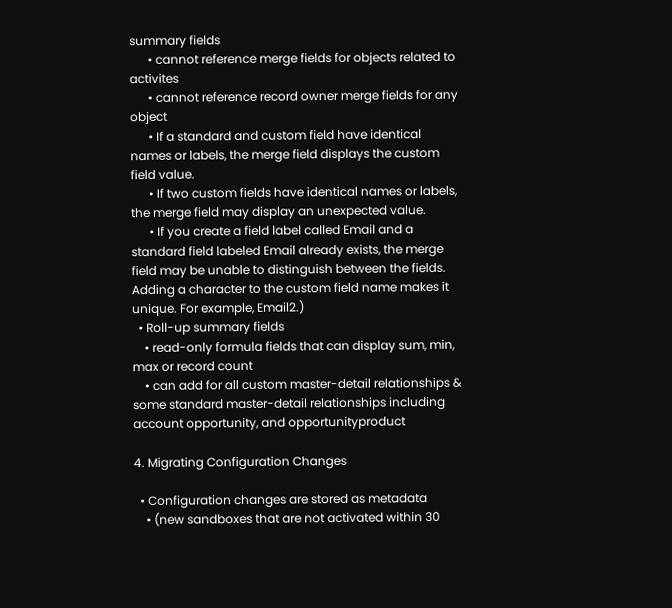summary fields
      • cannot reference merge fields for objects related to activites
      • cannot reference record owner merge fields for any object
      • If a standard and custom field have identical names or labels, the merge field displays the custom field value.
      • If two custom fields have identical names or labels, the merge field may display an unexpected value.
      • If you create a field label called Email and a standard field labeled Email already exists, the merge field may be unable to distinguish between the fields. Adding a character to the custom field name makes it unique. For example, Email2.)
  • Roll-up summary fields
    • read-only formula fields that can display sum, min, max or record count
    • can add for all custom master-detail relationships & some standard master-detail relationships including account opportunity, and opportunityproduct

4. Migrating Configuration Changes

  • Configuration changes are stored as metadata
    • (new sandboxes that are not activated within 30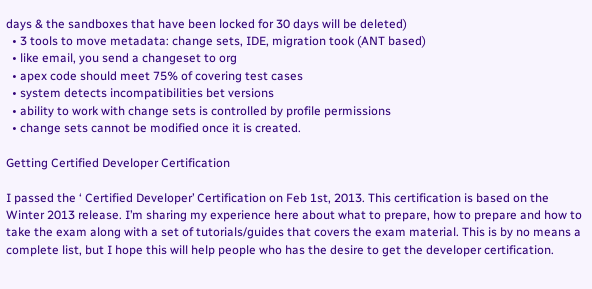days & the sandboxes that have been locked for 30 days will be deleted)
  • 3 tools to move metadata: change sets, IDE, migration took (ANT based)
  • like email, you send a changeset to org
  • apex code should meet 75% of covering test cases
  • system detects incompatibilities bet versions
  • ability to work with change sets is controlled by profile permissions
  • change sets cannot be modified once it is created.

Getting Certified Developer Certification

I passed the ‘ Certified Developer’ Certification on Feb 1st, 2013. This certification is based on the Winter 2013 release. I’m sharing my experience here about what to prepare, how to prepare and how to take the exam along with a set of tutorials/guides that covers the exam material. This is by no means a complete list, but I hope this will help people who has the desire to get the developer certification.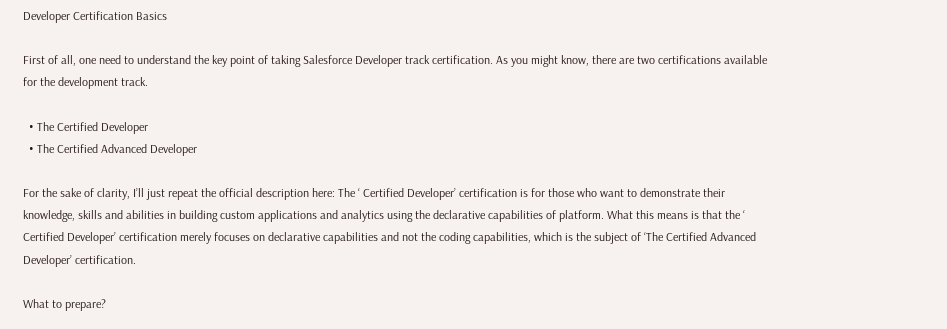Developer Certification Basics

First of all, one need to understand the key point of taking Salesforce Developer track certification. As you might know, there are two certifications available for the development track.

  • The Certified Developer
  • The Certified Advanced Developer

For the sake of clarity, I’ll just repeat the official description here: The ‘ Certified Developer’ certification is for those who want to demonstrate their knowledge, skills and abilities in building custom applications and analytics using the declarative capabilities of platform. What this means is that the ‘ Certified Developer’ certification merely focuses on declarative capabilities and not the coding capabilities, which is the subject of ‘The Certified Advanced Developer’ certification.

What to prepare?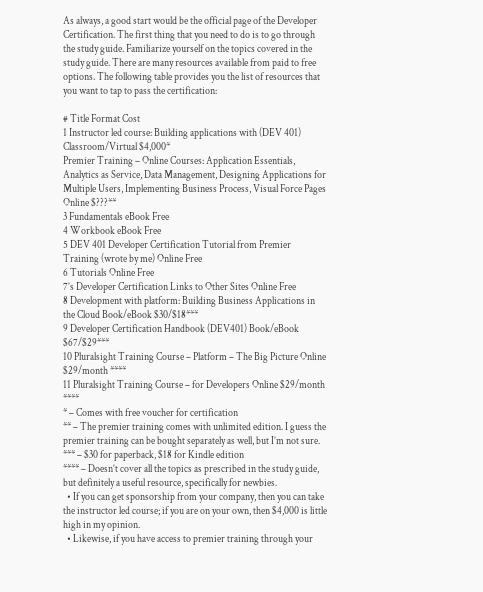As always, a good start would be the official page of the Developer Certification. The first thing that you need to do is to go through the study guide. Familiarize yourself on the topics covered in the study guide. There are many resources available from paid to free options. The following table provides you the list of resources that you want to tap to pass the certification:

# Title Format Cost
1 Instructor led course: Building applications with (DEV 401) Classroom/Virtual $4,000*
Premier Training – Online Courses: Application Essentials, Analytics as Service, Data Management, Designing Applications for Multiple Users, Implementing Business Process, Visual Force Pages
Online $???**
3 Fundamentals eBook Free
4 Workbook eBook Free
5 DEV 401 Developer Certification Tutorial from Premier Training (wrote by me) Online Free
6 Tutorials Online Free
7’s Developer Certification Links to Other Sites Online Free
8 Development with platform: Building Business Applications in the Cloud Book/eBook $30/$18***
9 Developer Certification Handbook (DEV401) Book/eBook $67/$29***
10 Pluralsight Training Course – Platform – The Big Picture Online $29/month ****
11 Pluralsight Training Course – for Developers Online $29/month ****
* – Comes with free voucher for certification
** – The premier training comes with unlimited edition. I guess the premier training can be bought separately as well, but I’m not sure.
*** – $30 for paperback, $18 for Kindle edition
**** – Doesn’t cover all the topics as prescribed in the study guide, but definitely a useful resource, specifically for newbies.
  • If you can get sponsorship from your company, then you can take the instructor led course; if you are on your own, then $4,000 is little high in my opinion.
  • Likewise, if you have access to premier training through your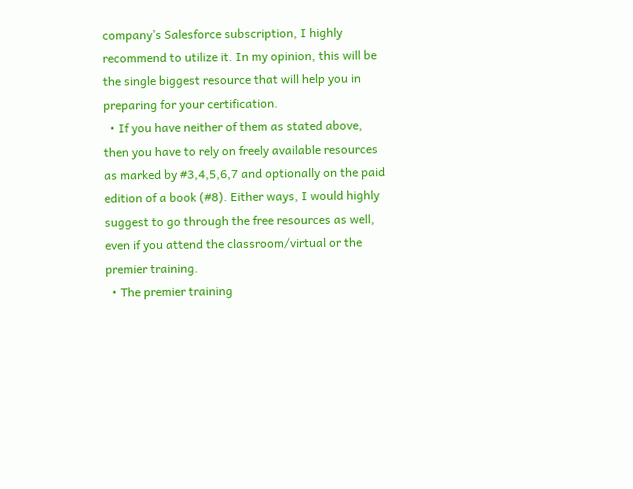company’s Salesforce subscription, I highly recommend to utilize it. In my opinion, this will be the single biggest resource that will help you in preparing for your certification.
  • If you have neither of them as stated above, then you have to rely on freely available resources as marked by #3,4,5,6,7 and optionally on the paid edition of a book (#8). Either ways, I would highly suggest to go through the free resources as well, even if you attend the classroom/virtual or the premier training.
  • The premier training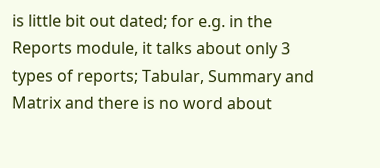is little bit out dated; for e.g. in the Reports module, it talks about only 3 types of reports; Tabular, Summary and Matrix and there is no word about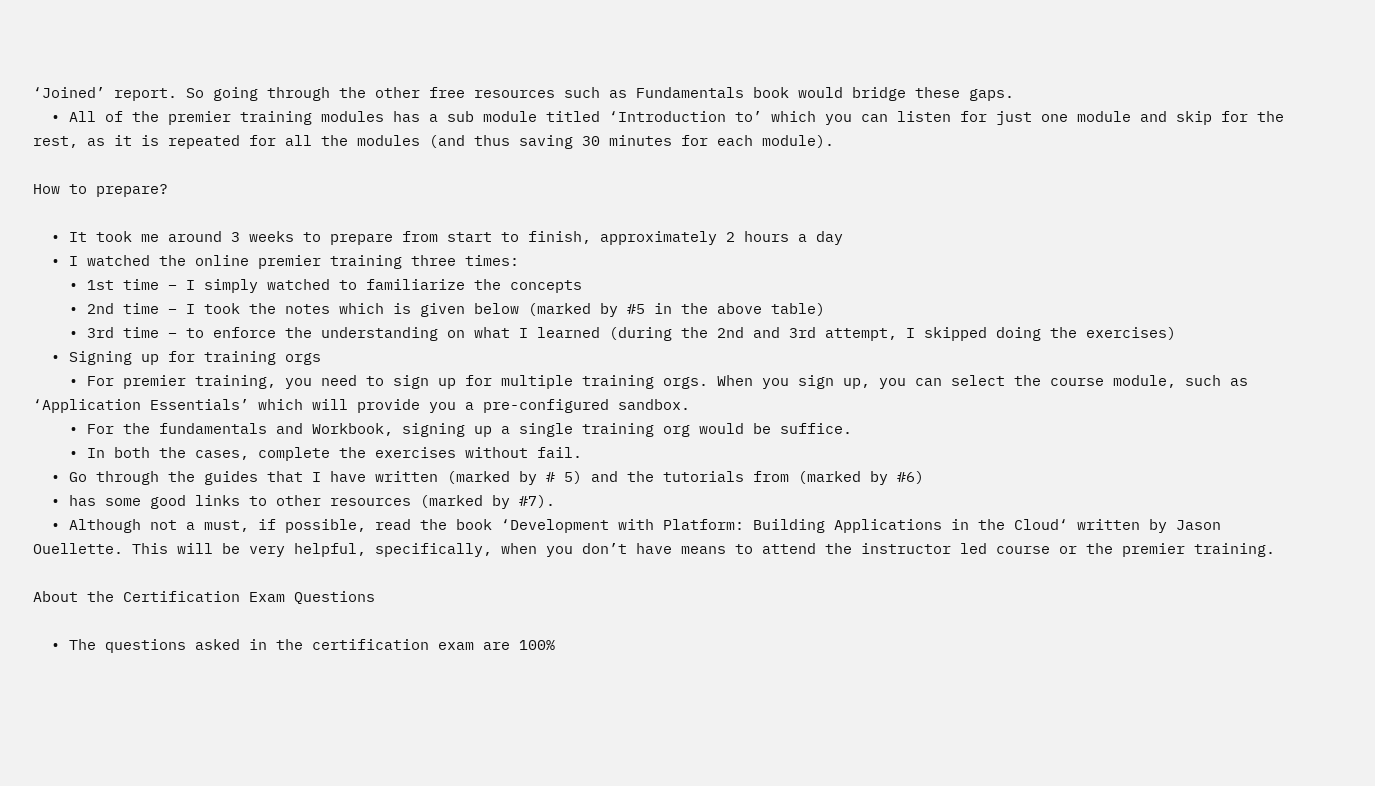‘Joined’ report. So going through the other free resources such as Fundamentals book would bridge these gaps.
  • All of the premier training modules has a sub module titled ‘Introduction to’ which you can listen for just one module and skip for the rest, as it is repeated for all the modules (and thus saving 30 minutes for each module).

How to prepare?

  • It took me around 3 weeks to prepare from start to finish, approximately 2 hours a day
  • I watched the online premier training three times:
    • 1st time – I simply watched to familiarize the concepts
    • 2nd time – I took the notes which is given below (marked by #5 in the above table)
    • 3rd time – to enforce the understanding on what I learned (during the 2nd and 3rd attempt, I skipped doing the exercises)
  • Signing up for training orgs
    • For premier training, you need to sign up for multiple training orgs. When you sign up, you can select the course module, such as ‘Application Essentials’ which will provide you a pre-configured sandbox.
    • For the fundamentals and Workbook, signing up a single training org would be suffice.
    • In both the cases, complete the exercises without fail.
  • Go through the guides that I have written (marked by # 5) and the tutorials from (marked by #6)
  • has some good links to other resources (marked by #7).
  • Although not a must, if possible, read the book ‘Development with Platform: Building Applications in the Cloud‘ written by Jason Ouellette. This will be very helpful, specifically, when you don’t have means to attend the instructor led course or the premier training.

About the Certification Exam Questions

  • The questions asked in the certification exam are 100%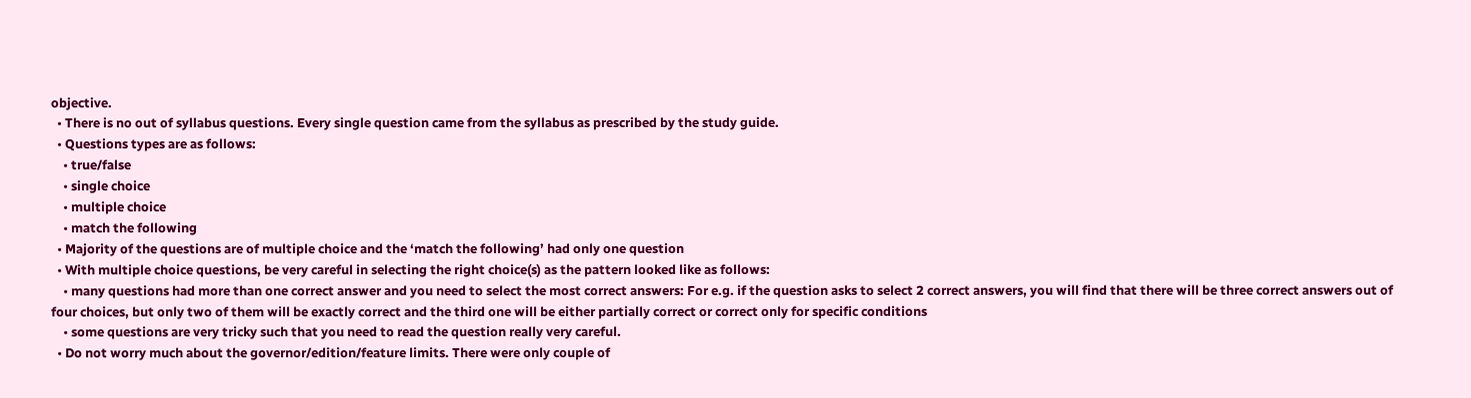objective.
  • There is no out of syllabus questions. Every single question came from the syllabus as prescribed by the study guide.
  • Questions types are as follows:
    • true/false
    • single choice
    • multiple choice
    • match the following
  • Majority of the questions are of multiple choice and the ‘match the following’ had only one question
  • With multiple choice questions, be very careful in selecting the right choice(s) as the pattern looked like as follows:
    • many questions had more than one correct answer and you need to select the most correct answers: For e.g. if the question asks to select 2 correct answers, you will find that there will be three correct answers out of four choices, but only two of them will be exactly correct and the third one will be either partially correct or correct only for specific conditions
    • some questions are very tricky such that you need to read the question really very careful.
  • Do not worry much about the governor/edition/feature limits. There were only couple of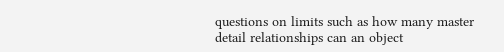questions on limits such as how many master detail relationships can an object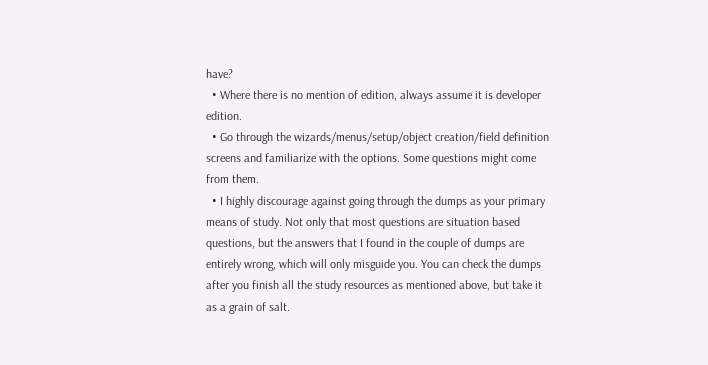have?
  • Where there is no mention of edition, always assume it is developer edition.
  • Go through the wizards/menus/setup/object creation/field definition screens and familiarize with the options. Some questions might come from them.
  • I highly discourage against going through the dumps as your primary means of study. Not only that most questions are situation based questions, but the answers that I found in the couple of dumps are entirely wrong, which will only misguide you. You can check the dumps after you finish all the study resources as mentioned above, but take it as a grain of salt.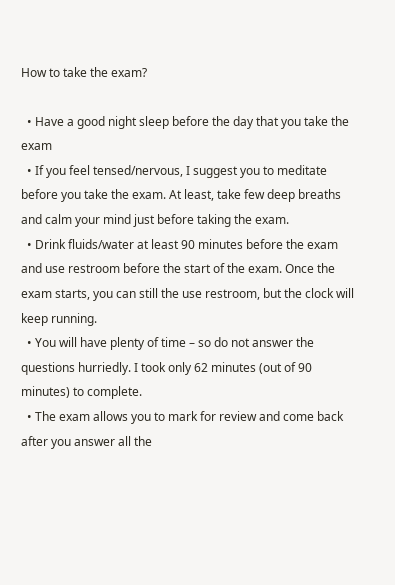How to take the exam?

  • Have a good night sleep before the day that you take the exam
  • If you feel tensed/nervous, I suggest you to meditate before you take the exam. At least, take few deep breaths and calm your mind just before taking the exam.
  • Drink fluids/water at least 90 minutes before the exam and use restroom before the start of the exam. Once the exam starts, you can still the use restroom, but the clock will keep running.
  • You will have plenty of time – so do not answer the questions hurriedly. I took only 62 minutes (out of 90 minutes) to complete.
  • The exam allows you to mark for review and come back after you answer all the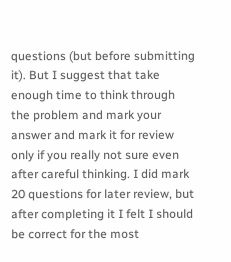questions (but before submitting it). But I suggest that take enough time to think through the problem and mark your answer and mark it for review only if you really not sure even after careful thinking. I did mark 20 questions for later review, but after completing it I felt I should be correct for the most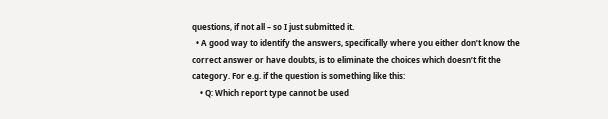questions, if not all – so I just submitted it.
  • A good way to identify the answers, specifically where you either don’t know the correct answer or have doubts, is to eliminate the choices which doesn’t fit the category. For e.g. if the question is something like this:
    • Q: Which report type cannot be used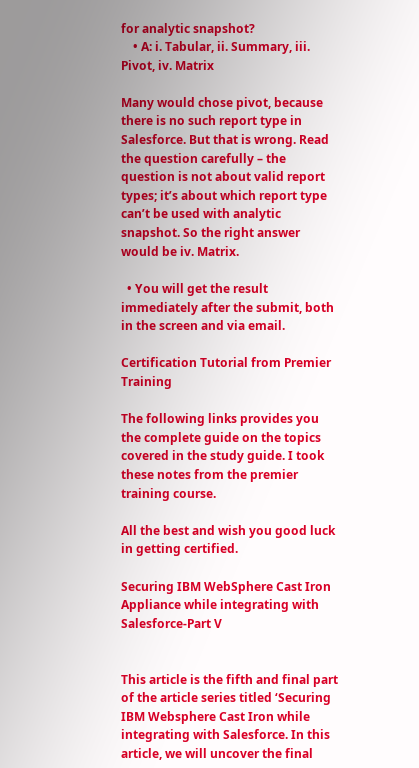for analytic snapshot?
    • A: i. Tabular, ii. Summary, iii. Pivot, iv. Matrix

Many would chose pivot, because there is no such report type in Salesforce. But that is wrong. Read the question carefully – the question is not about valid report types; it’s about which report type can’t be used with analytic snapshot. So the right answer would be iv. Matrix.

  • You will get the result immediately after the submit, both in the screen and via email.

Certification Tutorial from Premier Training

The following links provides you the complete guide on the topics covered in the study guide. I took these notes from the premier training course.

All the best and wish you good luck in getting certified.

Securing IBM WebSphere Cast Iron Appliance while integrating with Salesforce-Part V


This article is the fifth and final part of the article series titled ‘Securing IBM Websphere Cast Iron while integrating with Salesforce. In this article, we will uncover the final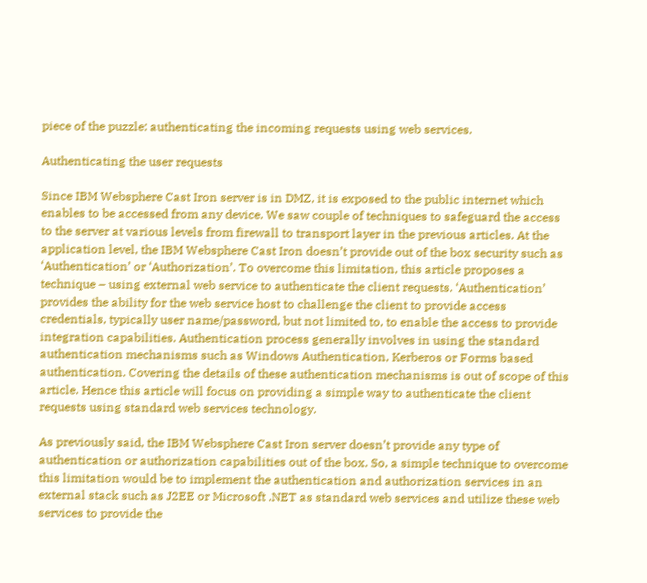piece of the puzzle: authenticating the incoming requests using web services.

Authenticating the user requests

Since IBM Websphere Cast Iron server is in DMZ, it is exposed to the public internet which enables to be accessed from any device. We saw couple of techniques to safeguard the access to the server at various levels from firewall to transport layer in the previous articles. At the application level, the IBM Websphere Cast Iron doesn’t provide out of the box security such as ‘Authentication’ or ‘Authorization’. To overcome this limitation, this article proposes a technique – using external web service to authenticate the client requests. ‘Authentication’ provides the ability for the web service host to challenge the client to provide access credentials, typically user name/password, but not limited to, to enable the access to provide integration capabilities. Authentication process generally involves in using the standard authentication mechanisms such as Windows Authentication, Kerberos or Forms based authentication. Covering the details of these authentication mechanisms is out of scope of this article. Hence this article will focus on providing a simple way to authenticate the client requests using standard web services technology.

As previously said, the IBM Websphere Cast Iron server doesn’t provide any type of authentication or authorization capabilities out of the box. So, a simple technique to overcome this limitation would be to implement the authentication and authorization services in an external stack such as J2EE or Microsoft .NET as standard web services and utilize these web services to provide the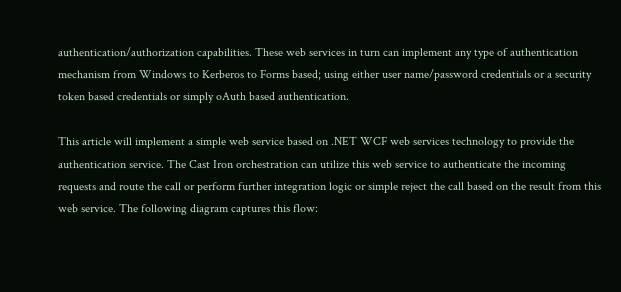authentication/authorization capabilities. These web services in turn can implement any type of authentication mechanism from Windows to Kerberos to Forms based; using either user name/password credentials or a security token based credentials or simply oAuth based authentication.

This article will implement a simple web service based on .NET WCF web services technology to provide the authentication service. The Cast Iron orchestration can utilize this web service to authenticate the incoming requests and route the call or perform further integration logic or simple reject the call based on the result from this web service. The following diagram captures this flow: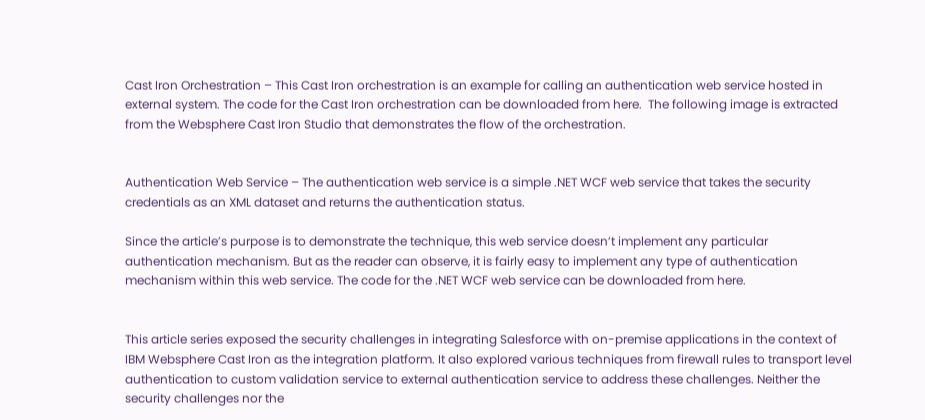Cast Iron Orchestration – This Cast Iron orchestration is an example for calling an authentication web service hosted in external system. The code for the Cast Iron orchestration can be downloaded from here.  The following image is extracted from the Websphere Cast Iron Studio that demonstrates the flow of the orchestration.


Authentication Web Service – The authentication web service is a simple .NET WCF web service that takes the security credentials as an XML dataset and returns the authentication status.

Since the article’s purpose is to demonstrate the technique, this web service doesn’t implement any particular authentication mechanism. But as the reader can observe, it is fairly easy to implement any type of authentication mechanism within this web service. The code for the .NET WCF web service can be downloaded from here.


This article series exposed the security challenges in integrating Salesforce with on-premise applications in the context of IBM Websphere Cast Iron as the integration platform. It also explored various techniques from firewall rules to transport level authentication to custom validation service to external authentication service to address these challenges. Neither the security challenges nor the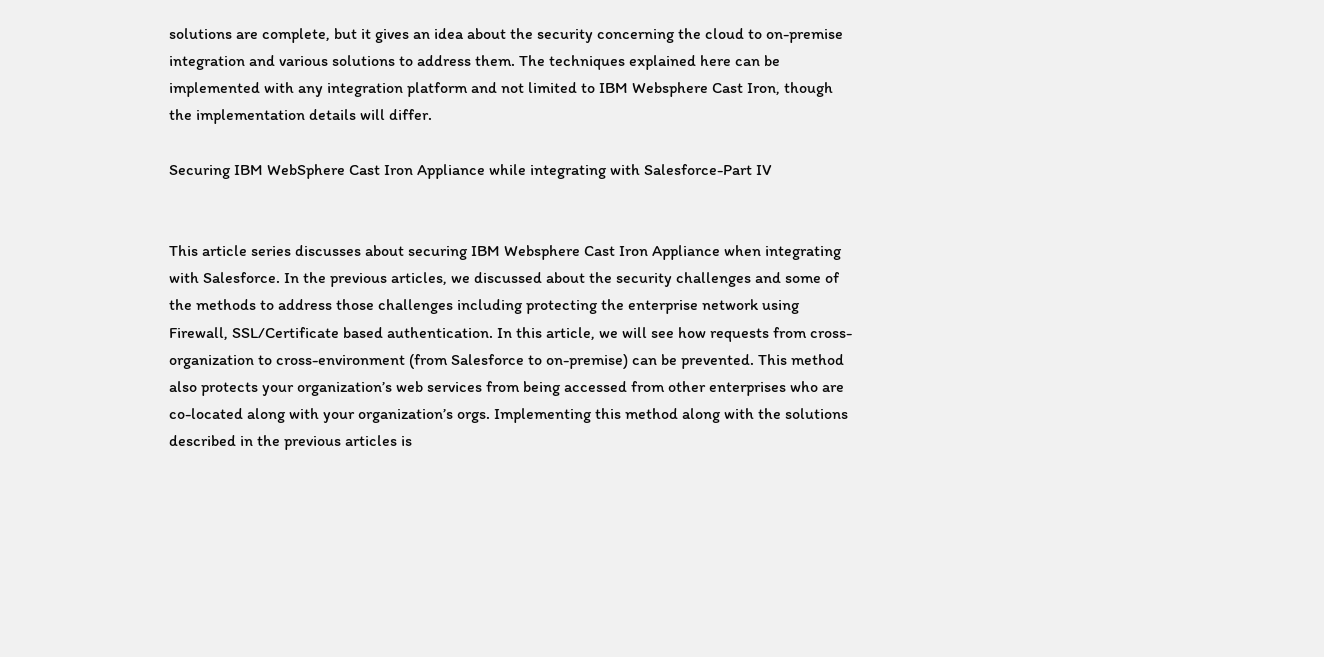solutions are complete, but it gives an idea about the security concerning the cloud to on-premise integration and various solutions to address them. The techniques explained here can be implemented with any integration platform and not limited to IBM Websphere Cast Iron, though the implementation details will differ.

Securing IBM WebSphere Cast Iron Appliance while integrating with Salesforce-Part IV


This article series discusses about securing IBM Websphere Cast Iron Appliance when integrating with Salesforce. In the previous articles, we discussed about the security challenges and some of the methods to address those challenges including protecting the enterprise network using Firewall, SSL/Certificate based authentication. In this article, we will see how requests from cross-organization to cross-environment (from Salesforce to on-premise) can be prevented. This method also protects your organization’s web services from being accessed from other enterprises who are co-located along with your organization’s orgs. Implementing this method along with the solutions described in the previous articles is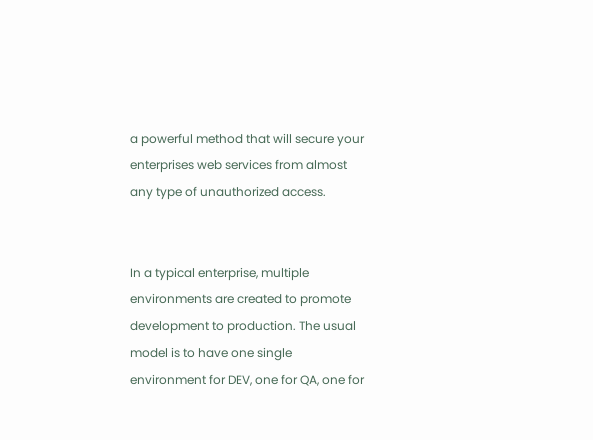a powerful method that will secure your enterprises web services from almost any type of unauthorized access.


In a typical enterprise, multiple environments are created to promote development to production. The usual model is to have one single environment for DEV, one for QA, one for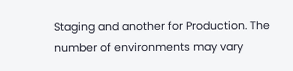Staging and another for Production. The number of environments may vary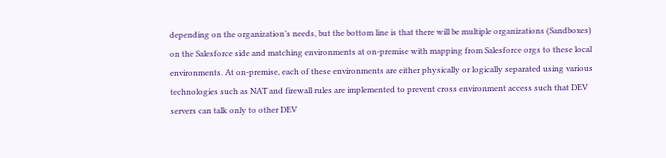depending on the organization’s needs, but the bottom line is that there will be multiple organizations (Sandboxes) on the Salesforce side and matching environments at on-premise with mapping from Salesforce orgs to these local environments. At on-premise, each of these environments are either physically or logically separated using various technologies such as NAT and firewall rules are implemented to prevent cross environment access such that DEV servers can talk only to other DEV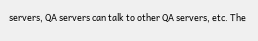servers, QA servers can talk to other QA servers, etc. The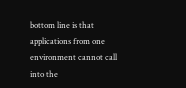bottom line is that applications from one environment cannot call into the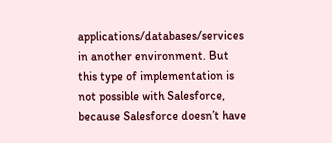applications/databases/services in another environment. But this type of implementation is not possible with Salesforce, because Salesforce doesn’t have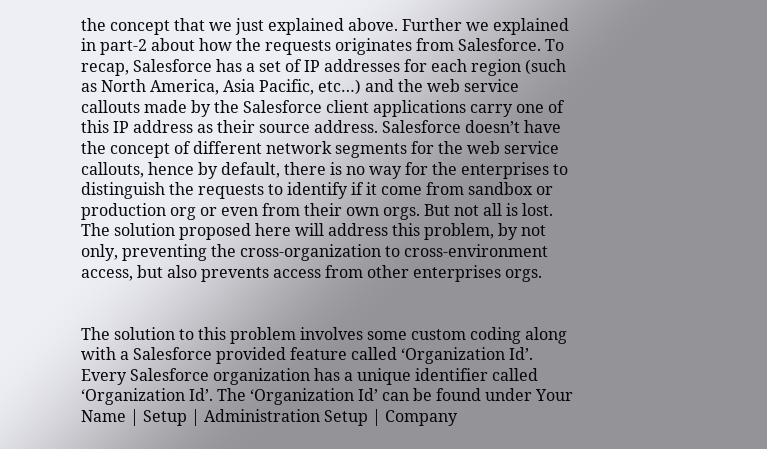the concept that we just explained above. Further we explained in part-2 about how the requests originates from Salesforce. To recap, Salesforce has a set of IP addresses for each region (such as North America, Asia Pacific, etc…) and the web service callouts made by the Salesforce client applications carry one of this IP address as their source address. Salesforce doesn’t have the concept of different network segments for the web service callouts, hence by default, there is no way for the enterprises to distinguish the requests to identify if it come from sandbox or production org or even from their own orgs. But not all is lost. The solution proposed here will address this problem, by not only, preventing the cross-organization to cross-environment access, but also prevents access from other enterprises orgs.


The solution to this problem involves some custom coding along with a Salesforce provided feature called ‘Organization Id’. Every Salesforce organization has a unique identifier called ‘Organization Id’. The ‘Organization Id’ can be found under Your Name | Setup | Administration Setup | Company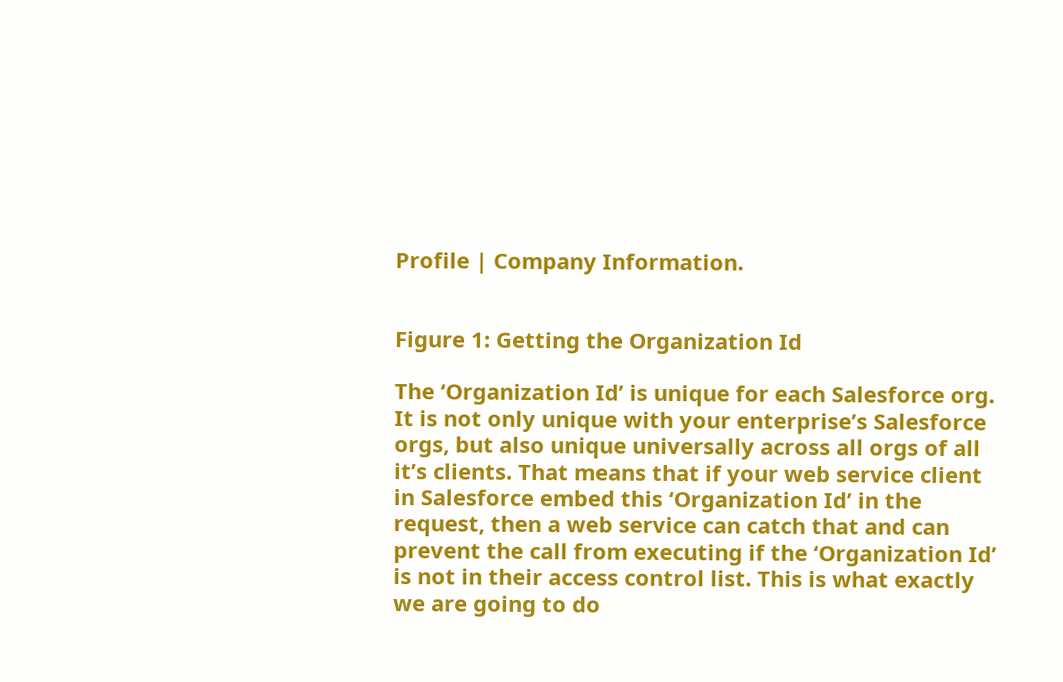Profile | Company Information.


Figure 1: Getting the Organization Id

The ‘Organization Id’ is unique for each Salesforce org. It is not only unique with your enterprise’s Salesforce orgs, but also unique universally across all orgs of all it’s clients. That means that if your web service client in Salesforce embed this ‘Organization Id’ in the request, then a web service can catch that and can prevent the call from executing if the ‘Organization Id’ is not in their access control list. This is what exactly we are going to do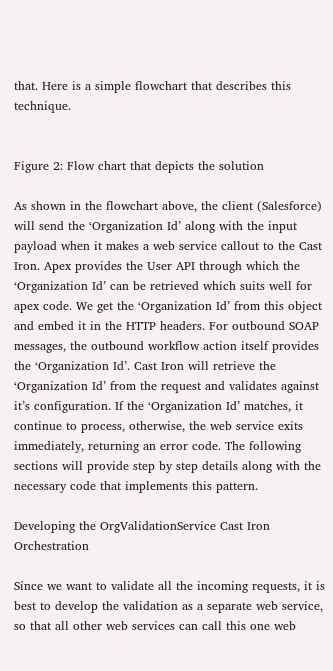that. Here is a simple flowchart that describes this technique.


Figure 2: Flow chart that depicts the solution

As shown in the flowchart above, the client (Salesforce) will send the ‘Organization Id’ along with the input payload when it makes a web service callout to the Cast Iron. Apex provides the User API through which the ‘Organization Id’ can be retrieved which suits well for apex code. We get the ‘Organization Id’ from this object and embed it in the HTTP headers. For outbound SOAP messages, the outbound workflow action itself provides the ‘Organization Id’. Cast Iron will retrieve the ‘Organization Id’ from the request and validates against it’s configuration. If the ‘Organization Id’ matches, it continue to process, otherwise, the web service exits immediately, returning an error code. The following sections will provide step by step details along with the necessary code that implements this pattern.

Developing the OrgValidationService Cast Iron Orchestration

Since we want to validate all the incoming requests, it is best to develop the validation as a separate web service, so that all other web services can call this one web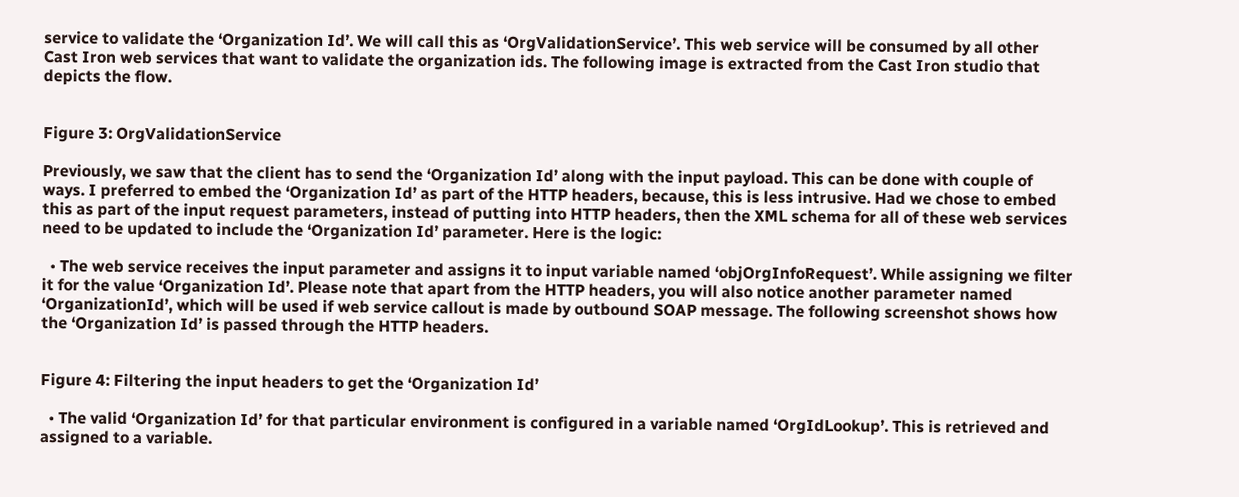service to validate the ‘Organization Id’. We will call this as ‘OrgValidationService’. This web service will be consumed by all other Cast Iron web services that want to validate the organization ids. The following image is extracted from the Cast Iron studio that depicts the flow.


Figure 3: OrgValidationService

Previously, we saw that the client has to send the ‘Organization Id’ along with the input payload. This can be done with couple of ways. I preferred to embed the ‘Organization Id’ as part of the HTTP headers, because, this is less intrusive. Had we chose to embed this as part of the input request parameters, instead of putting into HTTP headers, then the XML schema for all of these web services need to be updated to include the ‘Organization Id’ parameter. Here is the logic:

  • The web service receives the input parameter and assigns it to input variable named ‘objOrgInfoRequest’. While assigning we filter it for the value ‘Organization Id’. Please note that apart from the HTTP headers, you will also notice another parameter named ‘OrganizationId’, which will be used if web service callout is made by outbound SOAP message. The following screenshot shows how the ‘Organization Id’ is passed through the HTTP headers.


Figure 4: Filtering the input headers to get the ‘Organization Id’

  • The valid ‘Organization Id’ for that particular environment is configured in a variable named ‘OrgIdLookup’. This is retrieved and assigned to a variable.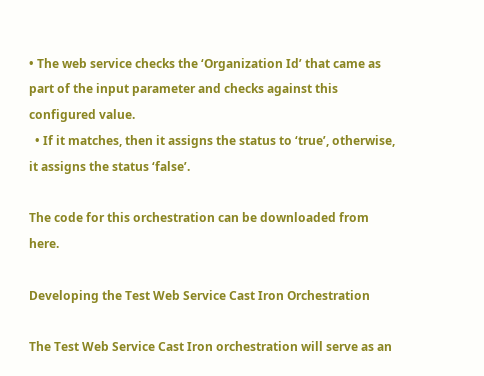• The web service checks the ‘Organization Id’ that came as part of the input parameter and checks against this configured value.
  • If it matches, then it assigns the status to ‘true’, otherwise, it assigns the status ‘false’.

The code for this orchestration can be downloaded from here.

Developing the Test Web Service Cast Iron Orchestration

The Test Web Service Cast Iron orchestration will serve as an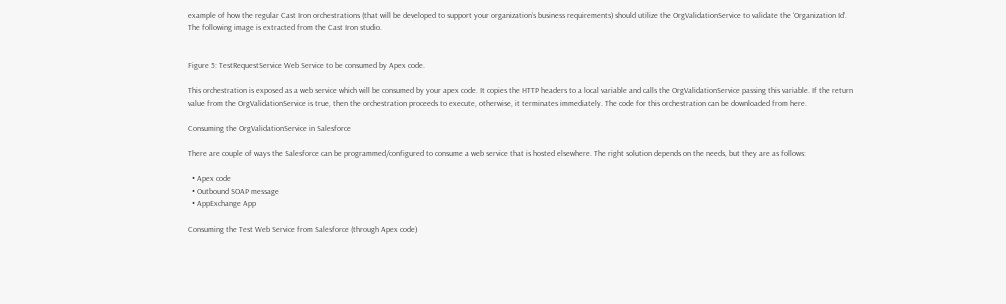example of how the regular Cast Iron orchestrations (that will be developed to support your organization’s business requirements) should utilize the OrgValidationService to validate the ‘Organization Id’. The following image is extracted from the Cast Iron studio.


Figure 5: TestRequestService Web Service to be consumed by Apex code.

This orchestration is exposed as a web service which will be consumed by your apex code. It copies the HTTP headers to a local variable and calls the OrgValidationService passing this variable. If the return value from the OrgValidationService is true, then the orchestration proceeds to execute, otherwise, it terminates immediately. The code for this orchestration can be downloaded from here.

Consuming the OrgValidationService in Salesforce

There are couple of ways the Salesforce can be programmed/configured to consume a web service that is hosted elsewhere. The right solution depends on the needs, but they are as follows:

  • Apex code
  • Outbound SOAP message
  • AppExchange App

Consuming the Test Web Service from Salesforce (through Apex code)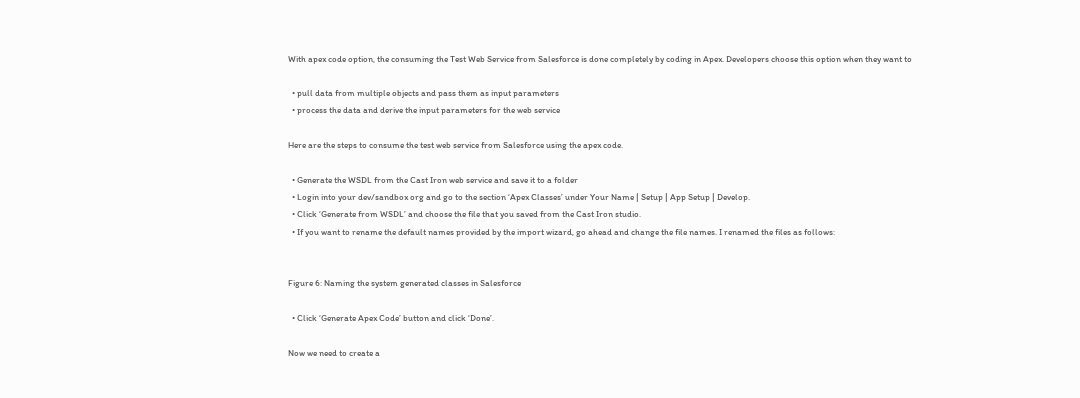With apex code option, the consuming the Test Web Service from Salesforce is done completely by coding in Apex. Developers choose this option when they want to

  • pull data from multiple objects and pass them as input parameters
  • process the data and derive the input parameters for the web service

Here are the steps to consume the test web service from Salesforce using the apex code.

  • Generate the WSDL from the Cast Iron web service and save it to a folder
  • Login into your dev/sandbox org and go to the section ‘Apex Classes’ under Your Name | Setup | App Setup | Develop.
  • Click ‘Generate from WSDL’ and choose the file that you saved from the Cast Iron studio.
  • If you want to rename the default names provided by the import wizard, go ahead and change the file names. I renamed the files as follows:


Figure 6: Naming the system generated classes in Salesforce

  • Click ‘Generate Apex Code’ button and click ‘Done’.

Now we need to create a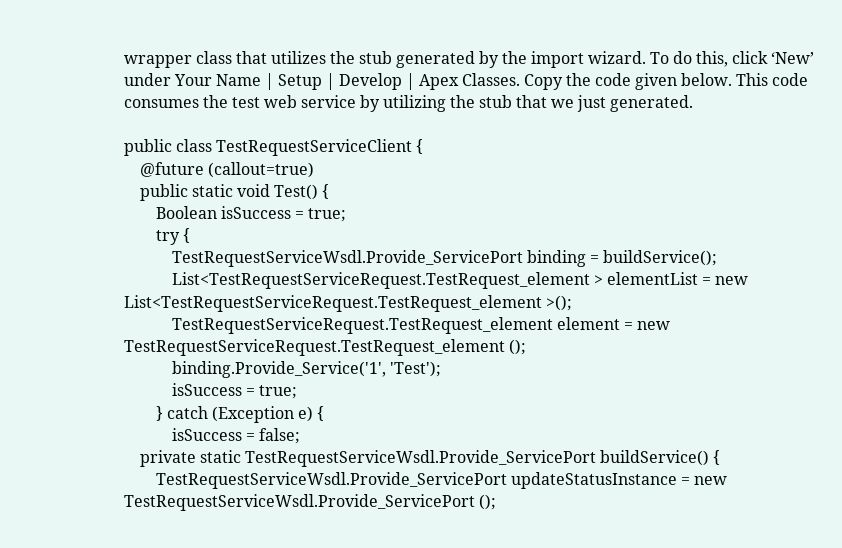wrapper class that utilizes the stub generated by the import wizard. To do this, click ‘New’ under Your Name | Setup | Develop | Apex Classes. Copy the code given below. This code consumes the test web service by utilizing the stub that we just generated.

public class TestRequestServiceClient {
    @future (callout=true)
    public static void Test() {
        Boolean isSuccess = true;
        try {
            TestRequestServiceWsdl.Provide_ServicePort binding = buildService();
            List<TestRequestServiceRequest.TestRequest_element > elementList = new List<TestRequestServiceRequest.TestRequest_element >();
            TestRequestServiceRequest.TestRequest_element element = new TestRequestServiceRequest.TestRequest_element ();
            binding.Provide_Service('1', 'Test');
            isSuccess = true;
        } catch (Exception e) {
            isSuccess = false;
    private static TestRequestServiceWsdl.Provide_ServicePort buildService() {
        TestRequestServiceWsdl.Provide_ServicePort updateStatusInstance = new TestRequestServiceWsdl.Provide_ServicePort ();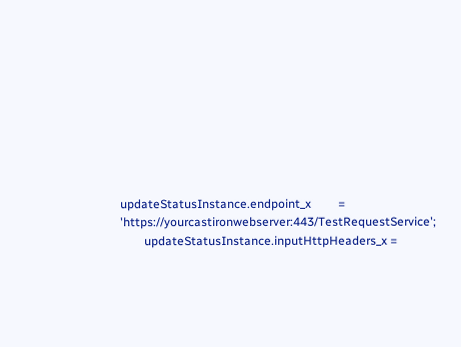updateStatusInstance.endpoint_x         = 'https://yourcastironwebserver:443/TestRequestService';
        updateStatusInstance.inputHttpHeaders_x =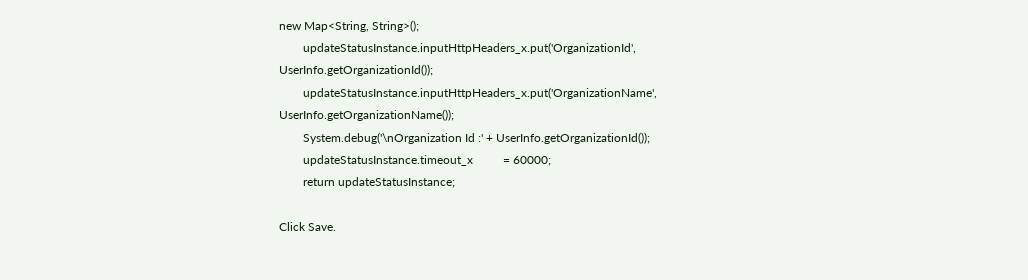new Map<String, String>();
        updateStatusInstance.inputHttpHeaders_x.put('OrganizationId', UserInfo.getOrganizationId());
        updateStatusInstance.inputHttpHeaders_x.put('OrganizationName', UserInfo.getOrganizationName());
        System.debug('\nOrganization Id :' + UserInfo.getOrganizationId());
        updateStatusInstance.timeout_x          = 60000;
        return updateStatusInstance;

Click Save.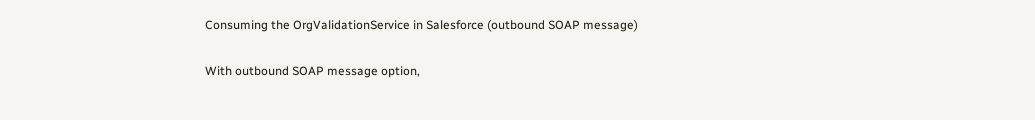Consuming the OrgValidationService in Salesforce (outbound SOAP message)

With outbound SOAP message option,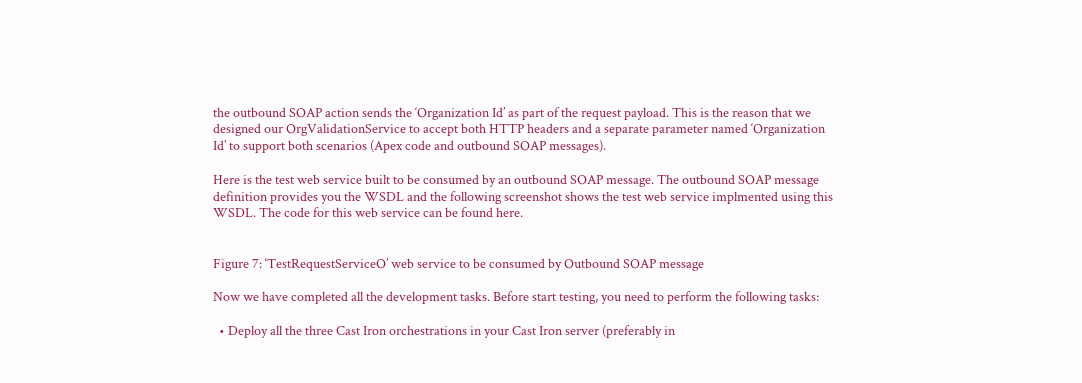the outbound SOAP action sends the ‘Organization Id’ as part of the request payload. This is the reason that we designed our OrgValidationService to accept both HTTP headers and a separate parameter named ‘Organization Id’ to support both scenarios (Apex code and outbound SOAP messages).

Here is the test web service built to be consumed by an outbound SOAP message. The outbound SOAP message definition provides you the WSDL and the following screenshot shows the test web service implmented using this WSDL. The code for this web service can be found here.


Figure 7: ‘TestRequestServiceO’ web service to be consumed by Outbound SOAP message

Now we have completed all the development tasks. Before start testing, you need to perform the following tasks:

  • Deploy all the three Cast Iron orchestrations in your Cast Iron server (preferably in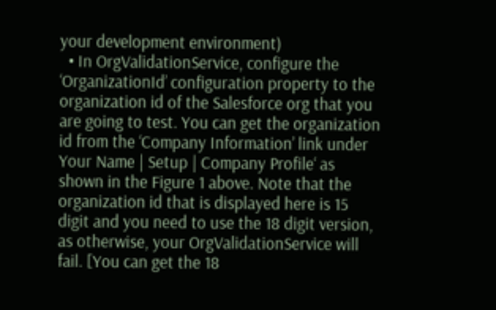your development environment)
  • In OrgValidationService, configure the ‘OrganizationId’ configuration property to the organization id of the Salesforce org that you are going to test. You can get the organization id from the ‘Company Information’ link under Your Name | Setup | Company Profile‘ as shown in the Figure 1 above. Note that the organization id that is displayed here is 15 digit and you need to use the 18 digit version, as otherwise, your OrgValidationService will fail. [You can get the 18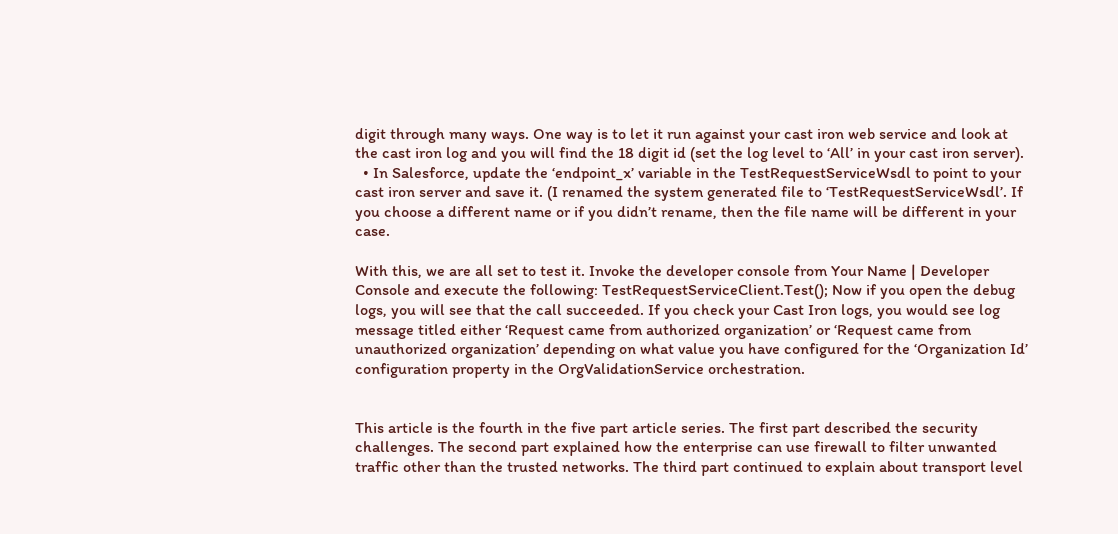digit through many ways. One way is to let it run against your cast iron web service and look at the cast iron log and you will find the 18 digit id (set the log level to ‘All’ in your cast iron server).
  • In Salesforce, update the ‘endpoint_x’ variable in the TestRequestServiceWsdl to point to your cast iron server and save it. (I renamed the system generated file to ‘TestRequestServiceWsdl’. If you choose a different name or if you didn’t rename, then the file name will be different in your case.

With this, we are all set to test it. Invoke the developer console from Your Name | Developer Console and execute the following: TestRequestServiceClient.Test(); Now if you open the debug logs, you will see that the call succeeded. If you check your Cast Iron logs, you would see log message titled either ‘Request came from authorized organization’ or ‘Request came from unauthorized organization’ depending on what value you have configured for the ‘Organization Id’ configuration property in the OrgValidationService orchestration.


This article is the fourth in the five part article series. The first part described the security challenges. The second part explained how the enterprise can use firewall to filter unwanted traffic other than the trusted networks. The third part continued to explain about transport level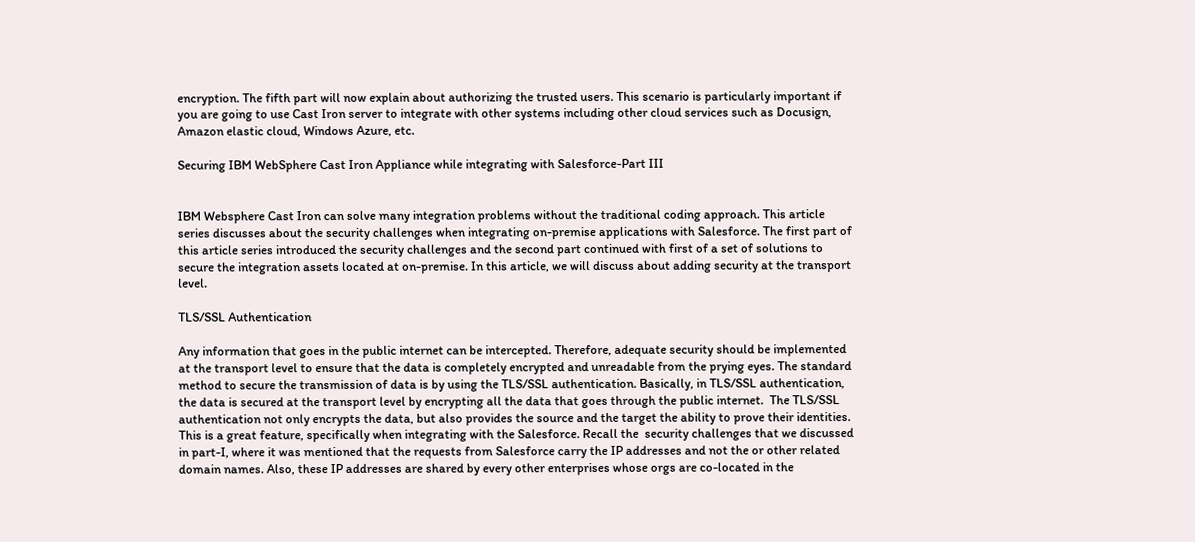encryption. The fifth part will now explain about authorizing the trusted users. This scenario is particularly important if you are going to use Cast Iron server to integrate with other systems including other cloud services such as Docusign, Amazon elastic cloud, Windows Azure, etc.

Securing IBM WebSphere Cast Iron Appliance while integrating with Salesforce-Part III


IBM Websphere Cast Iron can solve many integration problems without the traditional coding approach. This article series discusses about the security challenges when integrating on-premise applications with Salesforce. The first part of this article series introduced the security challenges and the second part continued with first of a set of solutions to secure the integration assets located at on-premise. In this article, we will discuss about adding security at the transport level.

TLS/SSL Authentication

Any information that goes in the public internet can be intercepted. Therefore, adequate security should be implemented at the transport level to ensure that the data is completely encrypted and unreadable from the prying eyes. The standard method to secure the transmission of data is by using the TLS/SSL authentication. Basically, in TLS/SSL authentication, the data is secured at the transport level by encrypting all the data that goes through the public internet.  The TLS/SSL authentication not only encrypts the data, but also provides the source and the target the ability to prove their identities. This is a great feature, specifically when integrating with the Salesforce. Recall the  security challenges that we discussed in part-I, where it was mentioned that the requests from Salesforce carry the IP addresses and not the or other related domain names. Also, these IP addresses are shared by every other enterprises whose orgs are co-located in the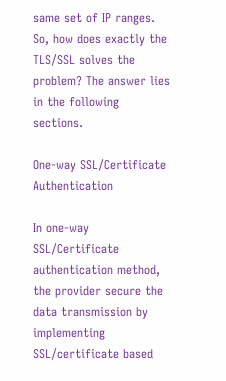same set of IP ranges. So, how does exactly the TLS/SSL solves the problem? The answer lies in the following sections.

One-way SSL/Certificate Authentication

In one-way SSL/Certificate authentication method, the provider secure the data transmission by implementing SSL/certificate based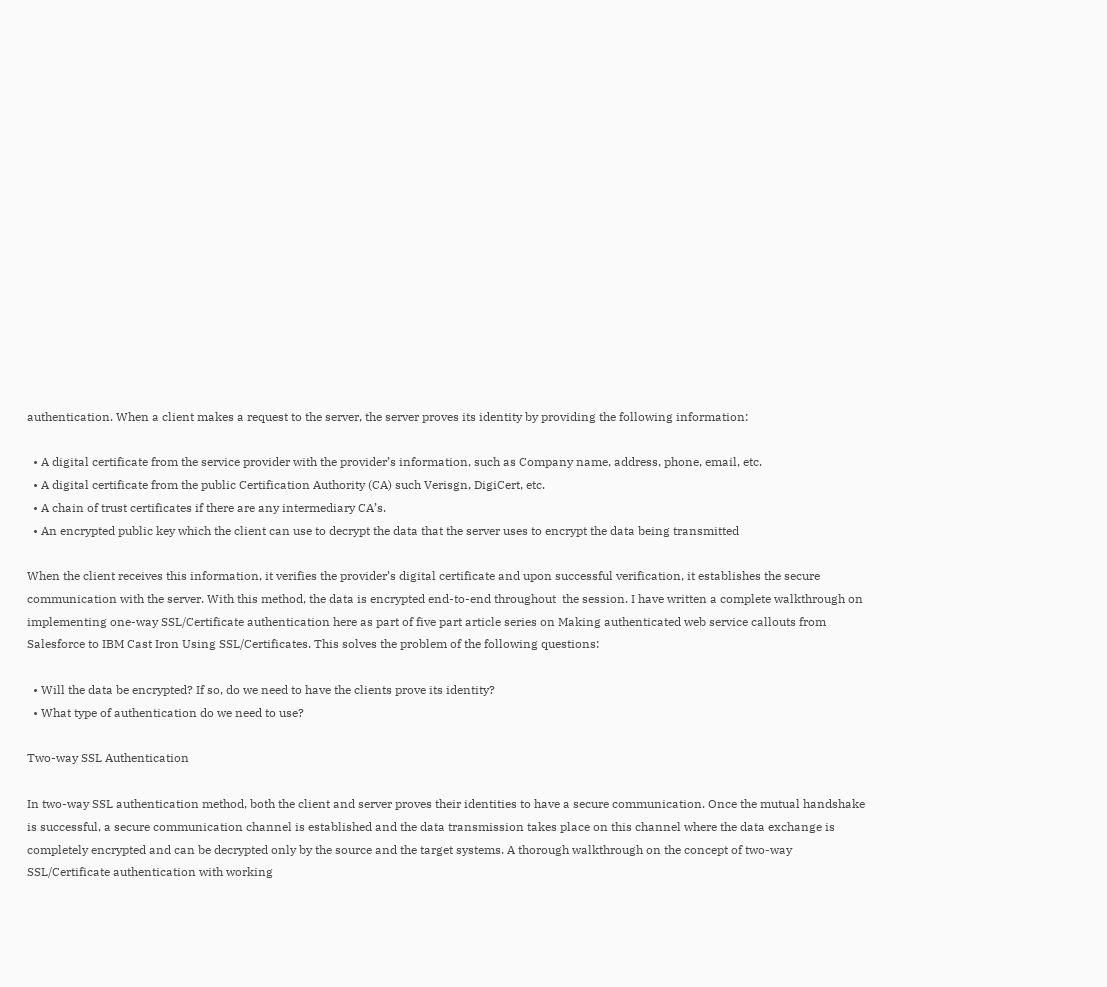authentication. When a client makes a request to the server, the server proves its identity by providing the following information:

  • A digital certificate from the service provider with the provider’s information, such as Company name, address, phone, email, etc.
  • A digital certificate from the public Certification Authority (CA) such Verisgn, DigiCert, etc.
  • A chain of trust certificates if there are any intermediary CA’s.
  • An encrypted public key which the client can use to decrypt the data that the server uses to encrypt the data being transmitted

When the client receives this information, it verifies the provider’s digital certificate and upon successful verification, it establishes the secure communication with the server. With this method, the data is encrypted end-to-end throughout  the session. I have written a complete walkthrough on implementing one-way SSL/Certificate authentication here as part of five part article series on Making authenticated web service callouts from Salesforce to IBM Cast Iron Using SSL/Certificates. This solves the problem of the following questions:

  • Will the data be encrypted? If so, do we need to have the clients prove its identity?
  • What type of authentication do we need to use?

Two-way SSL Authentication

In two-way SSL authentication method, both the client and server proves their identities to have a secure communication. Once the mutual handshake is successful, a secure communication channel is established and the data transmission takes place on this channel where the data exchange is completely encrypted and can be decrypted only by the source and the target systems. A thorough walkthrough on the concept of two-way SSL/Certificate authentication with working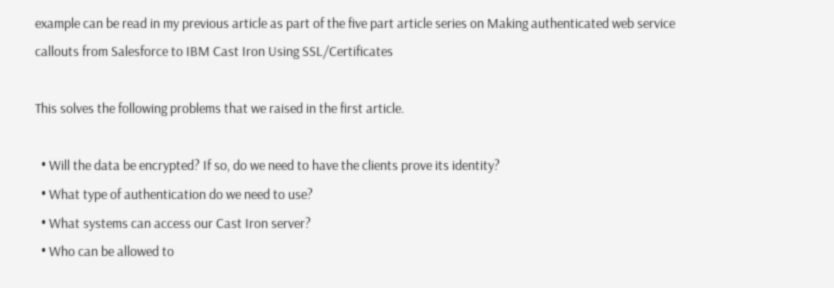example can be read in my previous article as part of the five part article series on Making authenticated web service callouts from Salesforce to IBM Cast Iron Using SSL/Certificates

This solves the following problems that we raised in the first article.

  • Will the data be encrypted? If so, do we need to have the clients prove its identity?
  • What type of authentication do we need to use?
  • What systems can access our Cast Iron server?
  • Who can be allowed to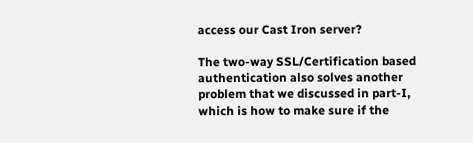access our Cast Iron server?

The two-way SSL/Certification based authentication also solves another problem that we discussed in part-I, which is how to make sure if the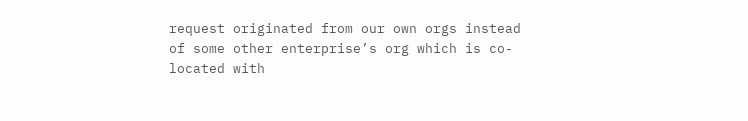request originated from our own orgs instead of some other enterprise’s org which is co-located with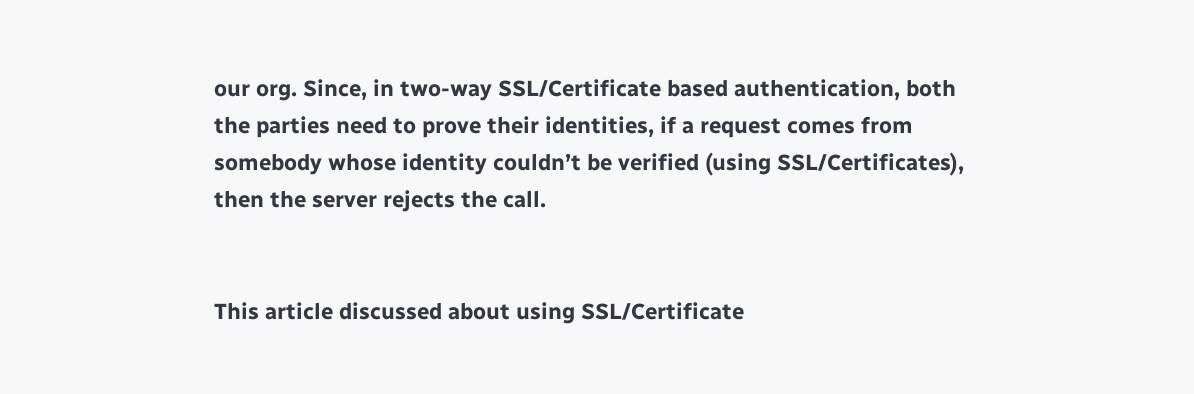our org. Since, in two-way SSL/Certificate based authentication, both the parties need to prove their identities, if a request comes from somebody whose identity couldn’t be verified (using SSL/Certificates), then the server rejects the call.


This article discussed about using SSL/Certificate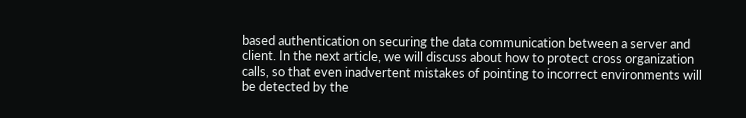based authentication on securing the data communication between a server and client. In the next article, we will discuss about how to protect cross organization calls, so that even inadvertent mistakes of pointing to incorrect environments will be detected by the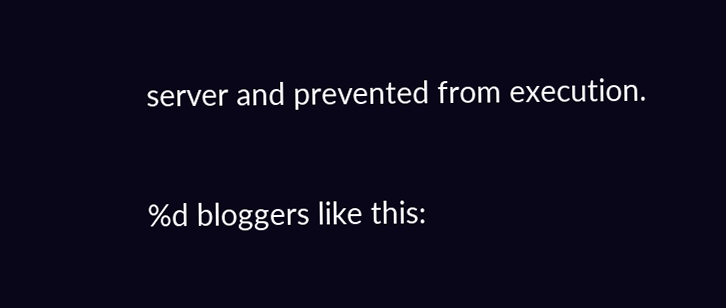server and prevented from execution.

%d bloggers like this: